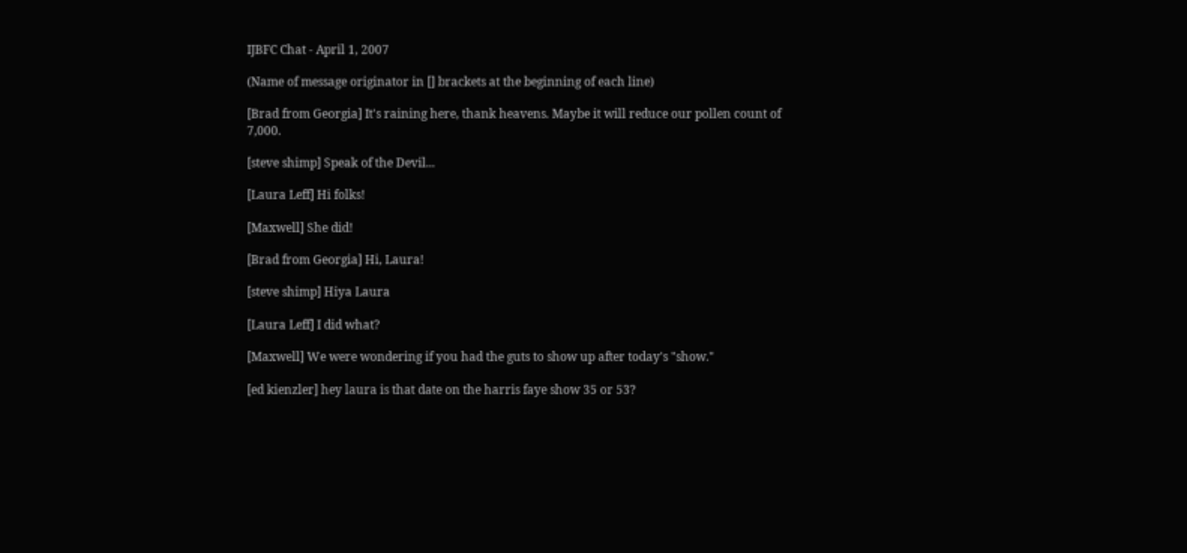IJBFC Chat - April 1, 2007

(Name of message originator in [] brackets at the beginning of each line)

[Brad from Georgia] It's raining here, thank heavens. Maybe it will reduce our pollen count of 7,000.

[steve shimp] Speak of the Devil...

[Laura Leff] Hi folks!

[Maxwell] She did!

[Brad from Georgia] Hi, Laura!

[steve shimp] Hiya Laura

[Laura Leff] I did what?

[Maxwell] We were wondering if you had the guts to show up after today's "show."

[ed kienzler] hey laura is that date on the harris faye show 35 or 53?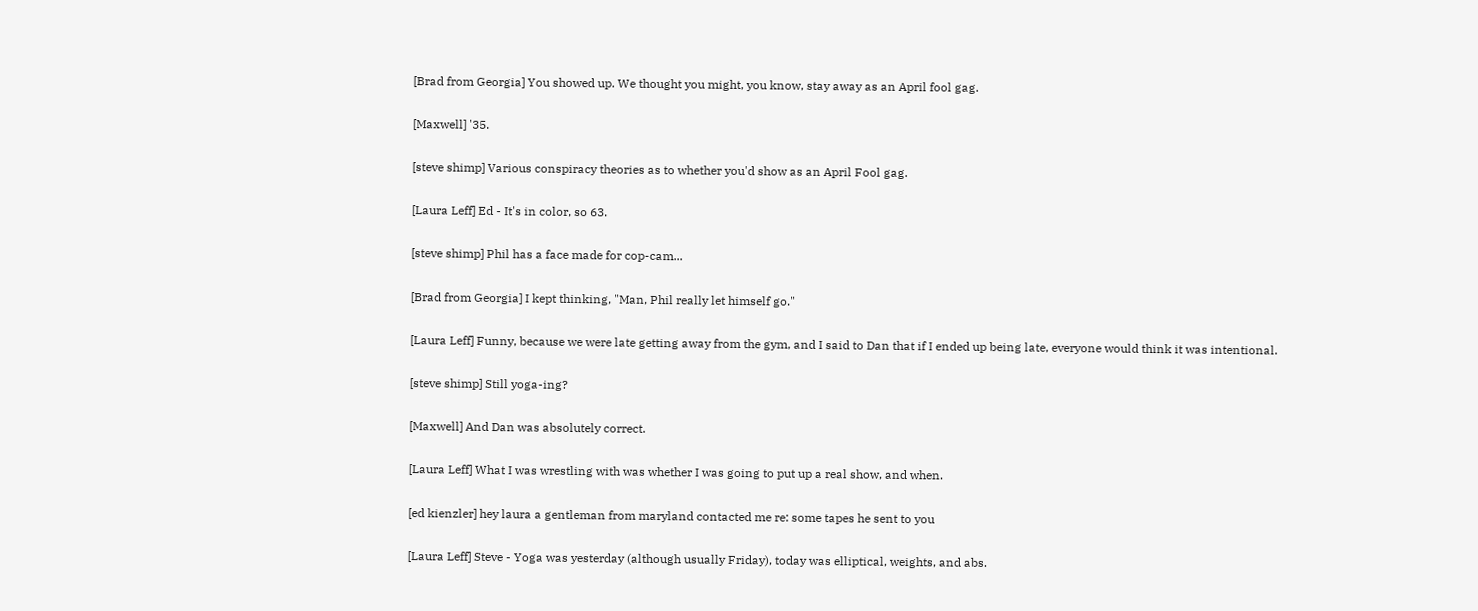[Brad from Georgia] You showed up. We thought you might, you know, stay away as an April fool gag.

[Maxwell] '35.

[steve shimp] Various conspiracy theories as to whether you'd show as an April Fool gag.

[Laura Leff] Ed - It's in color, so 63.

[steve shimp] Phil has a face made for cop-cam...

[Brad from Georgia] I kept thinking, "Man, Phil really let himself go."

[Laura Leff] Funny, because we were late getting away from the gym, and I said to Dan that if I ended up being late, everyone would think it was intentional.

[steve shimp] Still yoga-ing?

[Maxwell] And Dan was absolutely correct.

[Laura Leff] What I was wrestling with was whether I was going to put up a real show, and when.

[ed kienzler] hey laura a gentleman from maryland contacted me re: some tapes he sent to you

[Laura Leff] Steve - Yoga was yesterday (although usually Friday), today was elliptical, weights, and abs.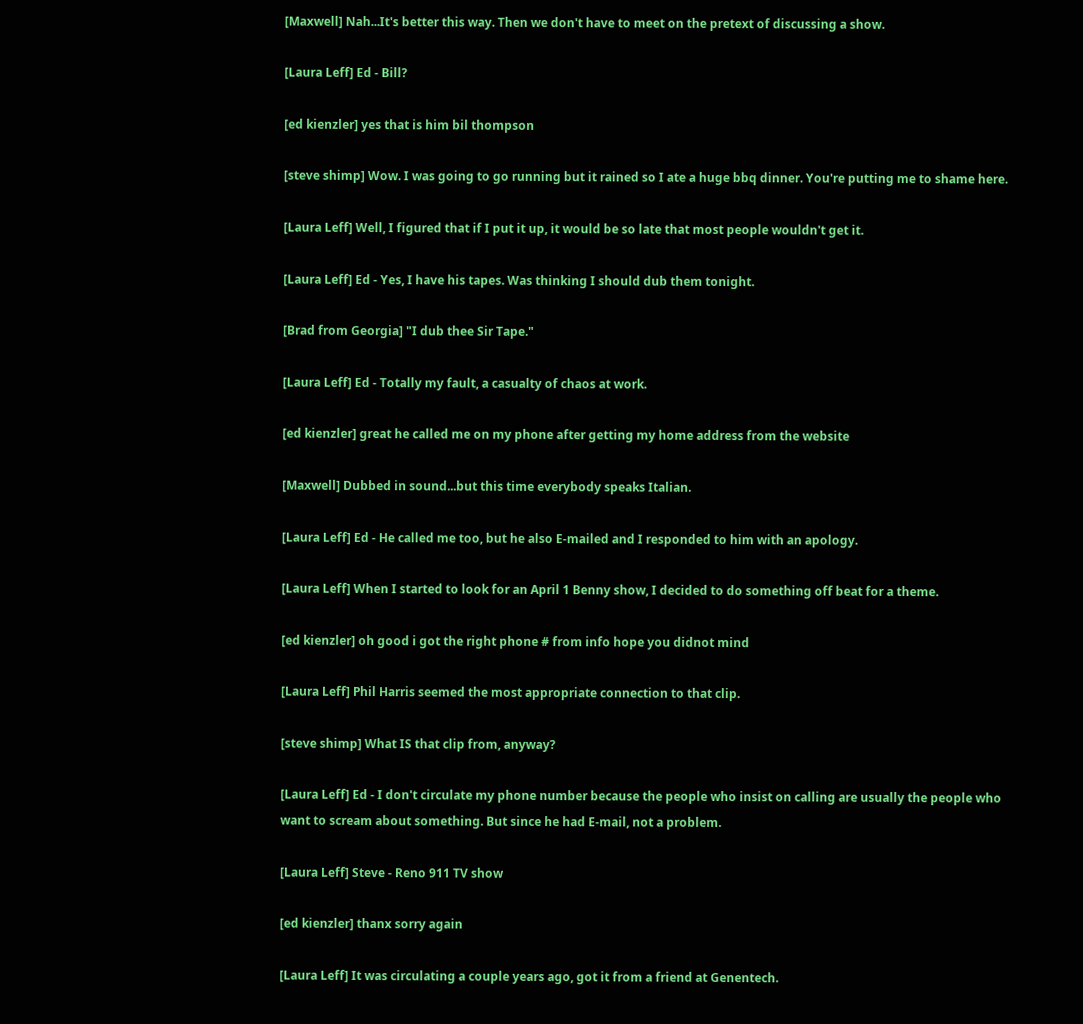[Maxwell] Nah...It's better this way. Then we don't have to meet on the pretext of discussing a show.

[Laura Leff] Ed - Bill?

[ed kienzler] yes that is him bil thompson

[steve shimp] Wow. I was going to go running but it rained so I ate a huge bbq dinner. You're putting me to shame here.

[Laura Leff] Well, I figured that if I put it up, it would be so late that most people wouldn't get it.

[Laura Leff] Ed - Yes, I have his tapes. Was thinking I should dub them tonight.

[Brad from Georgia] "I dub thee Sir Tape."

[Laura Leff] Ed - Totally my fault, a casualty of chaos at work.

[ed kienzler] great he called me on my phone after getting my home address from the website

[Maxwell] Dubbed in sound...but this time everybody speaks Italian.

[Laura Leff] Ed - He called me too, but he also E-mailed and I responded to him with an apology.

[Laura Leff] When I started to look for an April 1 Benny show, I decided to do something off beat for a theme.

[ed kienzler] oh good i got the right phone # from info hope you didnot mind

[Laura Leff] Phil Harris seemed the most appropriate connection to that clip.

[steve shimp] What IS that clip from, anyway?

[Laura Leff] Ed - I don't circulate my phone number because the people who insist on calling are usually the people who want to scream about something. But since he had E-mail, not a problem.

[Laura Leff] Steve - Reno 911 TV show

[ed kienzler] thanx sorry again

[Laura Leff] It was circulating a couple years ago, got it from a friend at Genentech.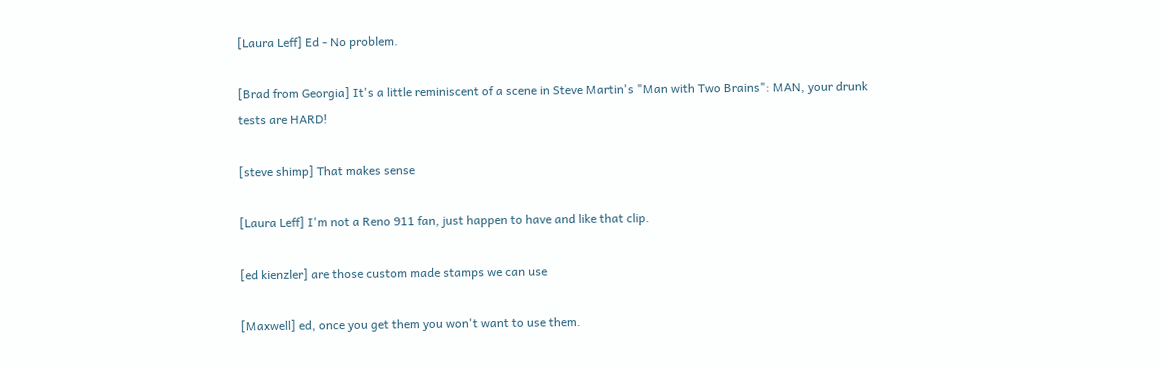[Laura Leff] Ed - No problem.

[Brad from Georgia] It's a little reminiscent of a scene in Steve Martin's "Man with Two Brains": MAN, your drunk tests are HARD!

[steve shimp] That makes sense

[Laura Leff] I'm not a Reno 911 fan, just happen to have and like that clip.

[ed kienzler] are those custom made stamps we can use

[Maxwell] ed, once you get them you won't want to use them.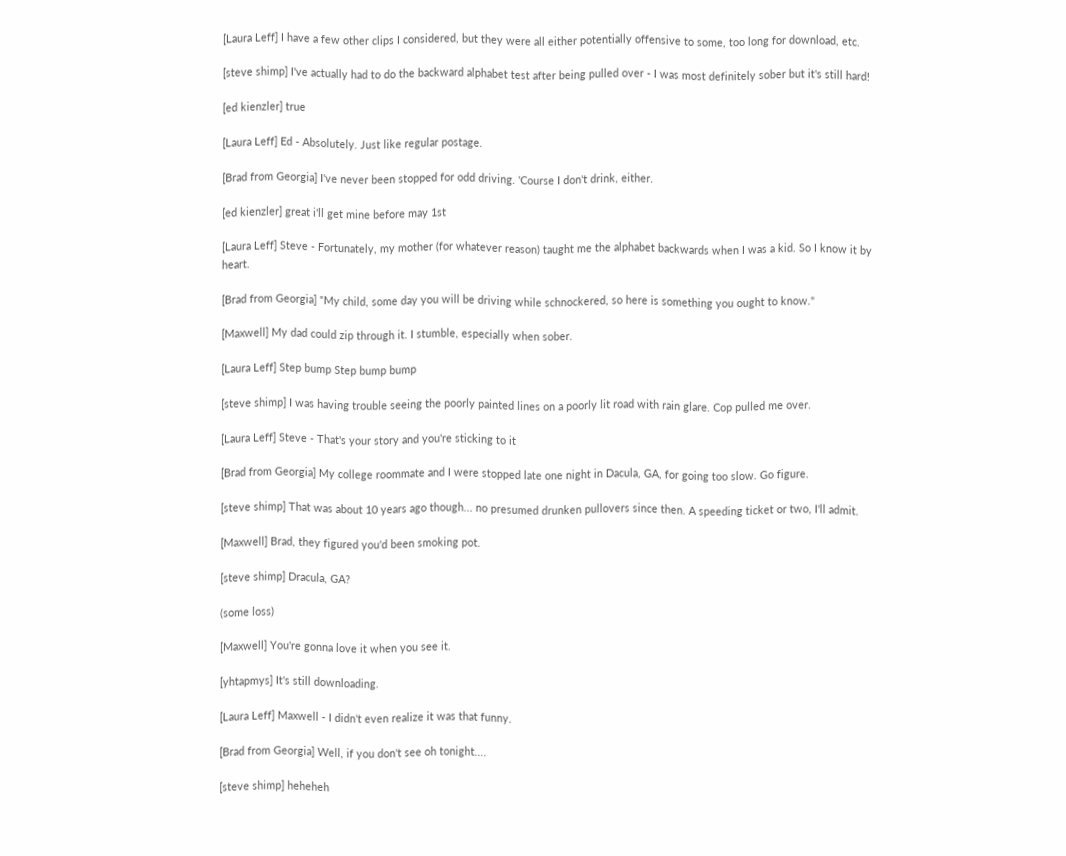[Laura Leff] I have a few other clips I considered, but they were all either potentially offensive to some, too long for download, etc.

[steve shimp] I've actually had to do the backward alphabet test after being pulled over - I was most definitely sober but it's still hard!

[ed kienzler] true

[Laura Leff] Ed - Absolutely. Just like regular postage.

[Brad from Georgia] I've never been stopped for odd driving. 'Course I don't drink, either.

[ed kienzler] great i'll get mine before may 1st

[Laura Leff] Steve - Fortunately, my mother (for whatever reason) taught me the alphabet backwards when I was a kid. So I know it by heart.

[Brad from Georgia] "My child, some day you will be driving while schnockered, so here is something you ought to know."

[Maxwell] My dad could zip through it. I stumble, especially when sober.

[Laura Leff] Step bump Step bump bump

[steve shimp] I was having trouble seeing the poorly painted lines on a poorly lit road with rain glare. Cop pulled me over.

[Laura Leff] Steve - That's your story and you're sticking to it

[Brad from Georgia] My college roommate and I were stopped late one night in Dacula, GA, for going too slow. Go figure.

[steve shimp] That was about 10 years ago though... no presumed drunken pullovers since then. A speeding ticket or two, I'll admit.

[Maxwell] Brad, they figured you'd been smoking pot.

[steve shimp] Dracula, GA?

(some loss)

[Maxwell] You're gonna love it when you see it.

[yhtapmys] It's still downloading.

[Laura Leff] Maxwell - I didn't even realize it was that funny.

[Brad from Georgia] Well, if you don't see oh tonight....

[steve shimp] heheheh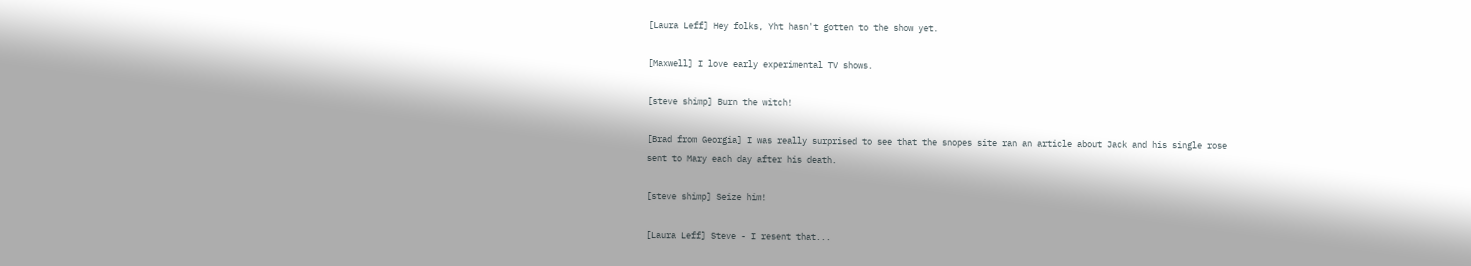[Laura Leff] Hey folks, Yht hasn't gotten to the show yet.

[Maxwell] I love early experimental TV shows.

[steve shimp] Burn the witch!

[Brad from Georgia] I was really surprised to see that the snopes site ran an article about Jack and his single rose sent to Mary each day after his death.

[steve shimp] Seize him!

[Laura Leff] Steve - I resent that...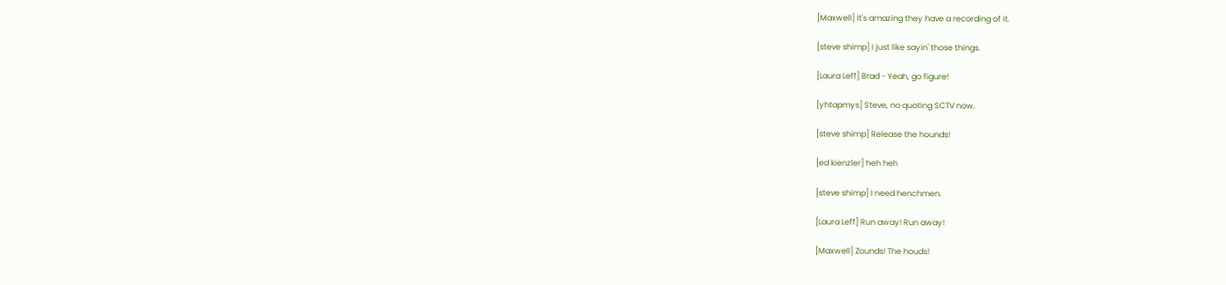[Maxwell] It's amazing they have a recording of it.

[steve shimp] I just like sayin' those things.

[Laura Leff] Brad - Yeah, go figure!

[yhtapmys] Steve, no quoting SCTV now.

[steve shimp] Release the hounds!

[ed kienzler] heh heh

[steve shimp] I need henchmen.

[Laura Leff] Run away! Run away!

[Maxwell] Zounds! The houds!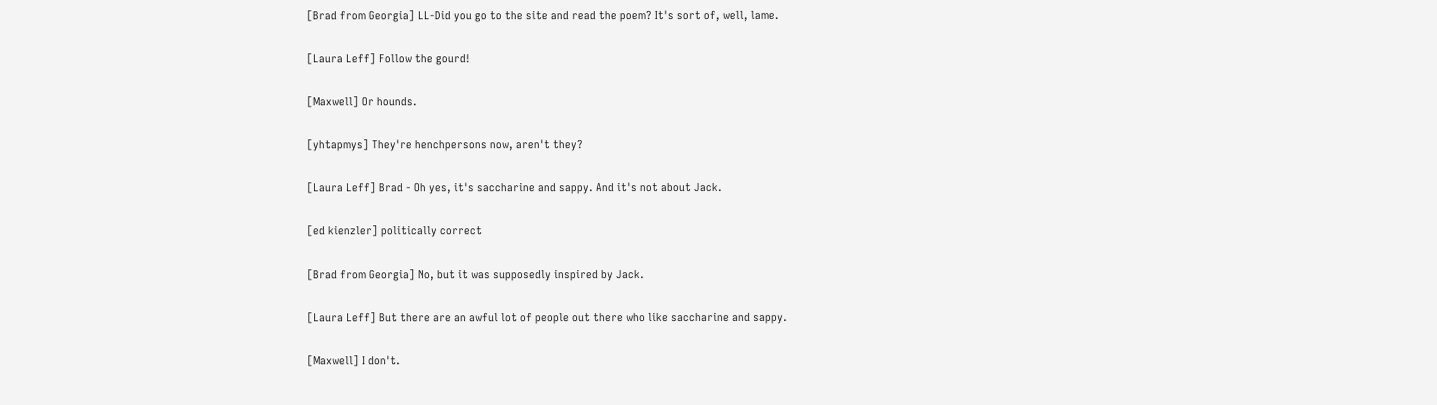[Brad from Georgia] LL-Did you go to the site and read the poem? It's sort of, well, lame.

[Laura Leff] Follow the gourd!

[Maxwell] Or hounds.

[yhtapmys] They're henchpersons now, aren't they?

[Laura Leff] Brad - Oh yes, it's saccharine and sappy. And it's not about Jack.

[ed kienzler] politically correct

[Brad from Georgia] No, but it was supposedly inspired by Jack.

[Laura Leff] But there are an awful lot of people out there who like saccharine and sappy.

[Maxwell] I don't.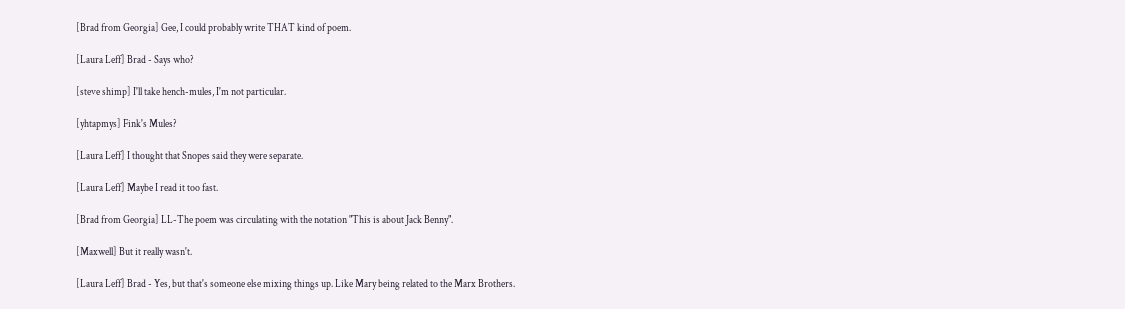[Brad from Georgia] Gee, I could probably write THAT kind of poem.

[Laura Leff] Brad - Says who?

[steve shimp] I'll take hench-mules, I'm not particular.

[yhtapmys] Fink's Mules?

[Laura Leff] I thought that Snopes said they were separate.

[Laura Leff] Maybe I read it too fast.

[Brad from Georgia] LL-The poem was circulating with the notation "This is about Jack Benny".

[Maxwell] But it really wasn't.

[Laura Leff] Brad - Yes, but that's someone else mixing things up. Like Mary being related to the Marx Brothers.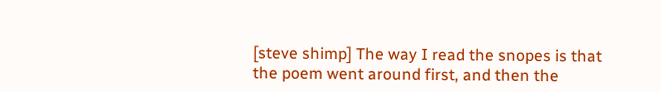[steve shimp] The way I read the snopes is that the poem went around first, and then the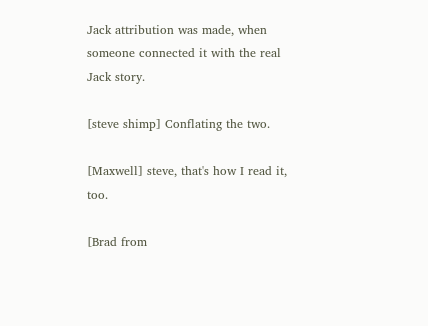Jack attribution was made, when someone connected it with the real Jack story.

[steve shimp] Conflating the two.

[Maxwell] steve, that's how I read it, too.

[Brad from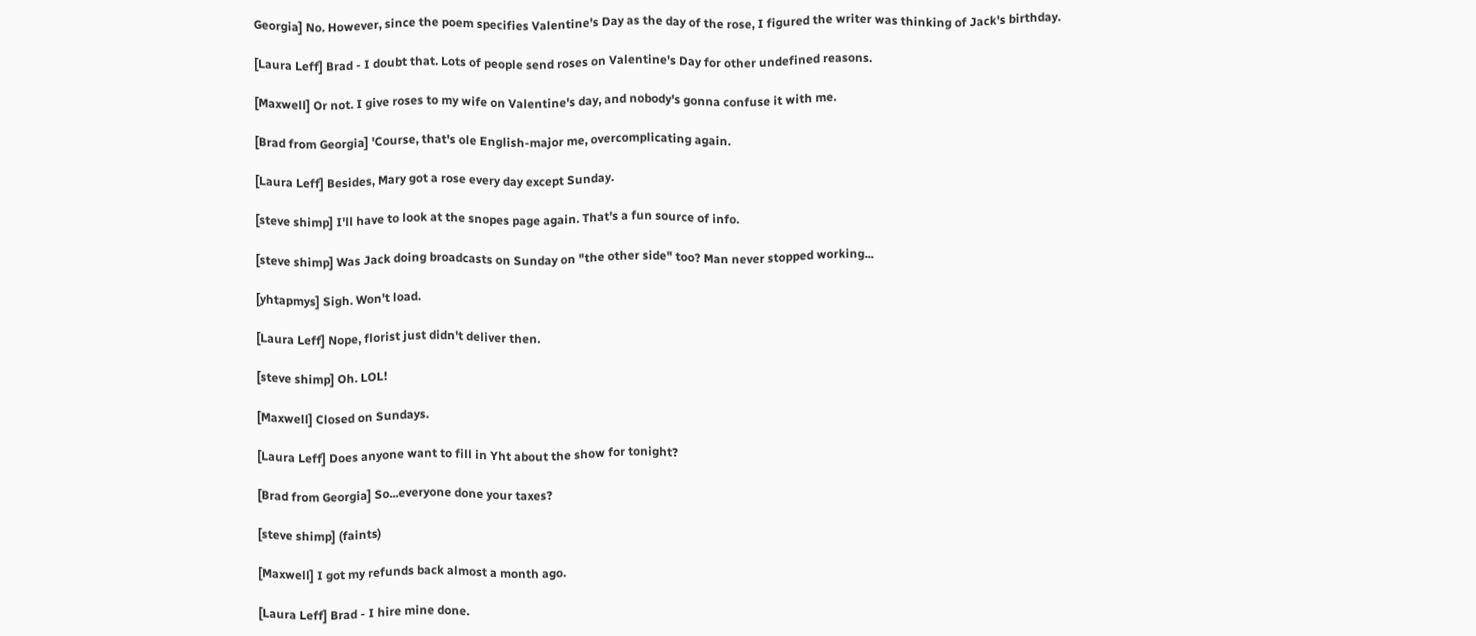Georgia] No. However, since the poem specifies Valentine's Day as the day of the rose, I figured the writer was thinking of Jack's birthday.

[Laura Leff] Brad - I doubt that. Lots of people send roses on Valentine's Day for other undefined reasons.

[Maxwell] Or not. I give roses to my wife on Valentine's day, and nobody's gonna confuse it with me.

[Brad from Georgia] 'Course, that's ole English-major me, overcomplicating again.

[Laura Leff] Besides, Mary got a rose every day except Sunday.

[steve shimp] I'll have to look at the snopes page again. That's a fun source of info.

[steve shimp] Was Jack doing broadcasts on Sunday on "the other side" too? Man never stopped working...

[yhtapmys] Sigh. Won't load.

[Laura Leff] Nope, florist just didn't deliver then.

[steve shimp] Oh. LOL!

[Maxwell] Closed on Sundays.

[Laura Leff] Does anyone want to fill in Yht about the show for tonight?

[Brad from Georgia] So...everyone done your taxes?

[steve shimp] (faints)

[Maxwell] I got my refunds back almost a month ago.

[Laura Leff] Brad - I hire mine done.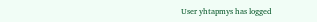User yhtapmys has logged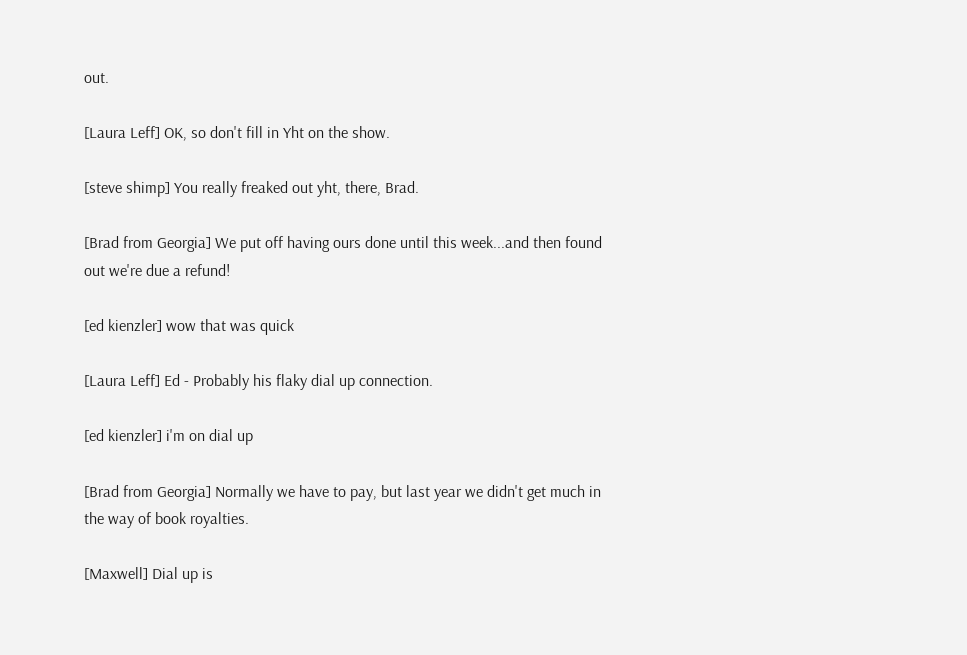out.

[Laura Leff] OK, so don't fill in Yht on the show.

[steve shimp] You really freaked out yht, there, Brad.

[Brad from Georgia] We put off having ours done until this week...and then found out we're due a refund!

[ed kienzler] wow that was quick

[Laura Leff] Ed - Probably his flaky dial up connection.

[ed kienzler] i'm on dial up

[Brad from Georgia] Normally we have to pay, but last year we didn't get much in the way of book royalties.

[Maxwell] Dial up is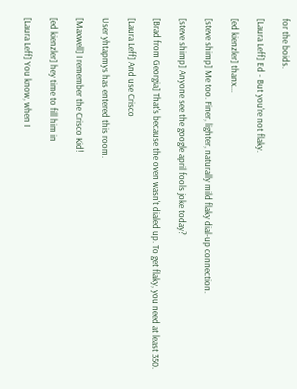for the boids.

[Laura Leff] Ed - But you're not flaky.

[ed kienzler] thanx...

[steve shimp] Me too. Finer, lighter, naturally mild flaky dial-up connection.

[steve shimp] Anyone see the google april fools joke today?

[Brad from Georgia] That's because the oven wasn't dialed up. To get flaky, you need at least 350.

[Laura Leff] And use Crisco

User yhtapmys has entered this room.

[Maxwell] I remember the Crisco Kid!

[ed kienzler] hey time to fill him in

[Laura Leff] You know, when I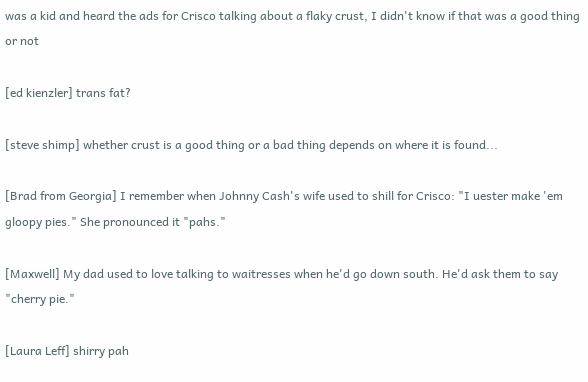was a kid and heard the ads for Crisco talking about a flaky crust, I didn't know if that was a good thing or not

[ed kienzler] trans fat?

[steve shimp] whether crust is a good thing or a bad thing depends on where it is found...

[Brad from Georgia] I remember when Johnny Cash's wife used to shill for Crisco: "I uester make 'em gloopy pies." She pronounced it "pahs."

[Maxwell] My dad used to love talking to waitresses when he'd go down south. He'd ask them to say "cherry pie."

[Laura Leff] shirry pah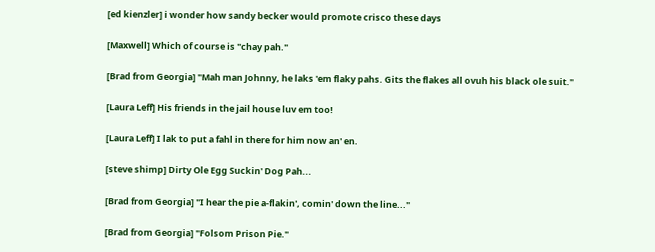[ed kienzler] i wonder how sandy becker would promote crisco these days

[Maxwell] Which of course is "chay pah."

[Brad from Georgia] "Mah man Johnny, he laks 'em flaky pahs. Gits the flakes all ovuh his black ole suit."

[Laura Leff] His friends in the jail house luv em too!

[Laura Leff] I lak to put a fahl in there for him now an' en.

[steve shimp] Dirty Ole Egg Suckin' Dog Pah...

[Brad from Georgia] "I hear the pie a-flakin', comin' down the line..."

[Brad from Georgia] "Folsom Prison Pie."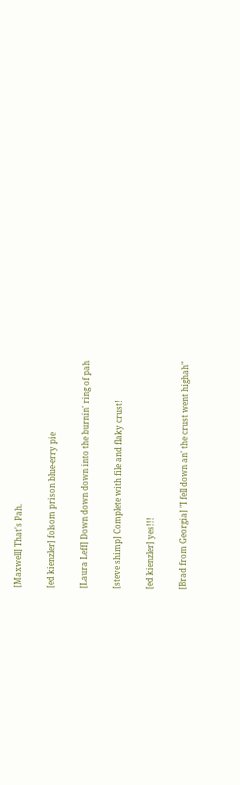[Maxwell] That's Pah.

[ed kienzler] folsom prison blue-erry pie

[Laura Leff] Down down down into the burnin' ring of pah

[steve shimp] Complete with file and flaky crust!

[ed kienzler] yes!!!

[Brad from Georgia] "I fell down an' the crust went highah"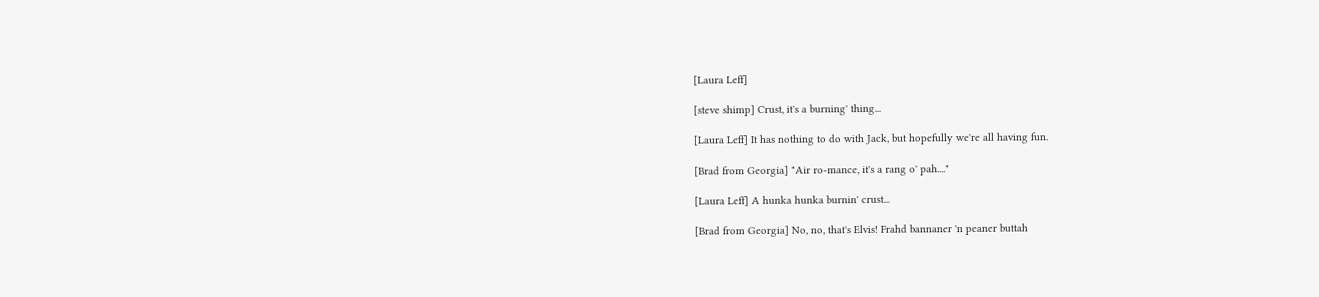[Laura Leff]

[steve shimp] Crust, it's a burning' thing...

[Laura Leff] It has nothing to do with Jack, but hopefully we're all having fun.

[Brad from Georgia] "Air ro-mance, it's a rang o' pah...."

[Laura Leff] A hunka hunka burnin' crust...

[Brad from Georgia] No, no, that's Elvis! Frahd bannaner 'n peaner buttah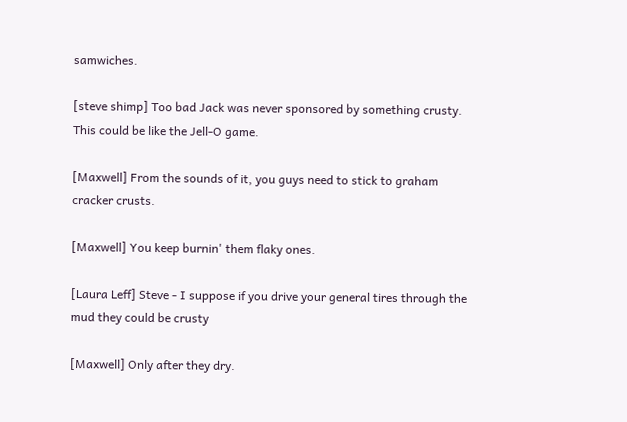samwiches.

[steve shimp] Too bad Jack was never sponsored by something crusty. This could be like the Jell-O game.

[Maxwell] From the sounds of it, you guys need to stick to graham cracker crusts.

[Maxwell] You keep burnin' them flaky ones.

[Laura Leff] Steve - I suppose if you drive your general tires through the mud they could be crusty

[Maxwell] Only after they dry.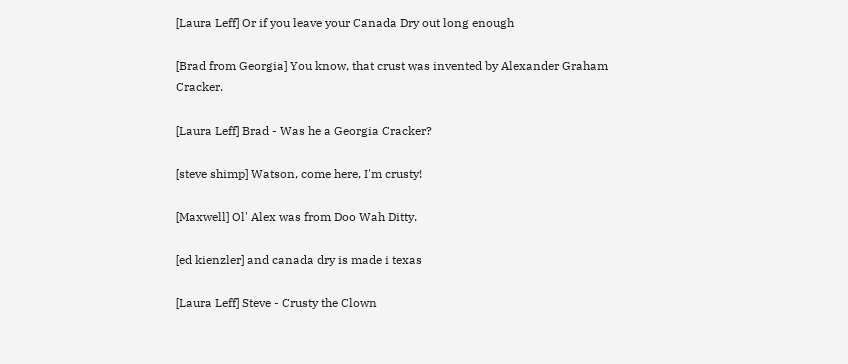[Laura Leff] Or if you leave your Canada Dry out long enough

[Brad from Georgia] You know, that crust was invented by Alexander Graham Cracker.

[Laura Leff] Brad - Was he a Georgia Cracker?

[steve shimp] Watson, come here, I'm crusty!

[Maxwell] Ol' Alex was from Doo Wah Ditty.

[ed kienzler] and canada dry is made i texas

[Laura Leff] Steve - Crusty the Clown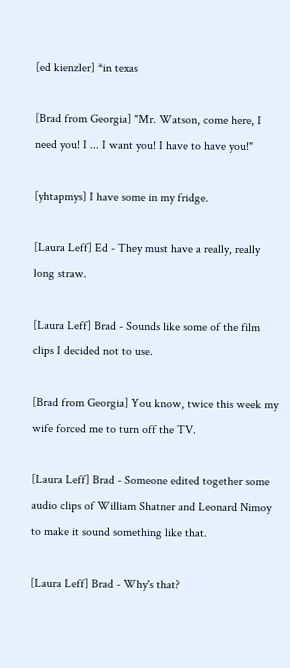[ed kienzler] *in texas

[Brad from Georgia] "Mr. Watson, come here, I need you! I ... I want you! I have to have you!"

[yhtapmys] I have some in my fridge.

[Laura Leff] Ed - They must have a really, really long straw.

[Laura Leff] Brad - Sounds like some of the film clips I decided not to use.

[Brad from Georgia] You know, twice this week my wife forced me to turn off the TV.

[Laura Leff] Brad - Someone edited together some audio clips of William Shatner and Leonard Nimoy to make it sound something like that.

[Laura Leff] Brad - Why's that?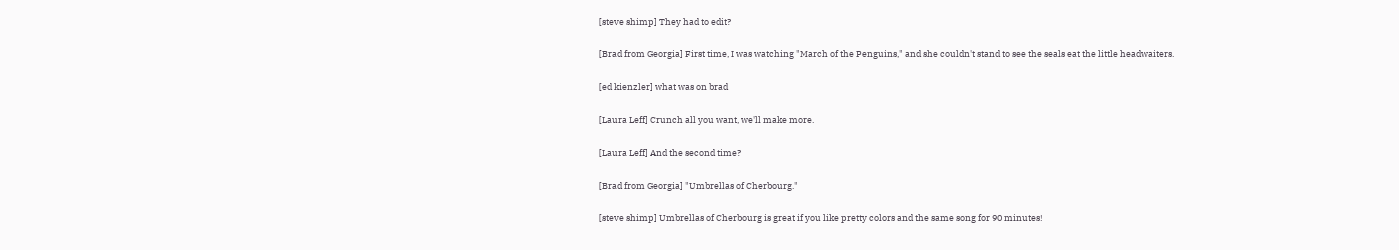[steve shimp] They had to edit?

[Brad from Georgia] First time, I was watching "March of the Penguins," and she couldn't stand to see the seals eat the little headwaiters.

[ed kienzler] what was on brad

[Laura Leff] Crunch all you want, we'll make more.

[Laura Leff] And the second time?

[Brad from Georgia] "Umbrellas of Cherbourg."

[steve shimp] Umbrellas of Cherbourg is great if you like pretty colors and the same song for 90 minutes!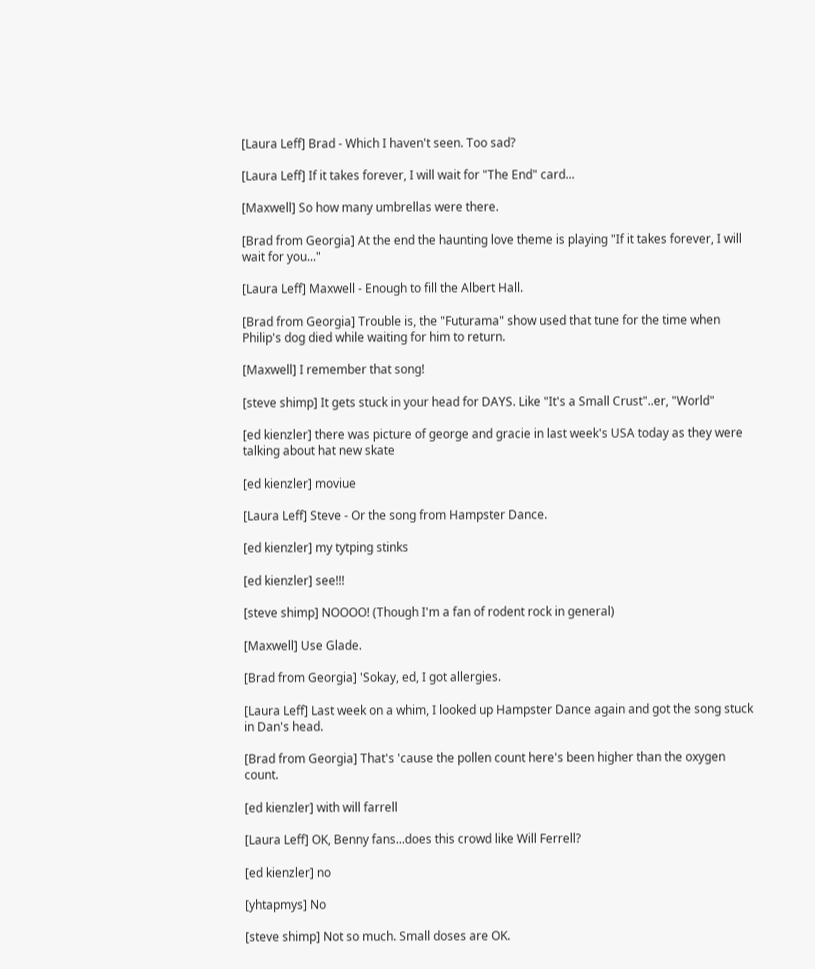[Laura Leff] Brad - Which I haven't seen. Too sad?

[Laura Leff] If it takes forever, I will wait for "The End" card...

[Maxwell] So how many umbrellas were there.

[Brad from Georgia] At the end the haunting love theme is playing "If it takes forever, I will wait for you..."

[Laura Leff] Maxwell - Enough to fill the Albert Hall.

[Brad from Georgia] Trouble is, the "Futurama" show used that tune for the time when Philip's dog died while waiting for him to return.

[Maxwell] I remember that song!

[steve shimp] It gets stuck in your head for DAYS. Like "It's a Small Crust"..er, "World"

[ed kienzler] there was picture of george and gracie in last week's USA today as they were talking about hat new skate

[ed kienzler] moviue

[Laura Leff] Steve - Or the song from Hampster Dance.

[ed kienzler] my tytping stinks

[ed kienzler] see!!!

[steve shimp] NOOOO! (Though I'm a fan of rodent rock in general)

[Maxwell] Use Glade.

[Brad from Georgia] 'Sokay, ed, I got allergies.

[Laura Leff] Last week on a whim, I looked up Hampster Dance again and got the song stuck in Dan's head.

[Brad from Georgia] That's 'cause the pollen count here's been higher than the oxygen count.

[ed kienzler] with will farrell

[Laura Leff] OK, Benny fans...does this crowd like Will Ferrell?

[ed kienzler] no

[yhtapmys] No

[steve shimp] Not so much. Small doses are OK.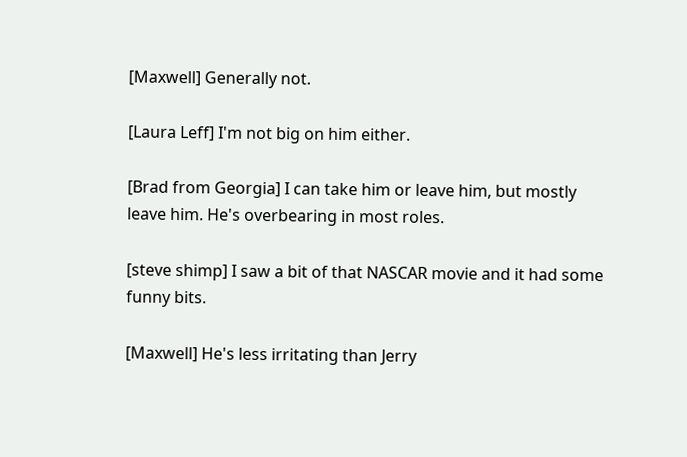[Maxwell] Generally not.

[Laura Leff] I'm not big on him either.

[Brad from Georgia] I can take him or leave him, but mostly leave him. He's overbearing in most roles.

[steve shimp] I saw a bit of that NASCAR movie and it had some funny bits.

[Maxwell] He's less irritating than Jerry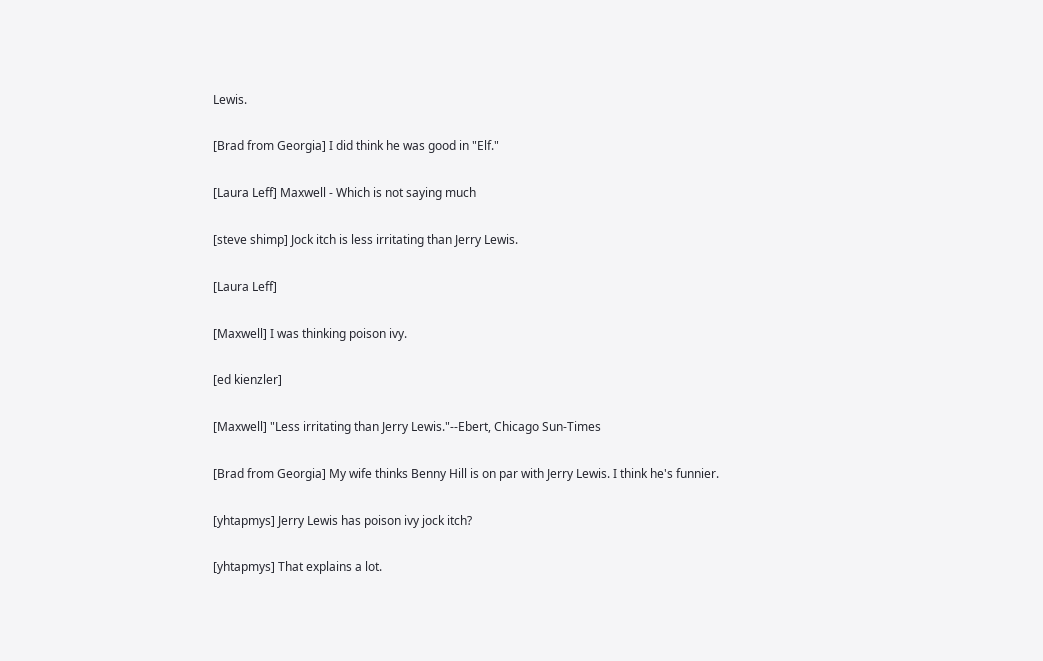Lewis.

[Brad from Georgia] I did think he was good in "Elf."

[Laura Leff] Maxwell - Which is not saying much

[steve shimp] Jock itch is less irritating than Jerry Lewis.

[Laura Leff]

[Maxwell] I was thinking poison ivy.

[ed kienzler]

[Maxwell] "Less irritating than Jerry Lewis."--Ebert, Chicago Sun-Times

[Brad from Georgia] My wife thinks Benny Hill is on par with Jerry Lewis. I think he's funnier.

[yhtapmys] Jerry Lewis has poison ivy jock itch?

[yhtapmys] That explains a lot.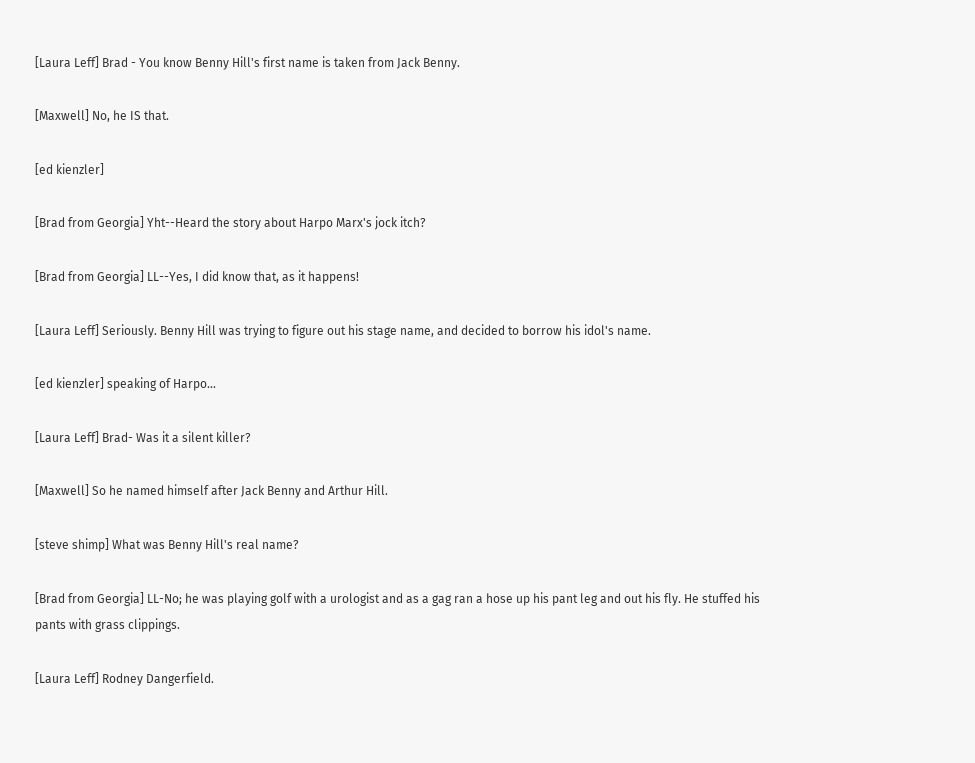[Laura Leff] Brad - You know Benny Hill's first name is taken from Jack Benny.

[Maxwell] No, he IS that.

[ed kienzler]

[Brad from Georgia] Yht--Heard the story about Harpo Marx's jock itch?

[Brad from Georgia] LL--Yes, I did know that, as it happens!

[Laura Leff] Seriously. Benny Hill was trying to figure out his stage name, and decided to borrow his idol's name.

[ed kienzler] speaking of Harpo...

[Laura Leff] Brad- Was it a silent killer?

[Maxwell] So he named himself after Jack Benny and Arthur Hill.

[steve shimp] What was Benny Hill's real name?

[Brad from Georgia] LL-No; he was playing golf with a urologist and as a gag ran a hose up his pant leg and out his fly. He stuffed his pants with grass clippings.

[Laura Leff] Rodney Dangerfield.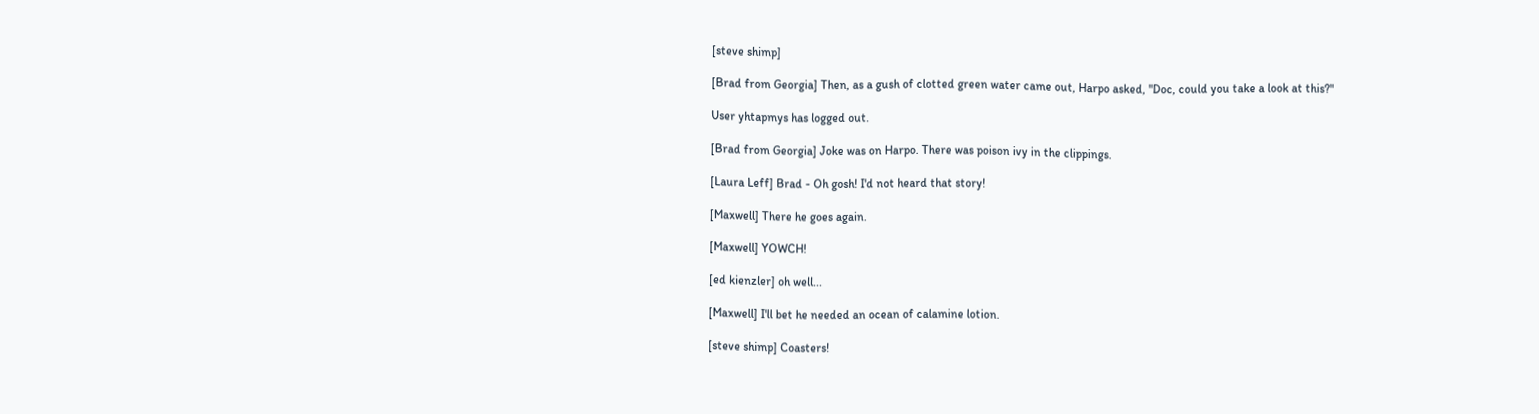[steve shimp]

[Brad from Georgia] Then, as a gush of clotted green water came out, Harpo asked, "Doc, could you take a look at this?"

User yhtapmys has logged out.

[Brad from Georgia] Joke was on Harpo. There was poison ivy in the clippings.

[Laura Leff] Brad - Oh gosh! I'd not heard that story!

[Maxwell] There he goes again.

[Maxwell] YOWCH!

[ed kienzler] oh well...

[Maxwell] I'll bet he needed an ocean of calamine lotion.

[steve shimp] Coasters!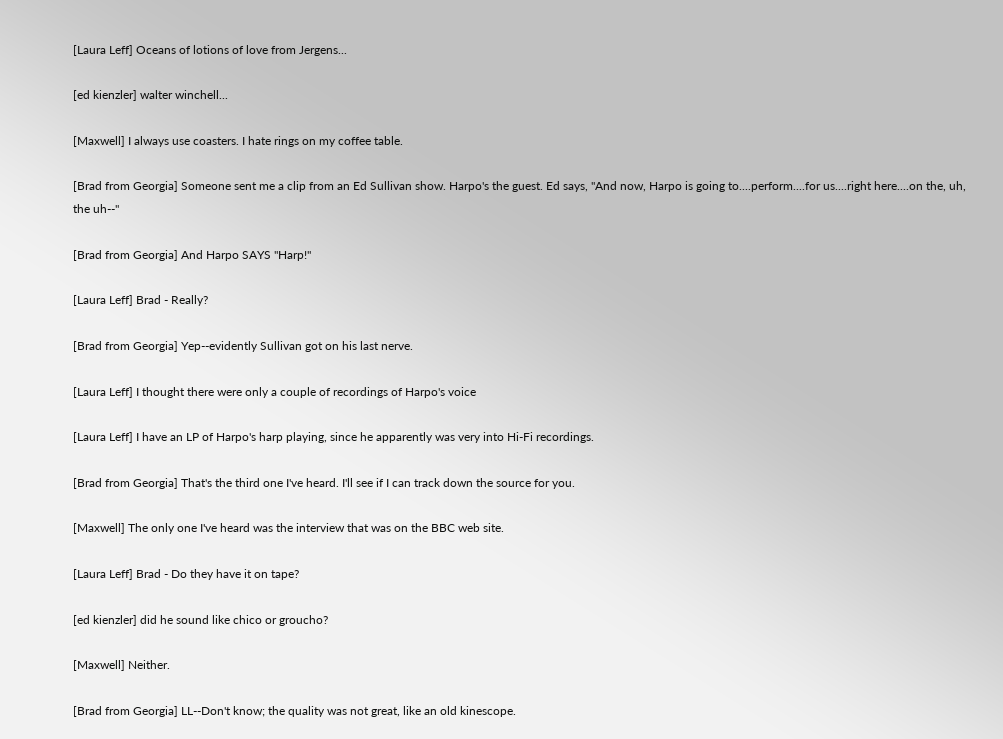[Laura Leff] Oceans of lotions of love from Jergens...

[ed kienzler] walter winchell...

[Maxwell] I always use coasters. I hate rings on my coffee table.

[Brad from Georgia] Someone sent me a clip from an Ed Sullivan show. Harpo's the guest. Ed says, "And now, Harpo is going to....perform....for us....right here....on the, uh, the uh--"

[Brad from Georgia] And Harpo SAYS "Harp!"

[Laura Leff] Brad - Really?

[Brad from Georgia] Yep--evidently Sullivan got on his last nerve.

[Laura Leff] I thought there were only a couple of recordings of Harpo's voice

[Laura Leff] I have an LP of Harpo's harp playing, since he apparently was very into Hi-Fi recordings.

[Brad from Georgia] That's the third one I've heard. I'll see if I can track down the source for you.

[Maxwell] The only one I've heard was the interview that was on the BBC web site.

[Laura Leff] Brad - Do they have it on tape?

[ed kienzler] did he sound like chico or groucho?

[Maxwell] Neither.

[Brad from Georgia] LL--Don't know; the quality was not great, like an old kinescope.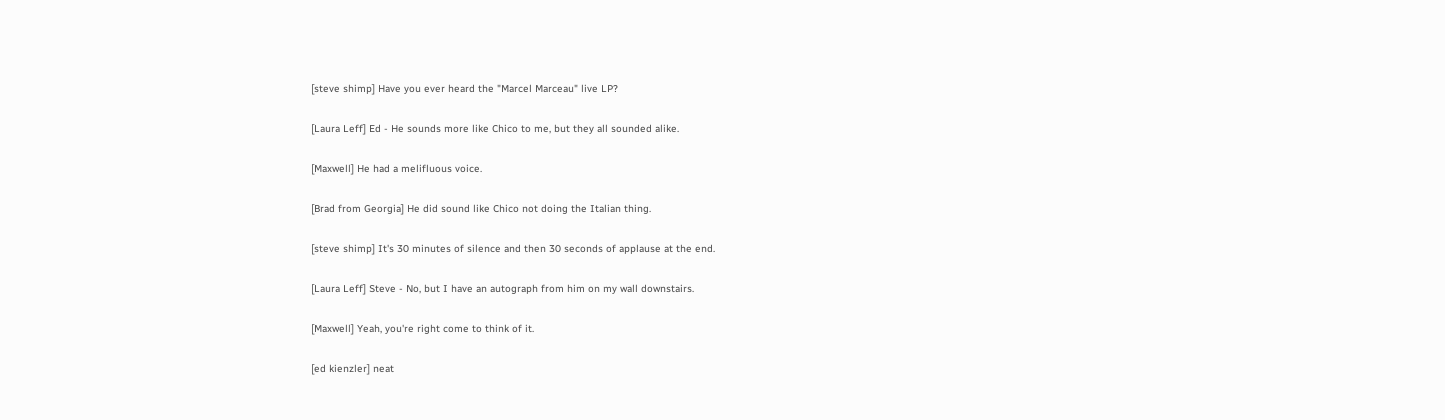[steve shimp] Have you ever heard the "Marcel Marceau" live LP?

[Laura Leff] Ed - He sounds more like Chico to me, but they all sounded alike.

[Maxwell] He had a melifluous voice.

[Brad from Georgia] He did sound like Chico not doing the Italian thing.

[steve shimp] It's 30 minutes of silence and then 30 seconds of applause at the end.

[Laura Leff] Steve - No, but I have an autograph from him on my wall downstairs.

[Maxwell] Yeah, you're right come to think of it.

[ed kienzler] neat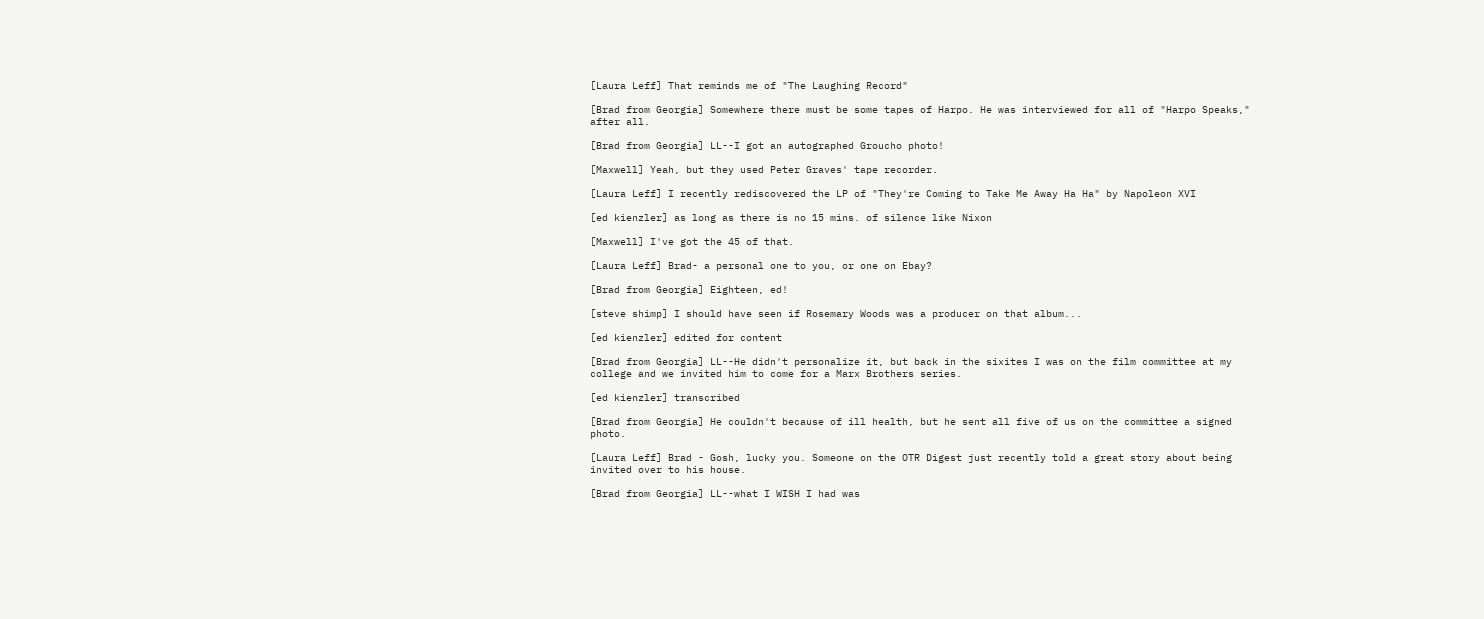[Laura Leff] That reminds me of "The Laughing Record"

[Brad from Georgia] Somewhere there must be some tapes of Harpo. He was interviewed for all of "Harpo Speaks," after all.

[Brad from Georgia] LL--I got an autographed Groucho photo!

[Maxwell] Yeah, but they used Peter Graves' tape recorder.

[Laura Leff] I recently rediscovered the LP of "They're Coming to Take Me Away Ha Ha" by Napoleon XVI

[ed kienzler] as long as there is no 15 mins. of silence like Nixon

[Maxwell] I've got the 45 of that.

[Laura Leff] Brad- a personal one to you, or one on Ebay?

[Brad from Georgia] Eighteen, ed!

[steve shimp] I should have seen if Rosemary Woods was a producer on that album...

[ed kienzler] edited for content

[Brad from Georgia] LL--He didn't personalize it, but back in the sixites I was on the film committee at my college and we invited him to come for a Marx Brothers series.

[ed kienzler] transcribed

[Brad from Georgia] He couldn't because of ill health, but he sent all five of us on the committee a signed photo.

[Laura Leff] Brad - Gosh, lucky you. Someone on the OTR Digest just recently told a great story about being invited over to his house.

[Brad from Georgia] LL--what I WISH I had was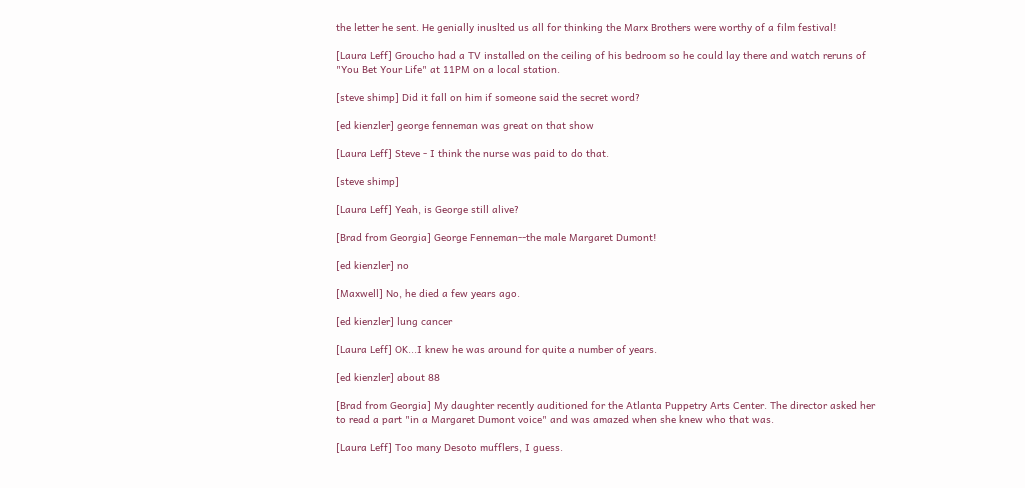the letter he sent. He genially inuslted us all for thinking the Marx Brothers were worthy of a film festival!

[Laura Leff] Groucho had a TV installed on the ceiling of his bedroom so he could lay there and watch reruns of "You Bet Your Life" at 11PM on a local station.

[steve shimp] Did it fall on him if someone said the secret word?

[ed kienzler] george fenneman was great on that show

[Laura Leff] Steve - I think the nurse was paid to do that.

[steve shimp]

[Laura Leff] Yeah, is George still alive?

[Brad from Georgia] George Fenneman--the male Margaret Dumont!

[ed kienzler] no

[Maxwell] No, he died a few years ago.

[ed kienzler] lung cancer

[Laura Leff] OK...I knew he was around for quite a number of years.

[ed kienzler] about 88

[Brad from Georgia] My daughter recently auditioned for the Atlanta Puppetry Arts Center. The director asked her to read a part "in a Margaret Dumont voice" and was amazed when she knew who that was.

[Laura Leff] Too many Desoto mufflers, I guess.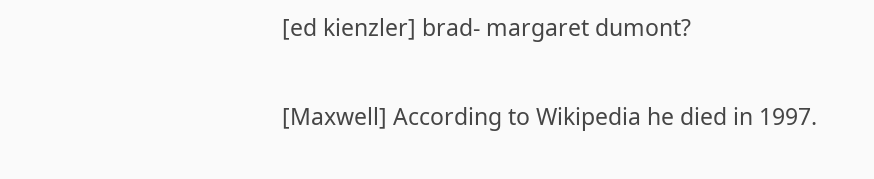[ed kienzler] brad- margaret dumont?

[Maxwell] According to Wikipedia he died in 1997.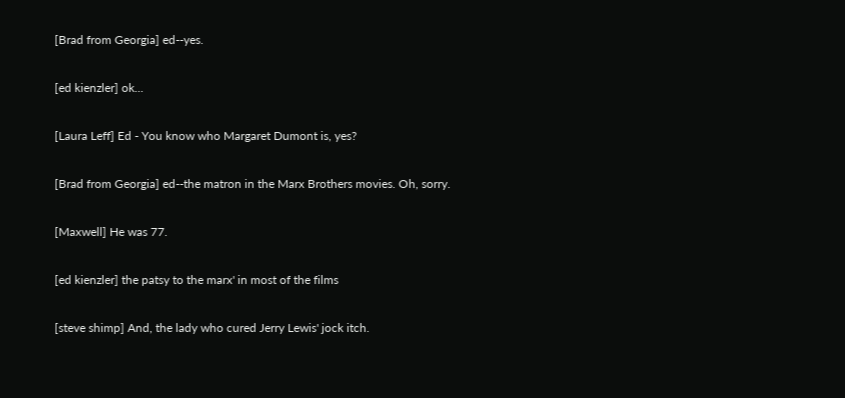[Brad from Georgia] ed--yes.

[ed kienzler] ok...

[Laura Leff] Ed - You know who Margaret Dumont is, yes?

[Brad from Georgia] ed--the matron in the Marx Brothers movies. Oh, sorry.

[Maxwell] He was 77.

[ed kienzler] the patsy to the marx' in most of the films

[steve shimp] And, the lady who cured Jerry Lewis' jock itch.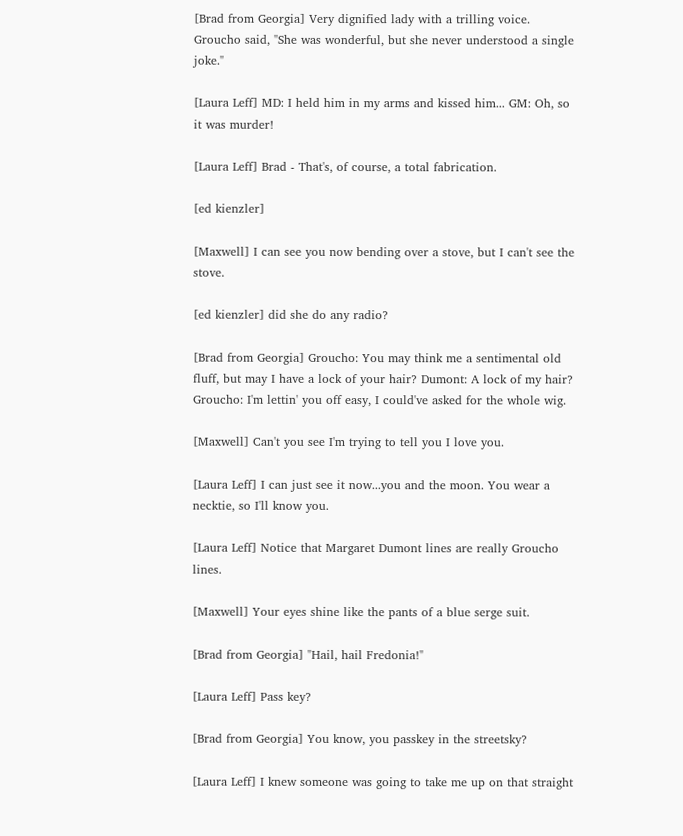[Brad from Georgia] Very dignified lady with a trilling voice. Groucho said, "She was wonderful, but she never understood a single joke."

[Laura Leff] MD: I held him in my arms and kissed him... GM: Oh, so it was murder!

[Laura Leff] Brad - That's, of course, a total fabrication.

[ed kienzler]

[Maxwell] I can see you now bending over a stove, but I can't see the stove.

[ed kienzler] did she do any radio?

[Brad from Georgia] Groucho: You may think me a sentimental old fluff, but may I have a lock of your hair? Dumont: A lock of my hair? Groucho: I'm lettin' you off easy, I could've asked for the whole wig.

[Maxwell] Can't you see I'm trying to tell you I love you.

[Laura Leff] I can just see it now...you and the moon. You wear a necktie, so I'll know you.

[Laura Leff] Notice that Margaret Dumont lines are really Groucho lines.

[Maxwell] Your eyes shine like the pants of a blue serge suit.

[Brad from Georgia] "Hail, hail Fredonia!"

[Laura Leff] Pass key?

[Brad from Georgia] You know, you passkey in the streetsky?

[Laura Leff] I knew someone was going to take me up on that straight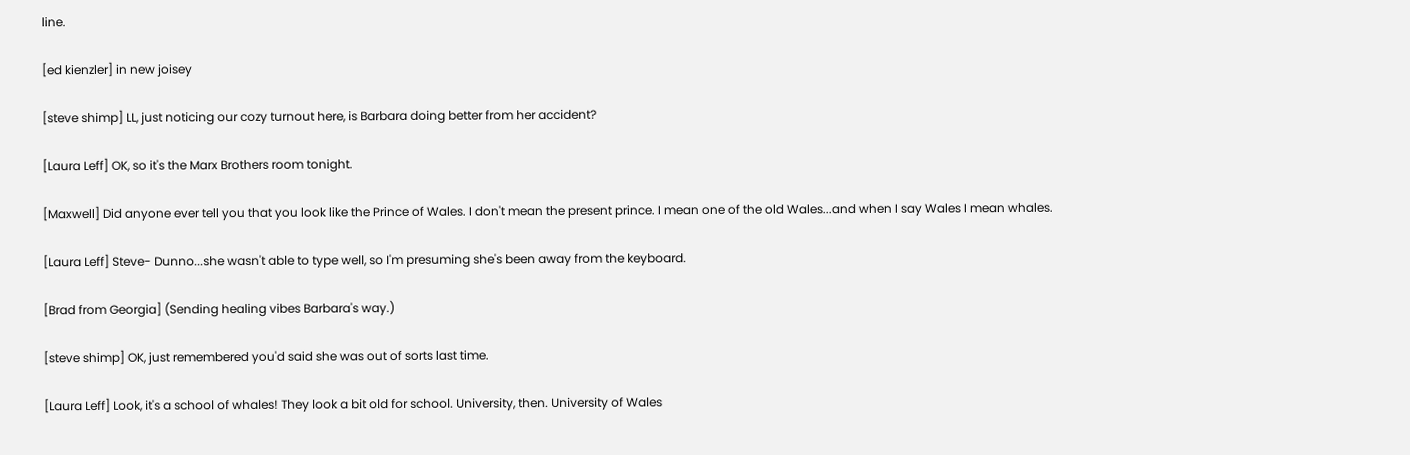line.

[ed kienzler] in new joisey

[steve shimp] LL, just noticing our cozy turnout here, is Barbara doing better from her accident?

[Laura Leff] OK, so it's the Marx Brothers room tonight.

[Maxwell] Did anyone ever tell you that you look like the Prince of Wales. I don't mean the present prince. I mean one of the old Wales...and when I say Wales I mean whales.

[Laura Leff] Steve- Dunno...she wasn't able to type well, so I'm presuming she's been away from the keyboard.

[Brad from Georgia] (Sending healing vibes Barbara's way.)

[steve shimp] OK, just remembered you'd said she was out of sorts last time.

[Laura Leff] Look, it's a school of whales! They look a bit old for school. University, then. University of Wales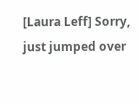[Laura Leff] Sorry, just jumped over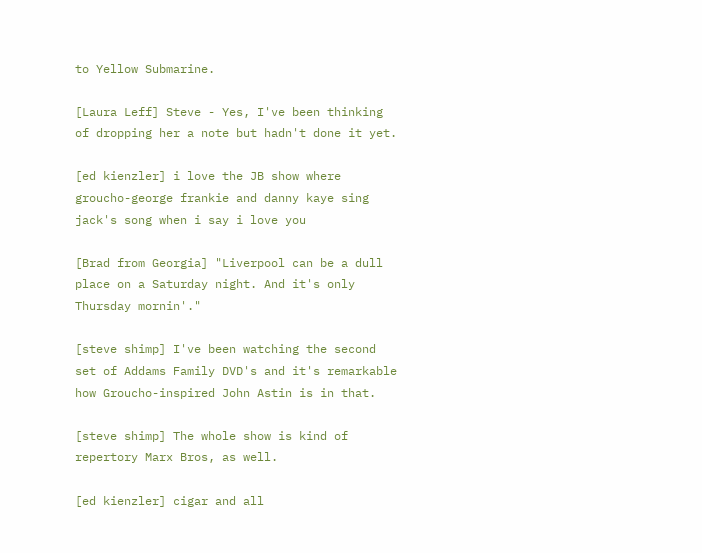to Yellow Submarine.

[Laura Leff] Steve - Yes, I've been thinking of dropping her a note but hadn't done it yet.

[ed kienzler] i love the JB show where groucho-george frankie and danny kaye sing jack's song when i say i love you

[Brad from Georgia] "Liverpool can be a dull place on a Saturday night. And it's only Thursday mornin'."

[steve shimp] I've been watching the second set of Addams Family DVD's and it's remarkable how Groucho-inspired John Astin is in that.

[steve shimp] The whole show is kind of repertory Marx Bros, as well.

[ed kienzler] cigar and all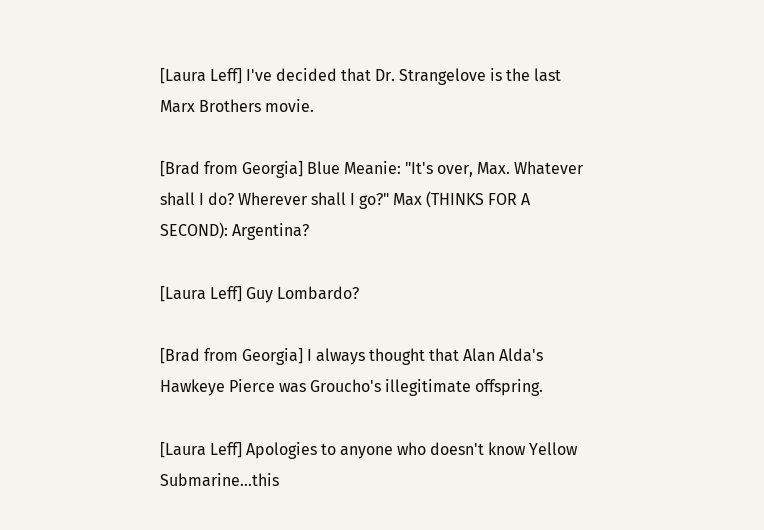[Laura Leff] I've decided that Dr. Strangelove is the last Marx Brothers movie.

[Brad from Georgia] Blue Meanie: "It's over, Max. Whatever shall I do? Wherever shall I go?" Max (THINKS FOR A SECOND): Argentina?

[Laura Leff] Guy Lombardo?

[Brad from Georgia] I always thought that Alan Alda's Hawkeye Pierce was Groucho's illegitimate offspring.

[Laura Leff] Apologies to anyone who doesn't know Yellow Submarine...this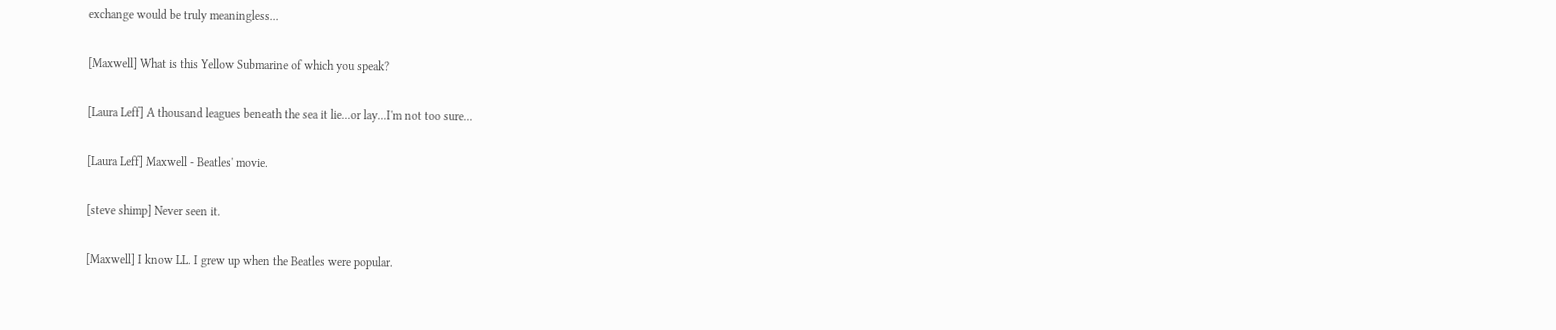exchange would be truly meaningless...

[Maxwell] What is this Yellow Submarine of which you speak?

[Laura Leff] A thousand leagues beneath the sea it lie...or lay...I'm not too sure...

[Laura Leff] Maxwell - Beatles' movie.

[steve shimp] Never seen it.

[Maxwell] I know LL. I grew up when the Beatles were popular.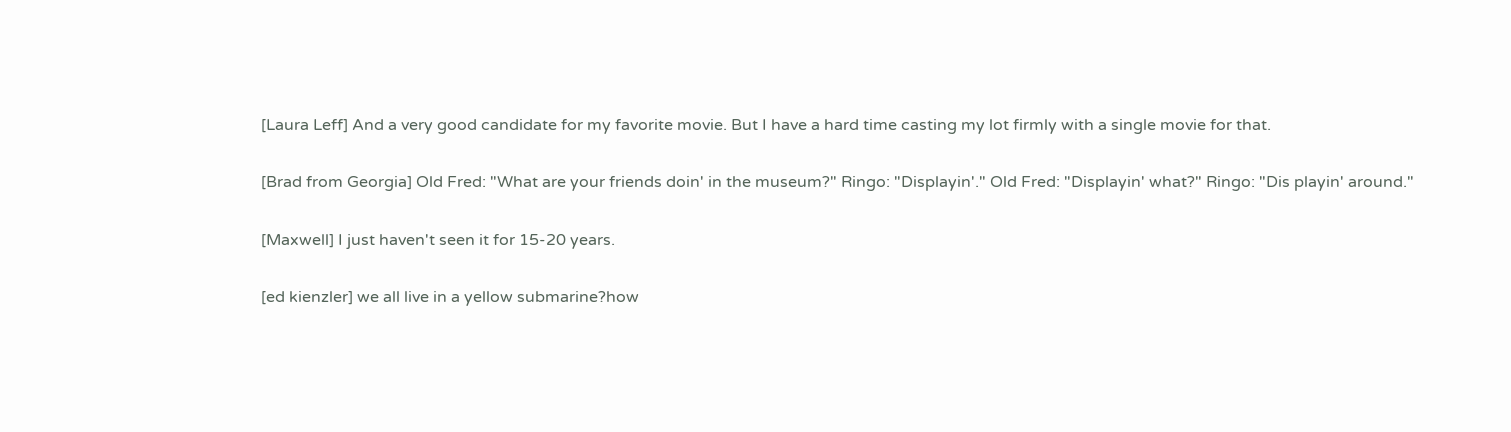[Laura Leff] And a very good candidate for my favorite movie. But I have a hard time casting my lot firmly with a single movie for that.

[Brad from Georgia] Old Fred: "What are your friends doin' in the museum?" Ringo: "Displayin'." Old Fred: "Displayin' what?" Ringo: "Dis playin' around."

[Maxwell] I just haven't seen it for 15-20 years.

[ed kienzler] we all live in a yellow submarine?how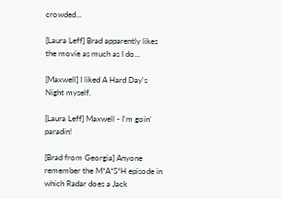crowded...

[Laura Leff] Brad apparently likes the movie as much as I do...

[Maxwell] I liked A Hard Day's Night myself.

[Laura Leff] Maxwell - I'm goin' paradin!

[Brad from Georgia] Anyone remember the M*A*S*H episode in which Radar does a Jack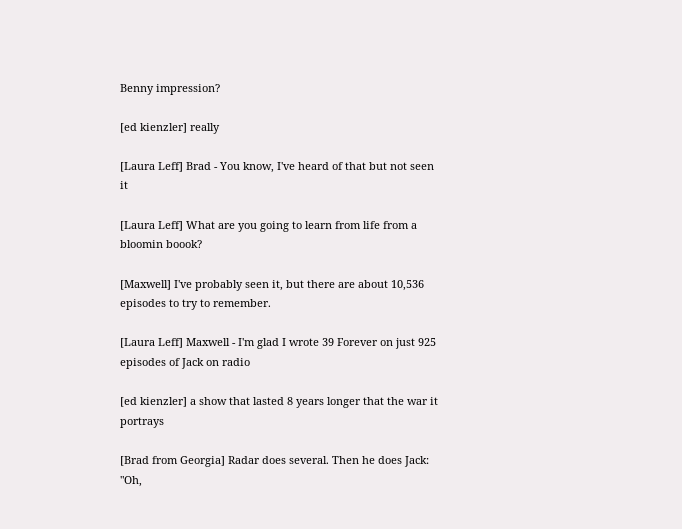Benny impression?

[ed kienzler] really

[Laura Leff] Brad - You know, I've heard of that but not seen it

[Laura Leff] What are you going to learn from life from a bloomin boook?

[Maxwell] I've probably seen it, but there are about 10,536 episodes to try to remember.

[Laura Leff] Maxwell - I'm glad I wrote 39 Forever on just 925 episodes of Jack on radio

[ed kienzler] a show that lasted 8 years longer that the war it portrays

[Brad from Georgia] Radar does several. Then he does Jack: "Oh,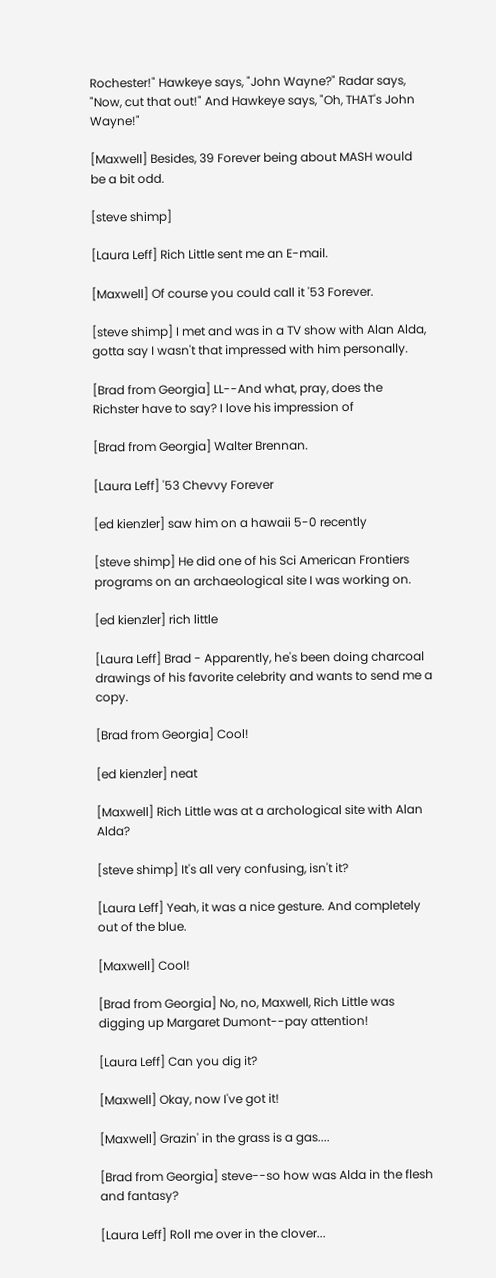Rochester!" Hawkeye says, "John Wayne?" Radar says, "Now, cut that out!" And Hawkeye says, "Oh, THAT's John Wayne!"

[Maxwell] Besides, 39 Forever being about MASH would be a bit odd.

[steve shimp]

[Laura Leff] Rich Little sent me an E-mail.

[Maxwell] Of course you could call it '53 Forever.

[steve shimp] I met and was in a TV show with Alan Alda, gotta say I wasn't that impressed with him personally.

[Brad from Georgia] LL--And what, pray, does the Richster have to say? I love his impression of

[Brad from Georgia] Walter Brennan.

[Laura Leff] '53 Chevvy Forever

[ed kienzler] saw him on a hawaii 5-0 recently

[steve shimp] He did one of his Sci American Frontiers programs on an archaeological site I was working on.

[ed kienzler] rich little

[Laura Leff] Brad - Apparently, he's been doing charcoal drawings of his favorite celebrity and wants to send me a copy.

[Brad from Georgia] Cool!

[ed kienzler] neat

[Maxwell] Rich Little was at a archological site with Alan Alda?

[steve shimp] It's all very confusing, isn't it?

[Laura Leff] Yeah, it was a nice gesture. And completely out of the blue.

[Maxwell] Cool!

[Brad from Georgia] No, no, Maxwell, Rich Little was digging up Margaret Dumont--pay attention!

[Laura Leff] Can you dig it?

[Maxwell] Okay, now I've got it!

[Maxwell] Grazin' in the grass is a gas....

[Brad from Georgia] steve--so how was Alda in the flesh and fantasy?

[Laura Leff] Roll me over in the clover...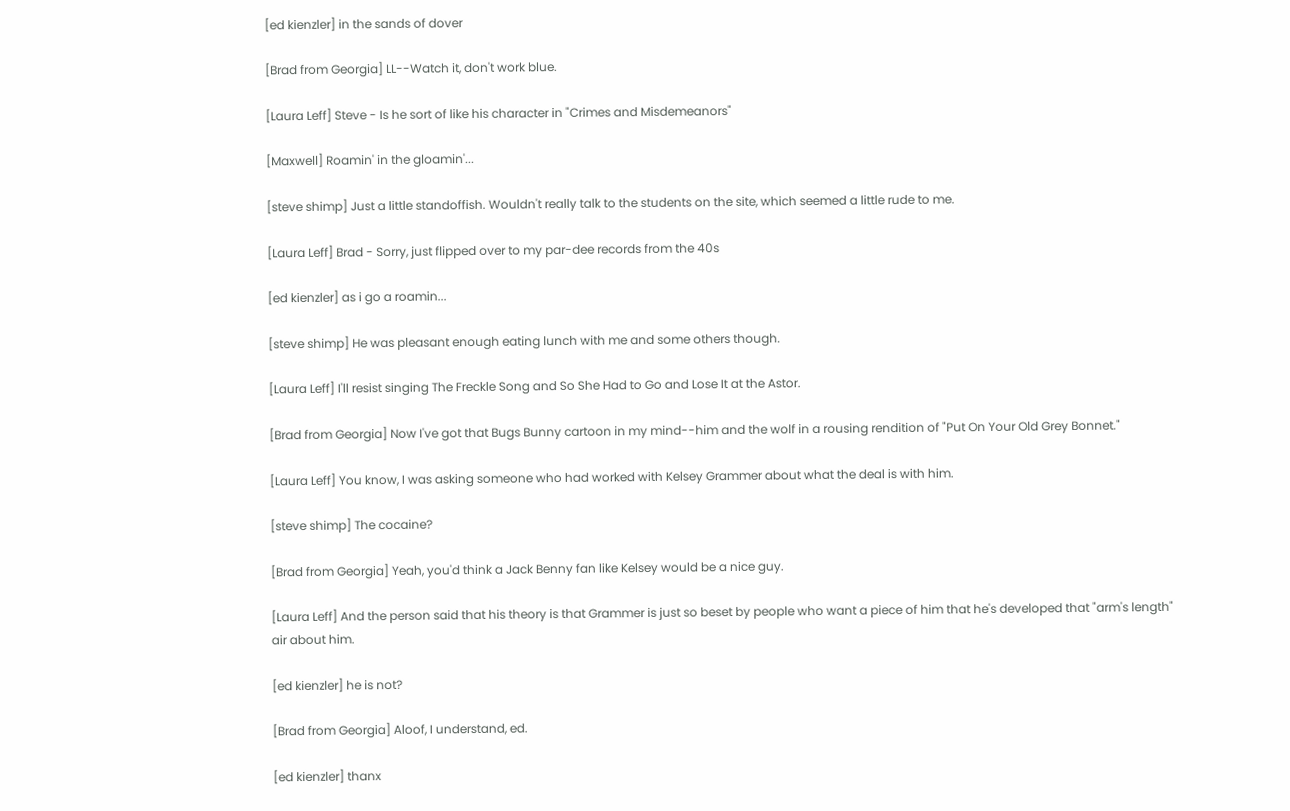[ed kienzler] in the sands of dover

[Brad from Georgia] LL--Watch it, don't work blue.

[Laura Leff] Steve - Is he sort of like his character in "Crimes and Misdemeanors"

[Maxwell] Roamin' in the gloamin'...

[steve shimp] Just a little standoffish. Wouldn't really talk to the students on the site, which seemed a little rude to me.

[Laura Leff] Brad - Sorry, just flipped over to my par-dee records from the 40s

[ed kienzler] as i go a roamin...

[steve shimp] He was pleasant enough eating lunch with me and some others though.

[Laura Leff] I'll resist singing The Freckle Song and So She Had to Go and Lose It at the Astor.

[Brad from Georgia] Now I've got that Bugs Bunny cartoon in my mind--him and the wolf in a rousing rendition of "Put On Your Old Grey Bonnet."

[Laura Leff] You know, I was asking someone who had worked with Kelsey Grammer about what the deal is with him.

[steve shimp] The cocaine?

[Brad from Georgia] Yeah, you'd think a Jack Benny fan like Kelsey would be a nice guy.

[Laura Leff] And the person said that his theory is that Grammer is just so beset by people who want a piece of him that he's developed that "arm's length" air about him.

[ed kienzler] he is not?

[Brad from Georgia] Aloof, I understand, ed.

[ed kienzler] thanx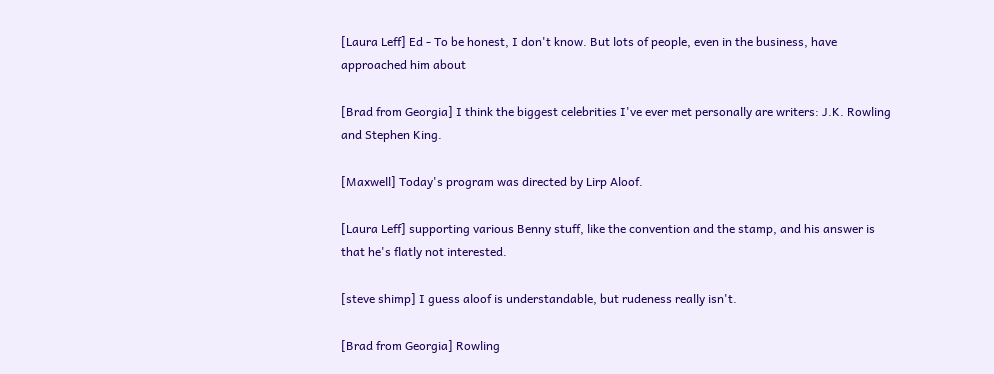[Laura Leff] Ed - To be honest, I don't know. But lots of people, even in the business, have approached him about

[Brad from Georgia] I think the biggest celebrities I've ever met personally are writers: J.K. Rowling and Stephen King.

[Maxwell] Today's program was directed by Lirp Aloof.

[Laura Leff] supporting various Benny stuff, like the convention and the stamp, and his answer is that he's flatly not interested.

[steve shimp] I guess aloof is understandable, but rudeness really isn't.

[Brad from Georgia] Rowling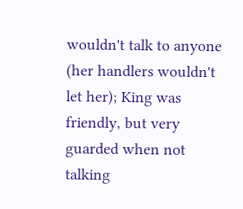wouldn't talk to anyone (her handlers wouldn't let her); King was friendly, but very guarded when not talking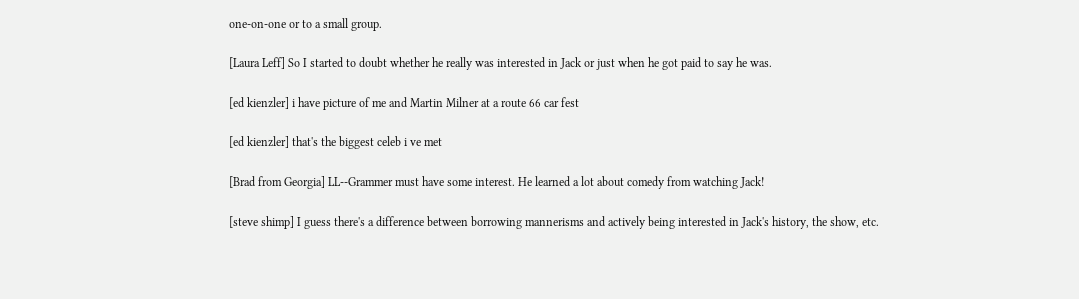one-on-one or to a small group.

[Laura Leff] So I started to doubt whether he really was interested in Jack or just when he got paid to say he was.

[ed kienzler] i have picture of me and Martin Milner at a route 66 car fest

[ed kienzler] that's the biggest celeb i ve met

[Brad from Georgia] LL--Grammer must have some interest. He learned a lot about comedy from watching Jack!

[steve shimp] I guess there's a difference between borrowing mannerisms and actively being interested in Jack's history, the show, etc.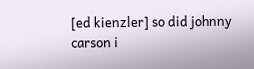[ed kienzler] so did johnny carson i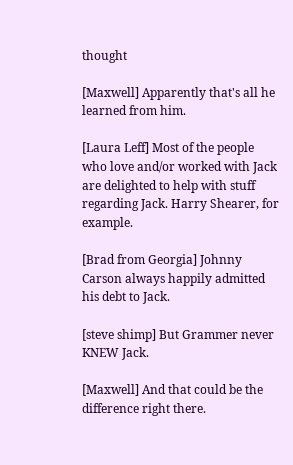thought

[Maxwell] Apparently that's all he learned from him.

[Laura Leff] Most of the people who love and/or worked with Jack are delighted to help with stuff regarding Jack. Harry Shearer, for example.

[Brad from Georgia] Johnny Carson always happily admitted his debt to Jack.

[steve shimp] But Grammer never KNEW Jack.

[Maxwell] And that could be the difference right there.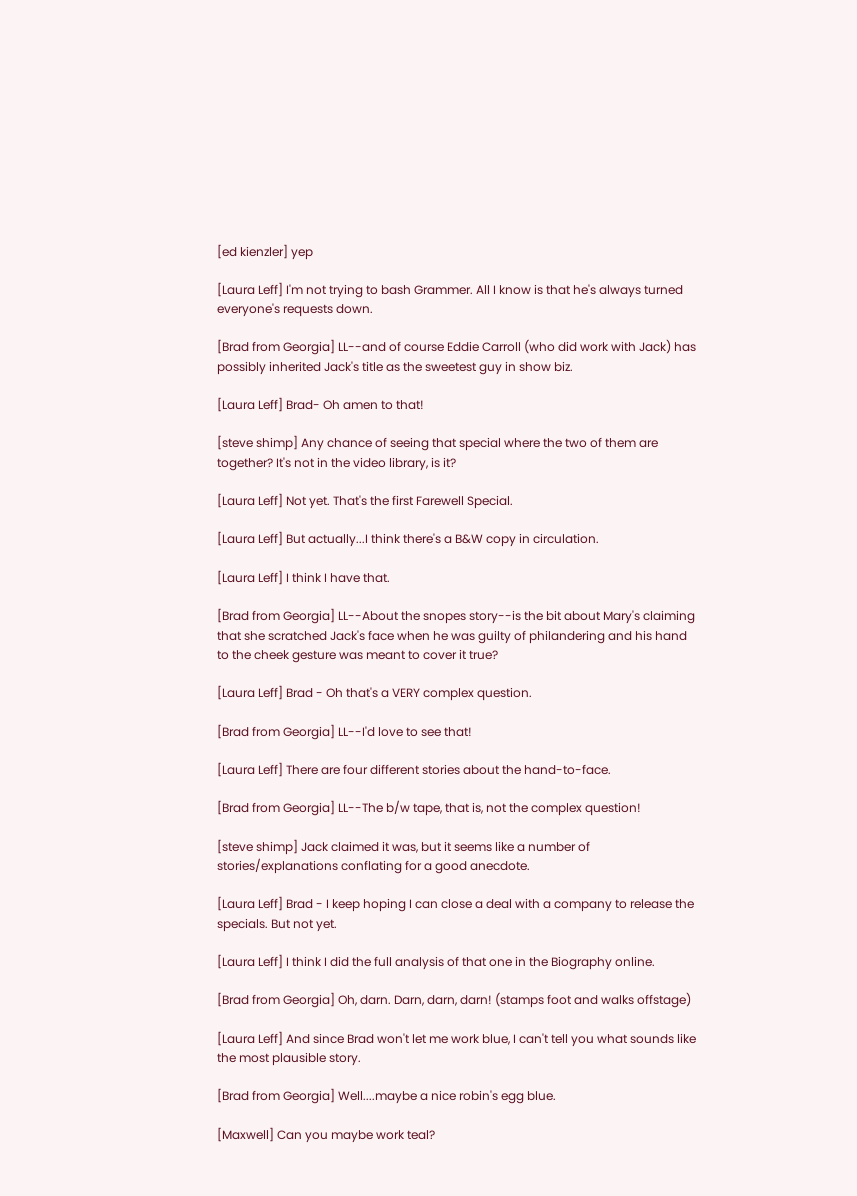[ed kienzler] yep

[Laura Leff] I'm not trying to bash Grammer. All I know is that he's always turned everyone's requests down.

[Brad from Georgia] LL--and of course Eddie Carroll (who did work with Jack) has possibly inherited Jack's title as the sweetest guy in show biz.

[Laura Leff] Brad- Oh amen to that!

[steve shimp] Any chance of seeing that special where the two of them are together? It's not in the video library, is it?

[Laura Leff] Not yet. That's the first Farewell Special.

[Laura Leff] But actually...I think there's a B&W copy in circulation.

[Laura Leff] I think I have that.

[Brad from Georgia] LL--About the snopes story--is the bit about Mary's claiming that she scratched Jack's face when he was guilty of philandering and his hand to the cheek gesture was meant to cover it true?

[Laura Leff] Brad - Oh that's a VERY complex question.

[Brad from Georgia] LL--I'd love to see that!

[Laura Leff] There are four different stories about the hand-to-face.

[Brad from Georgia] LL--The b/w tape, that is, not the complex question!

[steve shimp] Jack claimed it was, but it seems like a number of stories/explanations conflating for a good anecdote.

[Laura Leff] Brad - I keep hoping I can close a deal with a company to release the specials. But not yet.

[Laura Leff] I think I did the full analysis of that one in the Biography online.

[Brad from Georgia] Oh, darn. Darn, darn, darn! (stamps foot and walks offstage)

[Laura Leff] And since Brad won't let me work blue, I can't tell you what sounds like the most plausible story.

[Brad from Georgia] Well....maybe a nice robin's egg blue.

[Maxwell] Can you maybe work teal?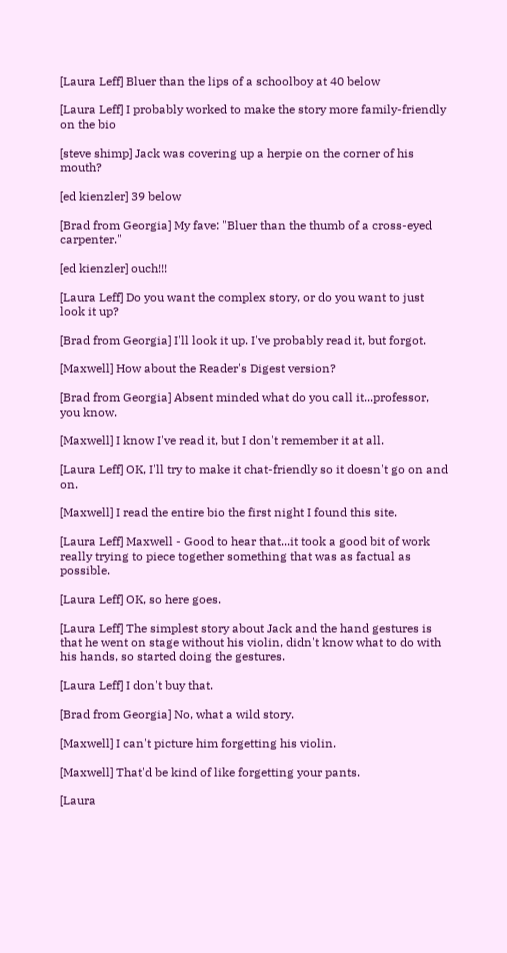[Laura Leff] Bluer than the lips of a schoolboy at 40 below

[Laura Leff] I probably worked to make the story more family-friendly on the bio

[steve shimp] Jack was covering up a herpie on the corner of his mouth?

[ed kienzler] 39 below

[Brad from Georgia] My fave: "Bluer than the thumb of a cross-eyed carpenter."

[ed kienzler] ouch!!!

[Laura Leff] Do you want the complex story, or do you want to just look it up?

[Brad from Georgia] I'll look it up. I've probably read it, but forgot.

[Maxwell] How about the Reader's Digest version?

[Brad from Georgia] Absent minded what do you call it...professor, you know.

[Maxwell] I know I've read it, but I don't remember it at all.

[Laura Leff] OK, I'll try to make it chat-friendly so it doesn't go on and on.

[Maxwell] I read the entire bio the first night I found this site.

[Laura Leff] Maxwell - Good to hear that...it took a good bit of work really trying to piece together something that was as factual as possible.

[Laura Leff] OK, so here goes.

[Laura Leff] The simplest story about Jack and the hand gestures is that he went on stage without his violin, didn't know what to do with his hands, so started doing the gestures.

[Laura Leff] I don't buy that.

[Brad from Georgia] No, what a wild story.

[Maxwell] I can't picture him forgetting his violin.

[Maxwell] That'd be kind of like forgetting your pants.

[Laura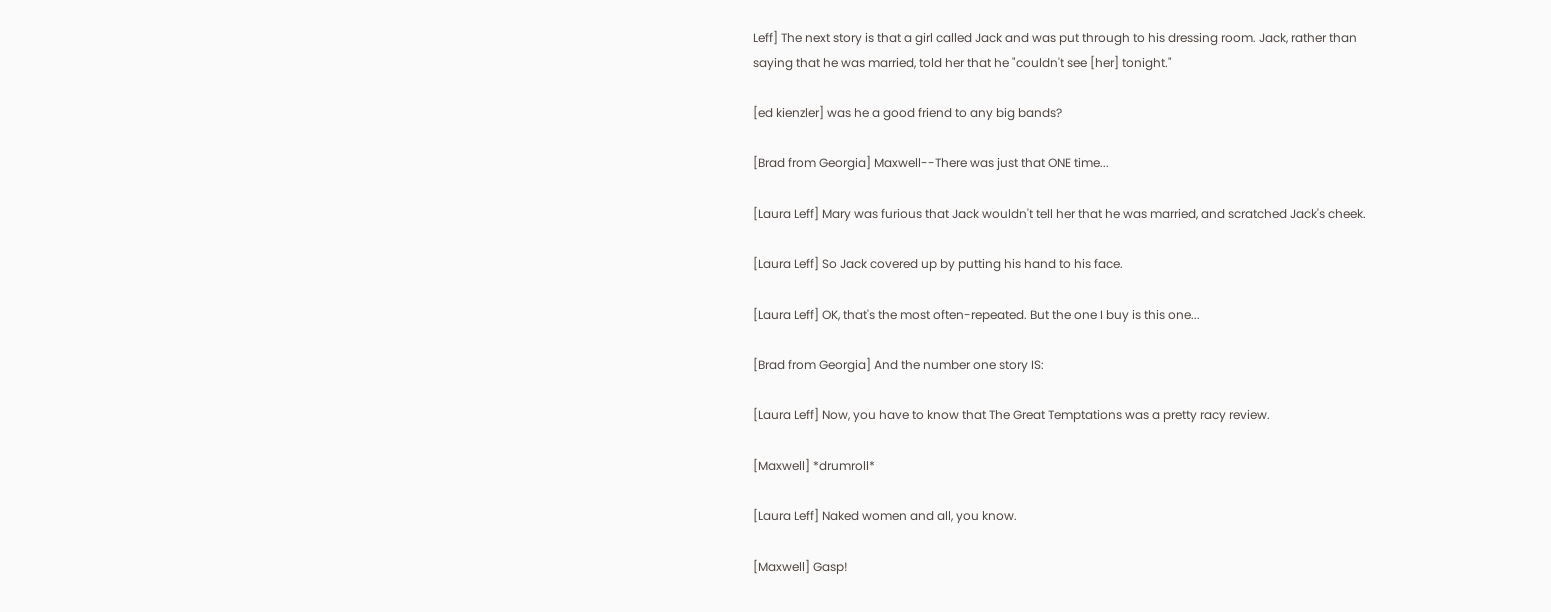Leff] The next story is that a girl called Jack and was put through to his dressing room. Jack, rather than saying that he was married, told her that he "couldn't see [her] tonight."

[ed kienzler] was he a good friend to any big bands?

[Brad from Georgia] Maxwell--There was just that ONE time...

[Laura Leff] Mary was furious that Jack wouldn't tell her that he was married, and scratched Jack's cheek.

[Laura Leff] So Jack covered up by putting his hand to his face.

[Laura Leff] OK, that's the most often-repeated. But the one I buy is this one...

[Brad from Georgia] And the number one story IS:

[Laura Leff] Now, you have to know that The Great Temptations was a pretty racy review.

[Maxwell] *drumroll*

[Laura Leff] Naked women and all, you know.

[Maxwell] Gasp!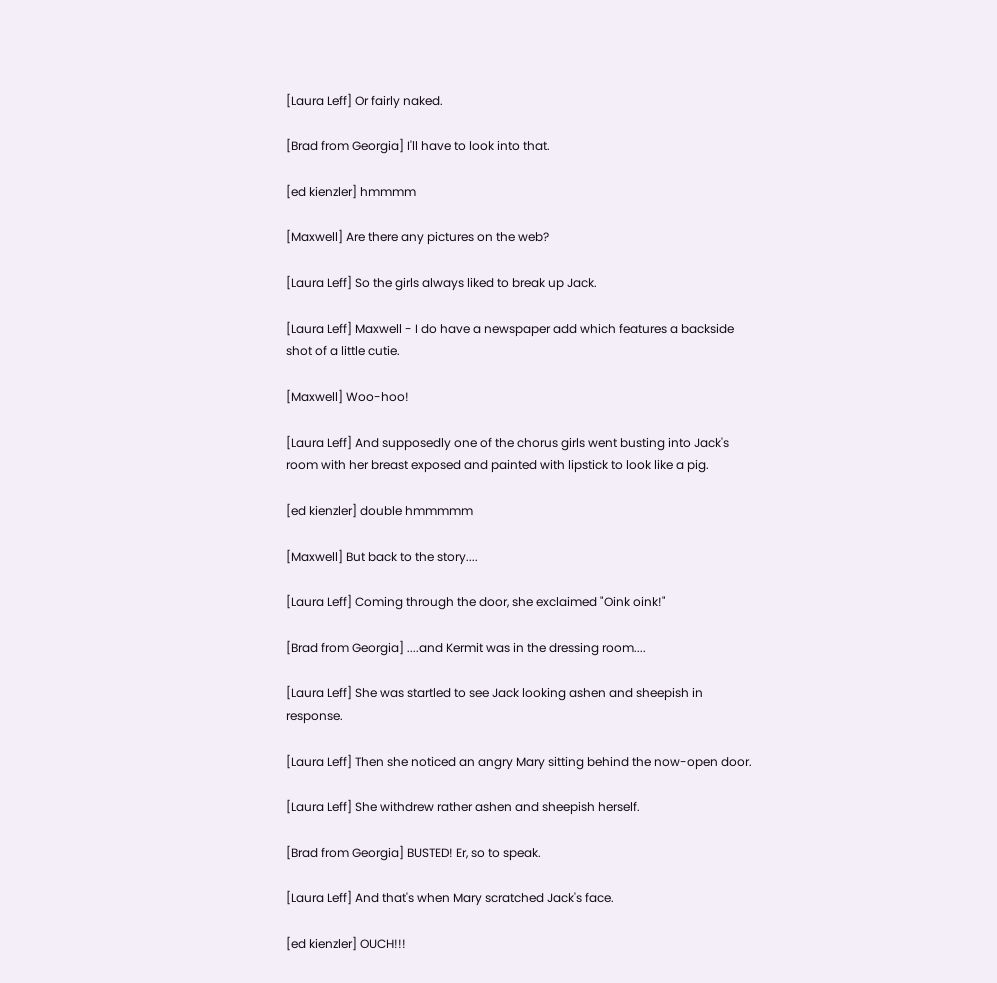[Laura Leff] Or fairly naked.

[Brad from Georgia] I'll have to look into that.

[ed kienzler] hmmmm

[Maxwell] Are there any pictures on the web?

[Laura Leff] So the girls always liked to break up Jack.

[Laura Leff] Maxwell - I do have a newspaper add which features a backside shot of a little cutie.

[Maxwell] Woo-hoo!

[Laura Leff] And supposedly one of the chorus girls went busting into Jack's room with her breast exposed and painted with lipstick to look like a pig.

[ed kienzler] double hmmmmm

[Maxwell] But back to the story....

[Laura Leff] Coming through the door, she exclaimed "Oink oink!"

[Brad from Georgia] ....and Kermit was in the dressing room....

[Laura Leff] She was startled to see Jack looking ashen and sheepish in response.

[Laura Leff] Then she noticed an angry Mary sitting behind the now-open door.

[Laura Leff] She withdrew rather ashen and sheepish herself.

[Brad from Georgia] BUSTED! Er, so to speak.

[Laura Leff] And that's when Mary scratched Jack's face.

[ed kienzler] OUCH!!!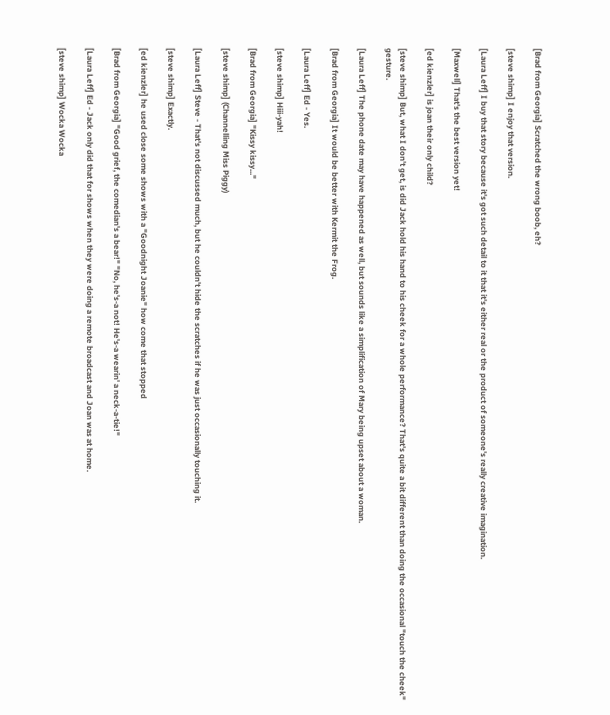[Brad from Georgia] Scratched the wrong boob, eh?

[steve shimp] I enjoy that version.

[Laura Leff] I buy that story because it's got such detail to it that it's either real or the product of someone's really creative imagination.

[Maxwell] That's the best version yet!

[ed kienzler] is joan their only child?

[steve shimp] But, what I don't get, is did Jack hold his hand to his cheek for a whole performance? That's quite a bit different than doing the occasional "touch the cheek" gesture.

[Laura Leff] The phone date may have happened as well, but sounds like a simplification of Mary being upset about a woman.

[Brad from Georgia] It would be better with Kermit the Frog.

[Laura Leff] Ed - Yes.

[steve shimp] Hiii-yah!

[Brad from Georgia] "Kissy kissy..."

[steve shimp] (Channelling Miss Piggy)

[Laura Leff] Steve - That's not discussed much, but he couldn't hide the scratches if he was just occasionally touching it.

[steve shimp] Exactly.

[ed kienzler] he used close some shows with a "Goodnight Joanie" how come that stopped

[Brad from Georgia] "Good grief, the comedian's a bear!" "No, he's-a not! He's-a wearin' a neck-a-tie!"

[Laura Leff] Ed - Jack only did that for shows when they were doing a remote broadcast and Joan was at home.

[steve shimp] Wocka Wocka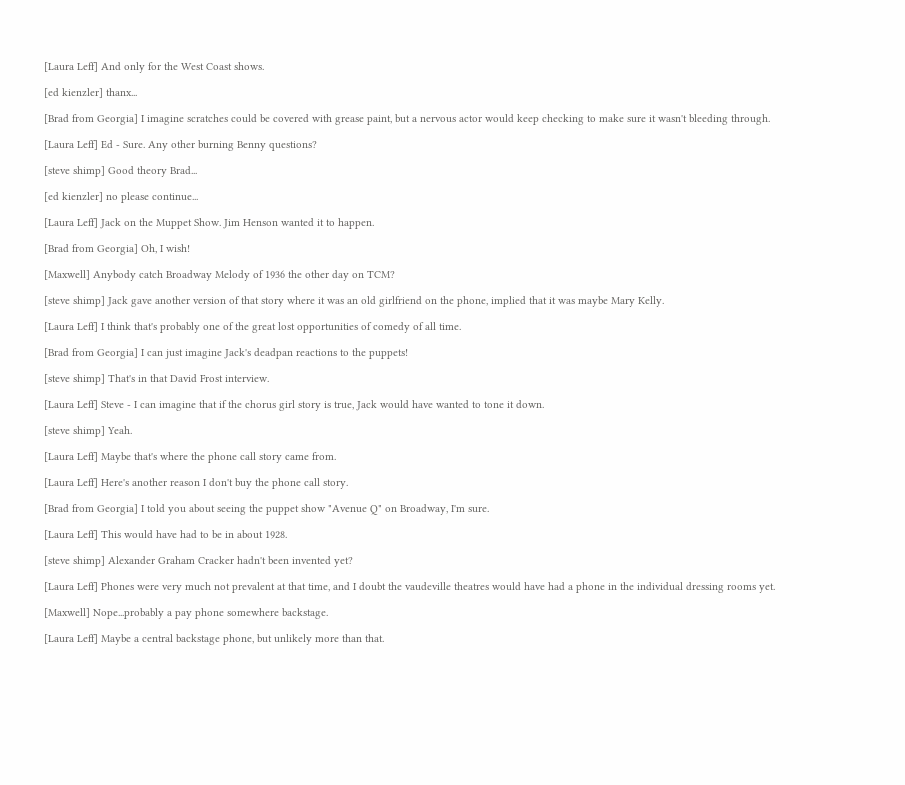[Laura Leff] And only for the West Coast shows.

[ed kienzler] thanx...

[Brad from Georgia] I imagine scratches could be covered with grease paint, but a nervous actor would keep checking to make sure it wasn't bleeding through.

[Laura Leff] Ed - Sure. Any other burning Benny questions?

[steve shimp] Good theory Brad...

[ed kienzler] no please continue...

[Laura Leff] Jack on the Muppet Show. Jim Henson wanted it to happen.

[Brad from Georgia] Oh, I wish!

[Maxwell] Anybody catch Broadway Melody of 1936 the other day on TCM?

[steve shimp] Jack gave another version of that story where it was an old girlfriend on the phone, implied that it was maybe Mary Kelly.

[Laura Leff] I think that's probably one of the great lost opportunities of comedy of all time.

[Brad from Georgia] I can just imagine Jack's deadpan reactions to the puppets!

[steve shimp] That's in that David Frost interview.

[Laura Leff] Steve - I can imagine that if the chorus girl story is true, Jack would have wanted to tone it down.

[steve shimp] Yeah.

[Laura Leff] Maybe that's where the phone call story came from.

[Laura Leff] Here's another reason I don't buy the phone call story.

[Brad from Georgia] I told you about seeing the puppet show "Avenue Q" on Broadway, I'm sure.

[Laura Leff] This would have had to be in about 1928.

[steve shimp] Alexander Graham Cracker hadn't been invented yet?

[Laura Leff] Phones were very much not prevalent at that time, and I doubt the vaudeville theatres would have had a phone in the individual dressing rooms yet.

[Maxwell] Nope...probably a pay phone somewhere backstage.

[Laura Leff] Maybe a central backstage phone, but unlikely more than that.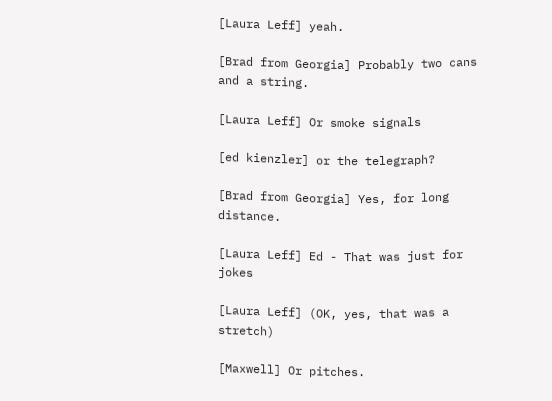[Laura Leff] yeah.

[Brad from Georgia] Probably two cans and a string.

[Laura Leff] Or smoke signals

[ed kienzler] or the telegraph?

[Brad from Georgia] Yes, for long distance.

[Laura Leff] Ed - That was just for jokes

[Laura Leff] (OK, yes, that was a stretch)

[Maxwell] Or pitches.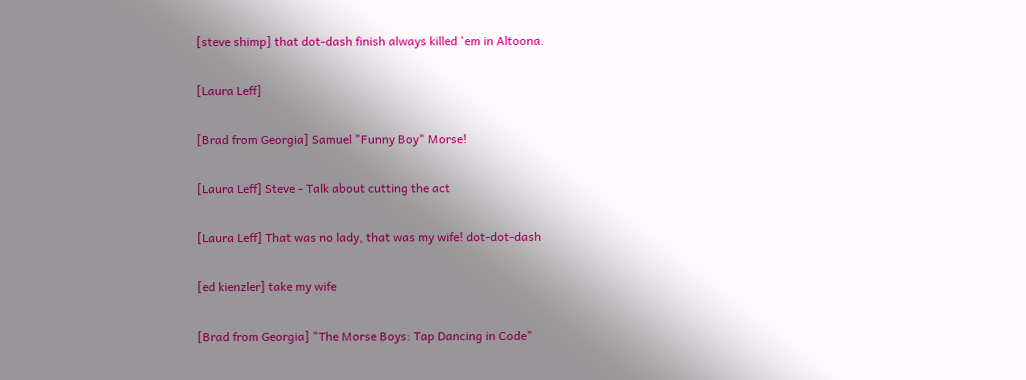[steve shimp] that dot-dash finish always killed 'em in Altoona.

[Laura Leff]

[Brad from Georgia] Samuel "Funny Boy" Morse!

[Laura Leff] Steve - Talk about cutting the act

[Laura Leff] That was no lady, that was my wife! dot-dot-dash

[ed kienzler] take my wife

[Brad from Georgia] "The Morse Boys: Tap Dancing in Code"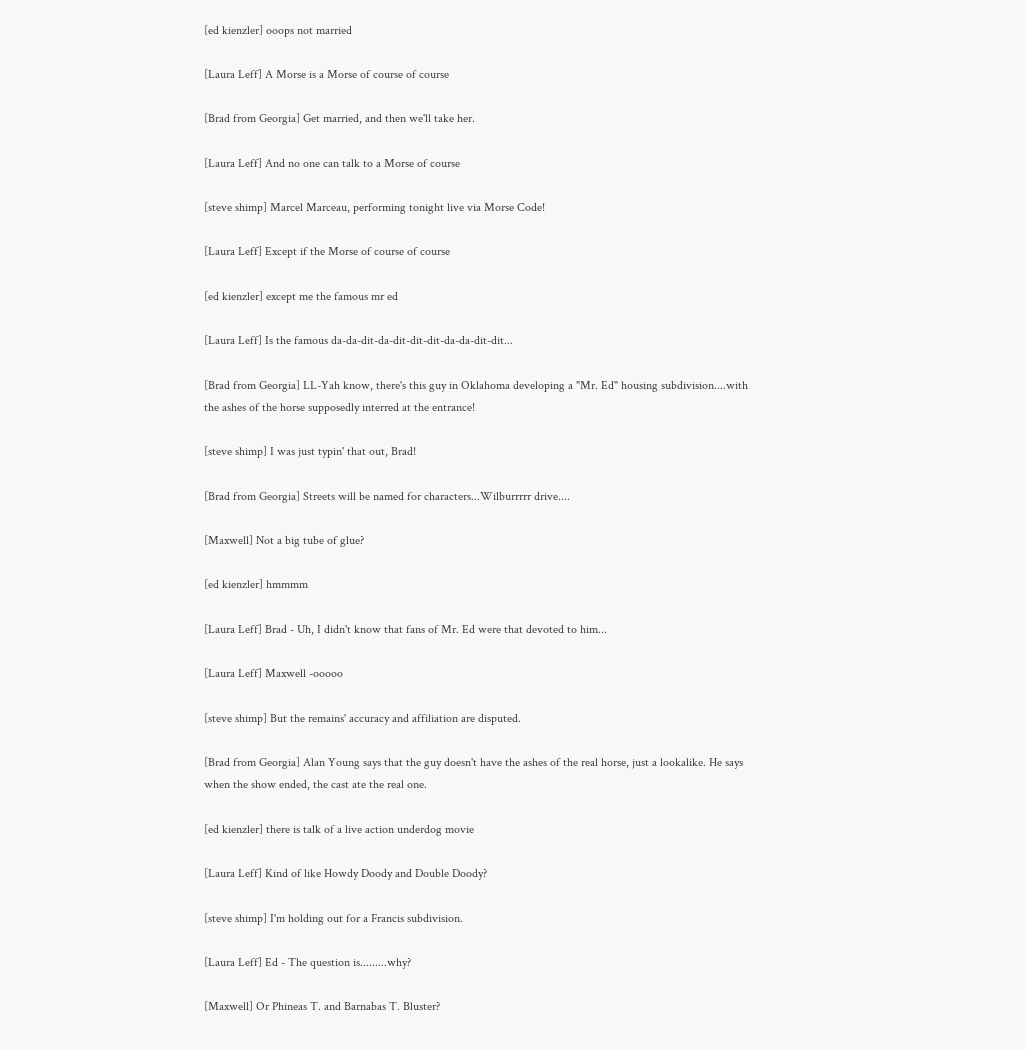[ed kienzler] ooops not married

[Laura Leff] A Morse is a Morse of course of course

[Brad from Georgia] Get married, and then we'll take her.

[Laura Leff] And no one can talk to a Morse of course

[steve shimp] Marcel Marceau, performing tonight live via Morse Code!

[Laura Leff] Except if the Morse of course of course

[ed kienzler] except me the famous mr ed

[Laura Leff] Is the famous da-da-dit-da-dit-dit-dit-da-da-dit-dit...

[Brad from Georgia] LL-Yah know, there's this guy in Oklahoma developing a "Mr. Ed" housing subdivision....with the ashes of the horse supposedly interred at the entrance!

[steve shimp] I was just typin' that out, Brad!

[Brad from Georgia] Streets will be named for characters...Wilburrrrr drive....

[Maxwell] Not a big tube of glue?

[ed kienzler] hmmmm

[Laura Leff] Brad - Uh, I didn't know that fans of Mr. Ed were that devoted to him...

[Laura Leff] Maxwell -ooooo

[steve shimp] But the remains' accuracy and affiliation are disputed.

[Brad from Georgia] Alan Young says that the guy doesn't have the ashes of the real horse, just a lookalike. He says when the show ended, the cast ate the real one.

[ed kienzler] there is talk of a live action underdog movie

[Laura Leff] Kind of like Howdy Doody and Double Doody?

[steve shimp] I'm holding out for a Francis subdivision.

[Laura Leff] Ed - The question is.........why?

[Maxwell] Or Phineas T. and Barnabas T. Bluster?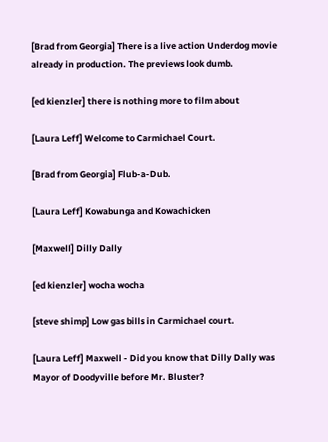[Brad from Georgia] There is a live action Underdog movie already in production. The previews look dumb.

[ed kienzler] there is nothing more to film about

[Laura Leff] Welcome to Carmichael Court.

[Brad from Georgia] Flub-a-Dub.

[Laura Leff] Kowabunga and Kowachicken

[Maxwell] Dilly Dally

[ed kienzler] wocha wocha

[steve shimp] Low gas bills in Carmichael court.

[Laura Leff] Maxwell - Did you know that Dilly Dally was Mayor of Doodyville before Mr. Bluster?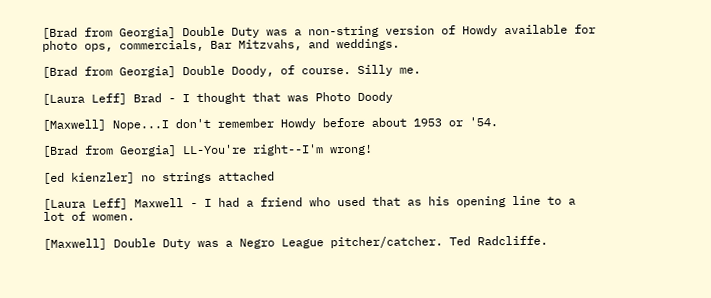[Brad from Georgia] Double Duty was a non-string version of Howdy available for photo ops, commercials, Bar Mitzvahs, and weddings.

[Brad from Georgia] Double Doody, of course. Silly me.

[Laura Leff] Brad - I thought that was Photo Doody

[Maxwell] Nope...I don't remember Howdy before about 1953 or '54.

[Brad from Georgia] LL-You're right--I'm wrong!

[ed kienzler] no strings attached

[Laura Leff] Maxwell - I had a friend who used that as his opening line to a lot of women.

[Maxwell] Double Duty was a Negro League pitcher/catcher. Ted Radcliffe.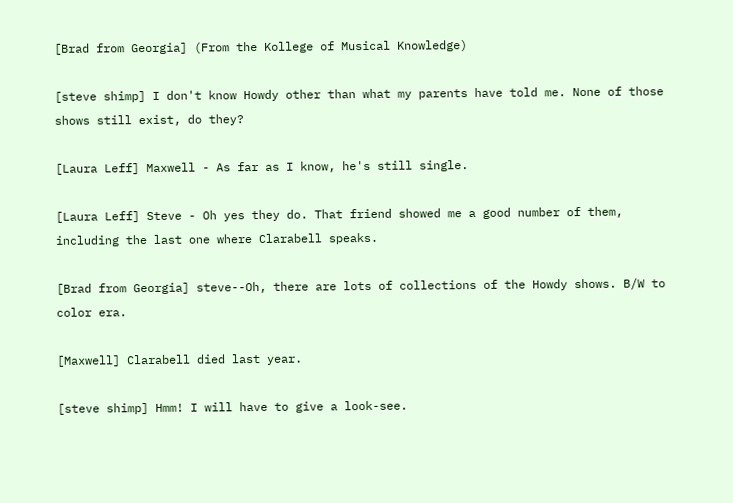[Brad from Georgia] (From the Kollege of Musical Knowledge)

[steve shimp] I don't know Howdy other than what my parents have told me. None of those shows still exist, do they?

[Laura Leff] Maxwell - As far as I know, he's still single.

[Laura Leff] Steve - Oh yes they do. That friend showed me a good number of them, including the last one where Clarabell speaks.

[Brad from Georgia] steve--Oh, there are lots of collections of the Howdy shows. B/W to color era.

[Maxwell] Clarabell died last year.

[steve shimp] Hmm! I will have to give a look-see.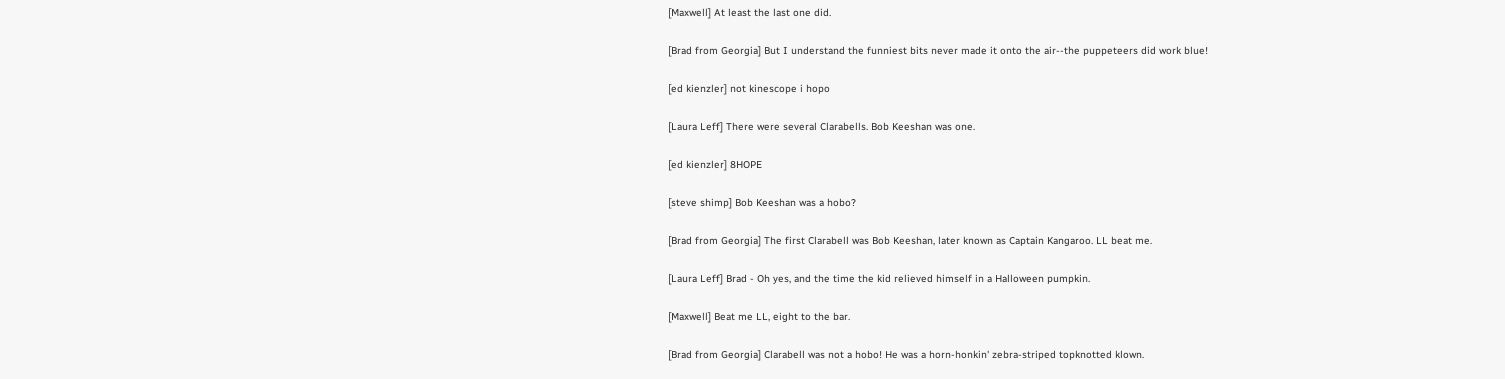[Maxwell] At least the last one did.

[Brad from Georgia] But I understand the funniest bits never made it onto the air--the puppeteers did work blue!

[ed kienzler] not kinescope i hopo

[Laura Leff] There were several Clarabells. Bob Keeshan was one.

[ed kienzler] 8HOPE

[steve shimp] Bob Keeshan was a hobo?

[Brad from Georgia] The first Clarabell was Bob Keeshan, later known as Captain Kangaroo. LL beat me.

[Laura Leff] Brad - Oh yes, and the time the kid relieved himself in a Halloween pumpkin.

[Maxwell] Beat me LL, eight to the bar.

[Brad from Georgia] Clarabell was not a hobo! He was a horn-honkin' zebra-striped topknotted klown.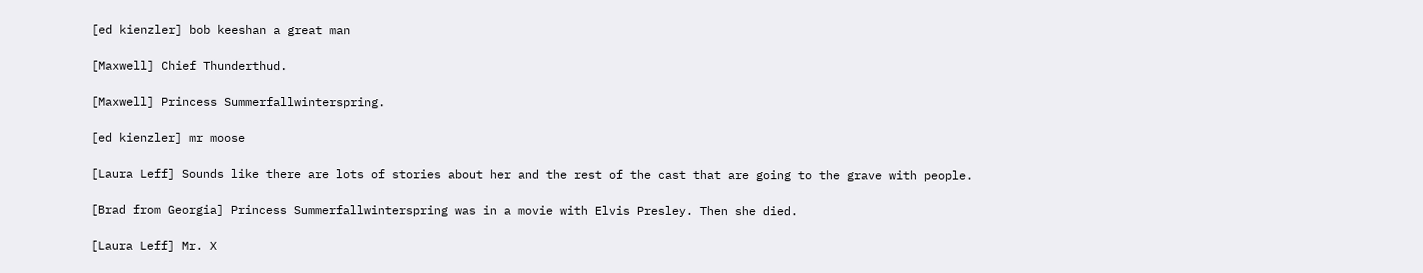[ed kienzler] bob keeshan a great man

[Maxwell] Chief Thunderthud.

[Maxwell] Princess Summerfallwinterspring.

[ed kienzler] mr moose

[Laura Leff] Sounds like there are lots of stories about her and the rest of the cast that are going to the grave with people.

[Brad from Georgia] Princess Summerfallwinterspring was in a movie with Elvis Presley. Then she died.

[Laura Leff] Mr. X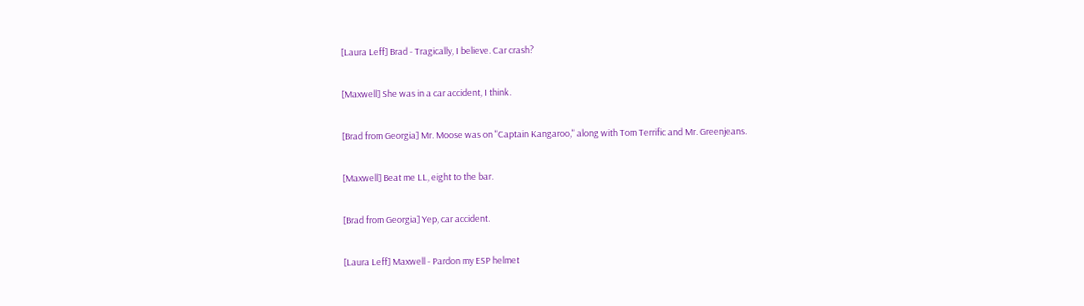[Laura Leff] Brad - Tragically, I believe. Car crash?

[Maxwell] She was in a car accident, I think.

[Brad from Georgia] Mr. Moose was on "Captain Kangaroo," along with Tom Terrific and Mr. Greenjeans.

[Maxwell] Beat me LL, eight to the bar.

[Brad from Georgia] Yep, car accident.

[Laura Leff] Maxwell - Pardon my ESP helmet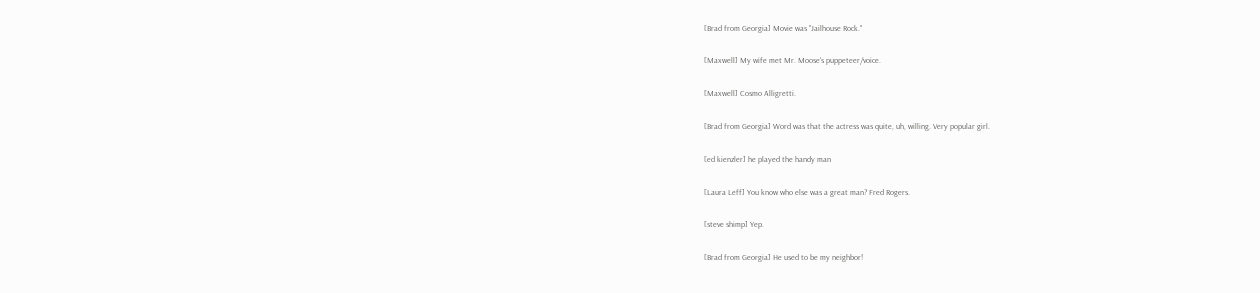[Brad from Georgia] Movie was "Jailhouse Rock."

[Maxwell] My wife met Mr. Moose's puppeteer/voice.

[Maxwell] Cosmo Alligretti.

[Brad from Georgia] Word was that the actress was quite, uh, willing. Very popular girl.

[ed kienzler] he played the handy man

[Laura Leff] You know who else was a great man? Fred Rogers.

[steve shimp] Yep.

[Brad from Georgia] He used to be my neighbor!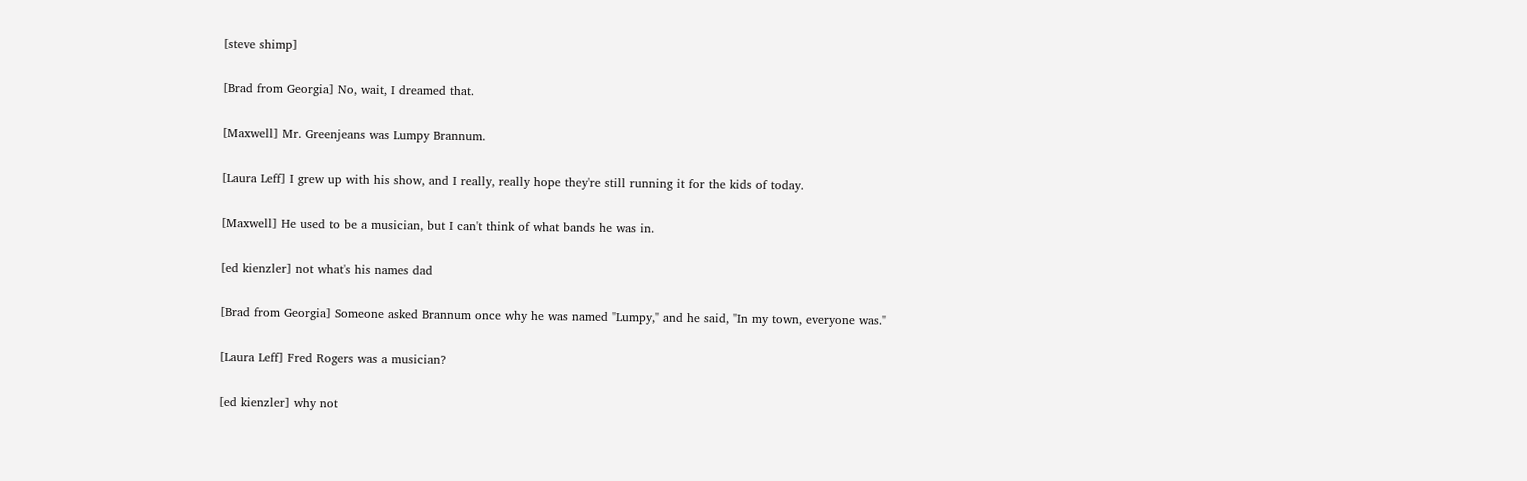[steve shimp]

[Brad from Georgia] No, wait, I dreamed that.

[Maxwell] Mr. Greenjeans was Lumpy Brannum.

[Laura Leff] I grew up with his show, and I really, really hope they're still running it for the kids of today.

[Maxwell] He used to be a musician, but I can't think of what bands he was in.

[ed kienzler] not what's his names dad

[Brad from Georgia] Someone asked Brannum once why he was named "Lumpy," and he said, "In my town, everyone was."

[Laura Leff] Fred Rogers was a musician?

[ed kienzler] why not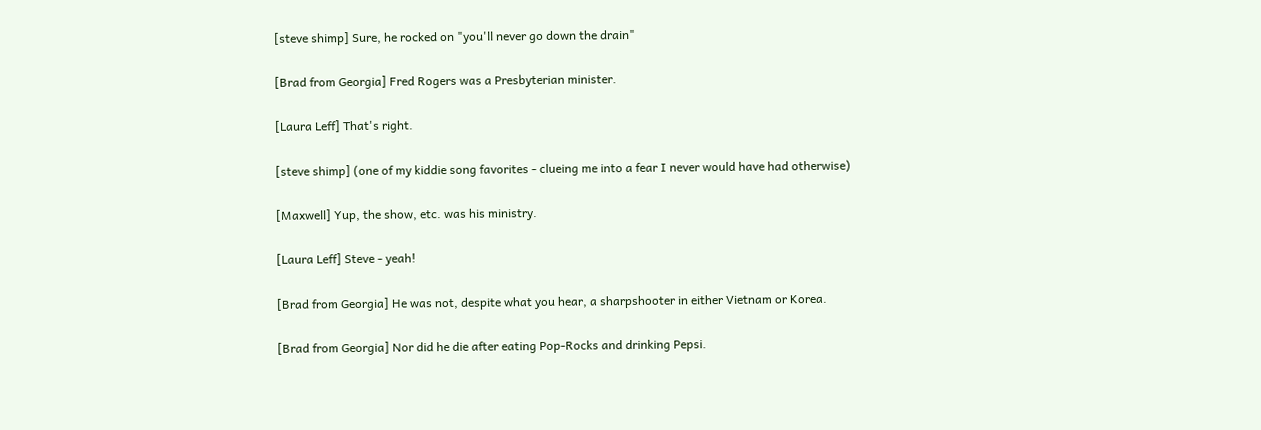[steve shimp] Sure, he rocked on "you'll never go down the drain"

[Brad from Georgia] Fred Rogers was a Presbyterian minister.

[Laura Leff] That's right.

[steve shimp] (one of my kiddie song favorites - clueing me into a fear I never would have had otherwise)

[Maxwell] Yup, the show, etc. was his ministry.

[Laura Leff] Steve - yeah!

[Brad from Georgia] He was not, despite what you hear, a sharpshooter in either Vietnam or Korea.

[Brad from Georgia] Nor did he die after eating Pop-Rocks and drinking Pepsi.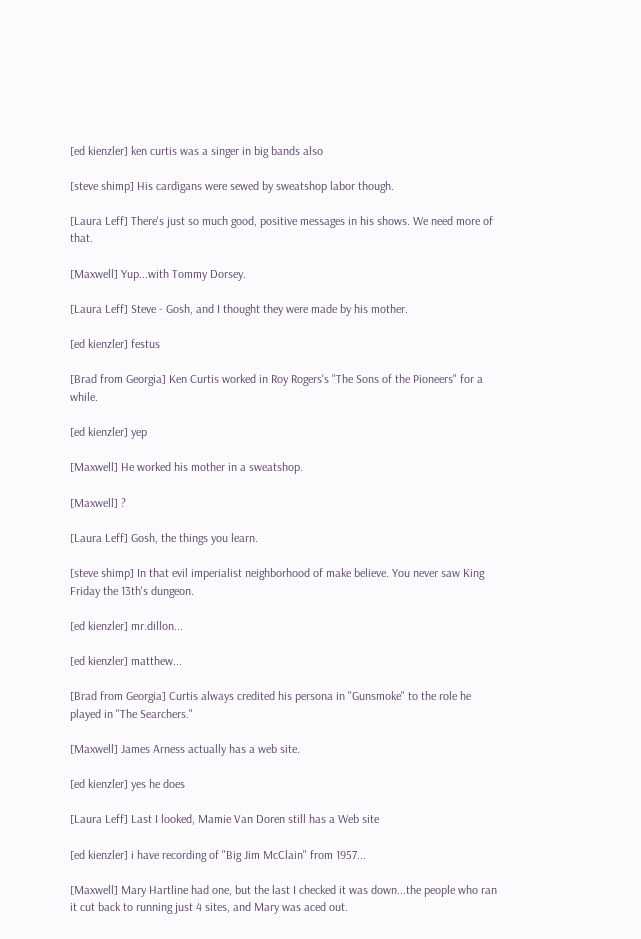[ed kienzler] ken curtis was a singer in big bands also

[steve shimp] His cardigans were sewed by sweatshop labor though.

[Laura Leff] There's just so much good, positive messages in his shows. We need more of that.

[Maxwell] Yup...with Tommy Dorsey.

[Laura Leff] Steve - Gosh, and I thought they were made by his mother.

[ed kienzler] festus

[Brad from Georgia] Ken Curtis worked in Roy Rogers's "The Sons of the Pioneers" for a while.

[ed kienzler] yep

[Maxwell] He worked his mother in a sweatshop.

[Maxwell] ?

[Laura Leff] Gosh, the things you learn.

[steve shimp] In that evil imperialist neighborhood of make believe. You never saw King Friday the 13th's dungeon.

[ed kienzler] mr.dillon...

[ed kienzler] matthew...

[Brad from Georgia] Curtis always credited his persona in "Gunsmoke" to the role he played in "The Searchers."

[Maxwell] James Arness actually has a web site.

[ed kienzler] yes he does

[Laura Leff] Last I looked, Mamie Van Doren still has a Web site

[ed kienzler] i have recording of "Big Jim McClain" from 1957...

[Maxwell] Mary Hartline had one, but the last I checked it was down...the people who ran it cut back to running just 4 sites, and Mary was aced out.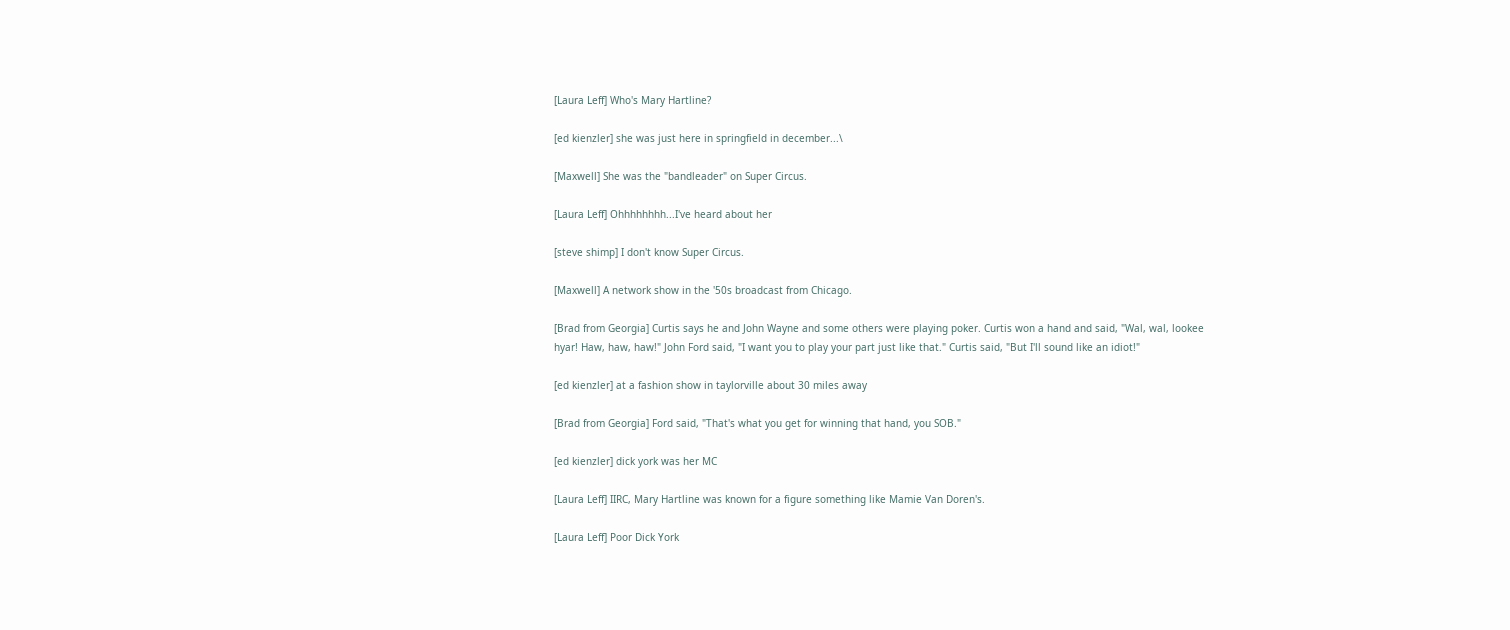[Laura Leff] Who's Mary Hartline?

[ed kienzler] she was just here in springfield in december...\

[Maxwell] She was the "bandleader" on Super Circus.

[Laura Leff] Ohhhhhhhh...I've heard about her

[steve shimp] I don't know Super Circus.

[Maxwell] A network show in the '50s broadcast from Chicago.

[Brad from Georgia] Curtis says he and John Wayne and some others were playing poker. Curtis won a hand and said, "Wal, wal, lookee hyar! Haw, haw, haw!" John Ford said, "I want you to play your part just like that." Curtis said, "But I'll sound like an idiot!"

[ed kienzler] at a fashion show in taylorville about 30 miles away

[Brad from Georgia] Ford said, "That's what you get for winning that hand, you SOB."

[ed kienzler] dick york was her MC

[Laura Leff] IIRC, Mary Hartline was known for a figure something like Mamie Van Doren's.

[Laura Leff] Poor Dick York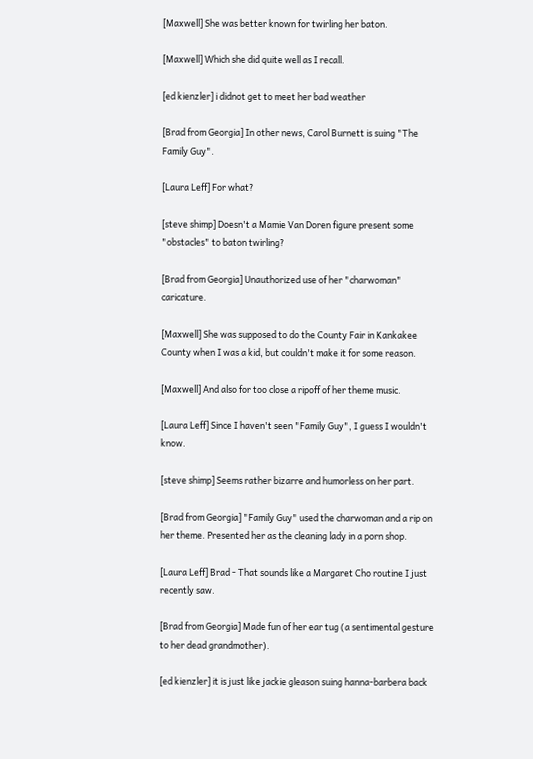[Maxwell] She was better known for twirling her baton.

[Maxwell] Which she did quite well as I recall.

[ed kienzler] i didnot get to meet her bad weather

[Brad from Georgia] In other news, Carol Burnett is suing "The Family Guy".

[Laura Leff] For what?

[steve shimp] Doesn't a Mamie Van Doren figure present some "obstacles" to baton twirling?

[Brad from Georgia] Unauthorized use of her "charwoman" caricature.

[Maxwell] She was supposed to do the County Fair in Kankakee County when I was a kid, but couldn't make it for some reason.

[Maxwell] And also for too close a ripoff of her theme music.

[Laura Leff] Since I haven't seen "Family Guy", I guess I wouldn't know.

[steve shimp] Seems rather bizarre and humorless on her part.

[Brad from Georgia] "Family Guy" used the charwoman and a rip on her theme. Presented her as the cleaning lady in a porn shop.

[Laura Leff] Brad - That sounds like a Margaret Cho routine I just recently saw.

[Brad from Georgia] Made fun of her ear tug (a sentimental gesture to her dead grandmother).

[ed kienzler] it is just like jackie gleason suing hanna-barbera back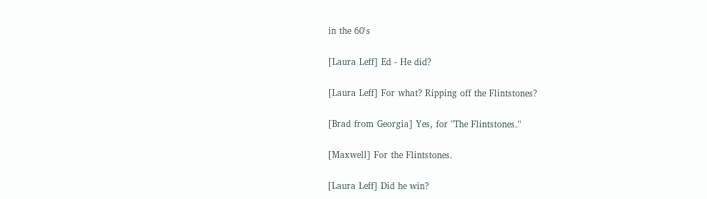in the 60's

[Laura Leff] Ed - He did?

[Laura Leff] For what? Ripping off the Flintstones?

[Brad from Georgia] Yes, for "The Flintstones."

[Maxwell] For the Flintstones.

[Laura Leff] Did he win?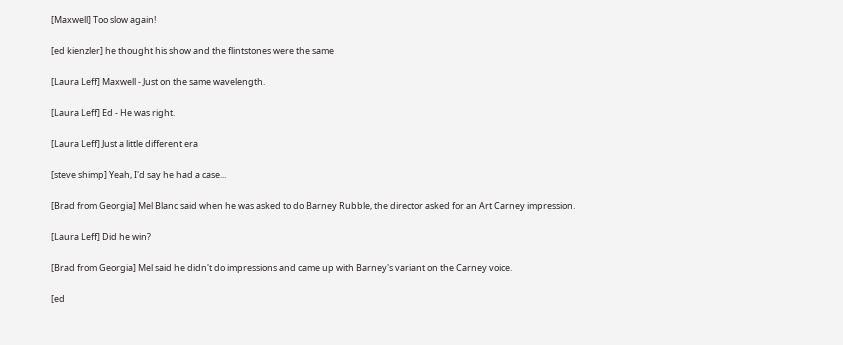[Maxwell] Too slow again!

[ed kienzler] he thought his show and the flintstones were the same

[Laura Leff] Maxwell - Just on the same wavelength.

[Laura Leff] Ed - He was right.

[Laura Leff] Just a little different era

[steve shimp] Yeah, I'd say he had a case...

[Brad from Georgia] Mel Blanc said when he was asked to do Barney Rubble, the director asked for an Art Carney impression.

[Laura Leff] Did he win?

[Brad from Georgia] Mel said he didn't do impressions and came up with Barney's variant on the Carney voice.

[ed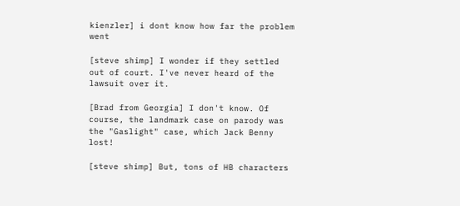kienzler] i dont know how far the problem went

[steve shimp] I wonder if they settled out of court. I've never heard of the lawsuit over it.

[Brad from Georgia] I don't know. Of course, the landmark case on parody was the "Gaslight" case, which Jack Benny lost!

[steve shimp] But, tons of HB characters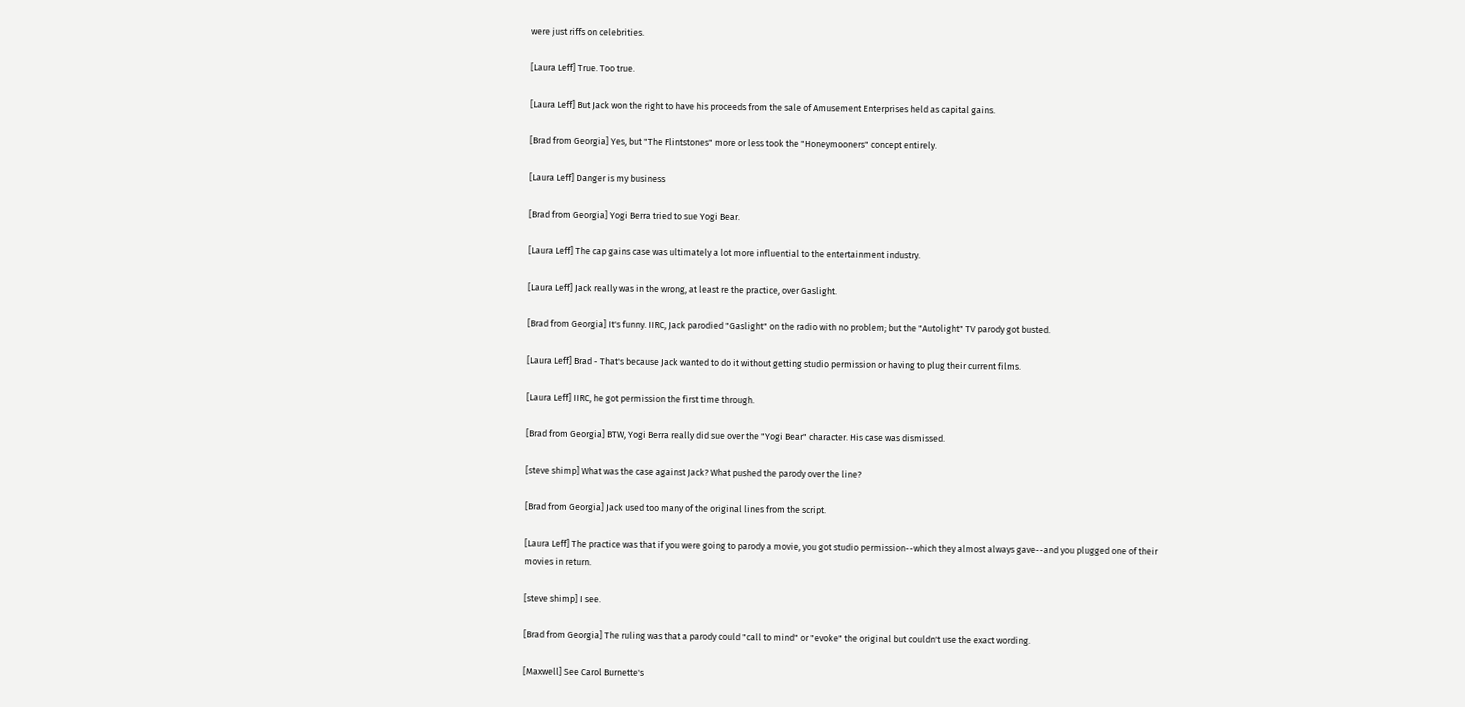were just riffs on celebrities.

[Laura Leff] True. Too true.

[Laura Leff] But Jack won the right to have his proceeds from the sale of Amusement Enterprises held as capital gains.

[Brad from Georgia] Yes, but "The Flintstones" more or less took the "Honeymooners" concept entirely.

[Laura Leff] Danger is my business

[Brad from Georgia] Yogi Berra tried to sue Yogi Bear.

[Laura Leff] The cap gains case was ultimately a lot more influential to the entertainment industry.

[Laura Leff] Jack really was in the wrong, at least re the practice, over Gaslight.

[Brad from Georgia] It's funny. IIRC, Jack parodied "Gaslight" on the radio with no problem; but the "Autolight" TV parody got busted.

[Laura Leff] Brad - That's because Jack wanted to do it without getting studio permission or having to plug their current films.

[Laura Leff] IIRC, he got permission the first time through.

[Brad from Georgia] BTW, Yogi Berra really did sue over the "Yogi Bear" character. His case was dismissed.

[steve shimp] What was the case against Jack? What pushed the parody over the line?

[Brad from Georgia] Jack used too many of the original lines from the script.

[Laura Leff] The practice was that if you were going to parody a movie, you got studio permission--which they almost always gave--and you plugged one of their movies in return.

[steve shimp] I see.

[Brad from Georgia] The ruling was that a parody could "call to mind" or "evoke" the original but couldn't use the exact wording.

[Maxwell] See Carol Burnette's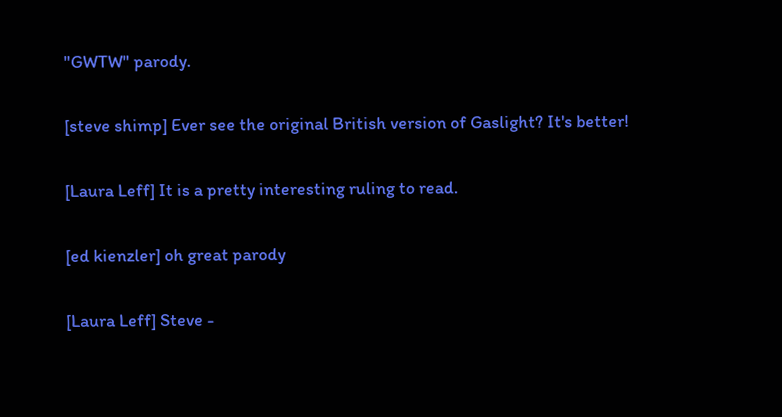"GWTW" parody.

[steve shimp] Ever see the original British version of Gaslight? It's better!

[Laura Leff] It is a pretty interesting ruling to read.

[ed kienzler] oh great parody

[Laura Leff] Steve -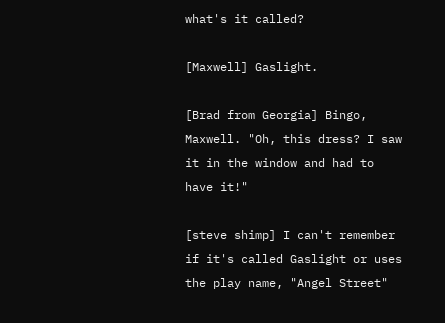what's it called?

[Maxwell] Gaslight.

[Brad from Georgia] Bingo, Maxwell. "Oh, this dress? I saw it in the window and had to have it!"

[steve shimp] I can't remember if it's called Gaslight or uses the play name, "Angel Street"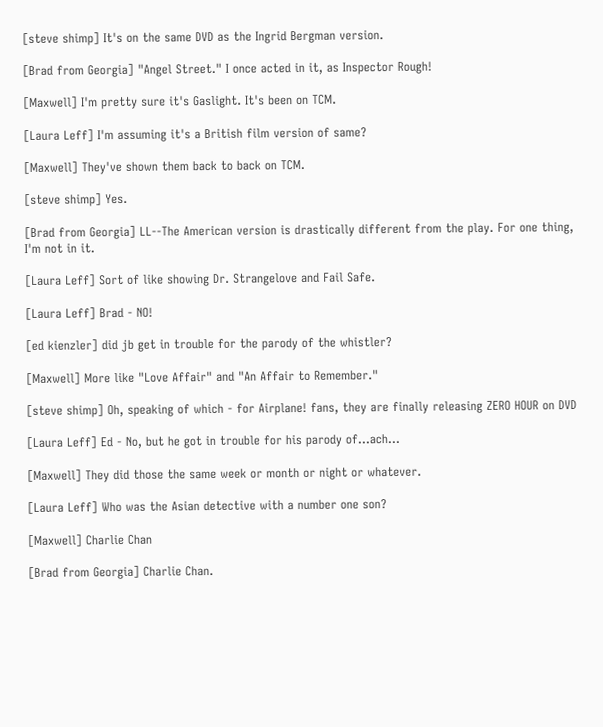[steve shimp] It's on the same DVD as the Ingrid Bergman version.

[Brad from Georgia] "Angel Street." I once acted in it, as Inspector Rough!

[Maxwell] I'm pretty sure it's Gaslight. It's been on TCM.

[Laura Leff] I'm assuming it's a British film version of same?

[Maxwell] They've shown them back to back on TCM.

[steve shimp] Yes.

[Brad from Georgia] LL--The American version is drastically different from the play. For one thing, I'm not in it.

[Laura Leff] Sort of like showing Dr. Strangelove and Fail Safe.

[Laura Leff] Brad - NO!

[ed kienzler] did jb get in trouble for the parody of the whistler?

[Maxwell] More like "Love Affair" and "An Affair to Remember."

[steve shimp] Oh, speaking of which - for Airplane! fans, they are finally releasing ZERO HOUR on DVD

[Laura Leff] Ed - No, but he got in trouble for his parody of...ach...

[Maxwell] They did those the same week or month or night or whatever.

[Laura Leff] Who was the Asian detective with a number one son?

[Maxwell] Charlie Chan

[Brad from Georgia] Charlie Chan.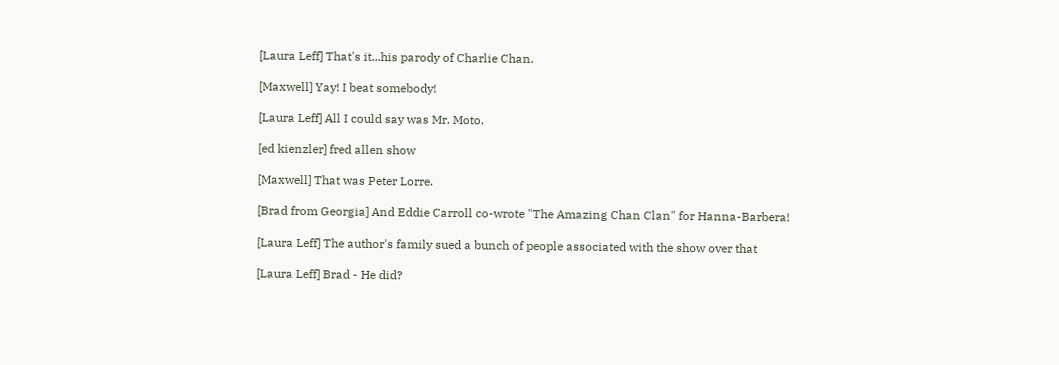[Laura Leff] That's it...his parody of Charlie Chan.

[Maxwell] Yay! I beat somebody!

[Laura Leff] All I could say was Mr. Moto.

[ed kienzler] fred allen show

[Maxwell] That was Peter Lorre.

[Brad from Georgia] And Eddie Carroll co-wrote "The Amazing Chan Clan" for Hanna-Barbera!

[Laura Leff] The author's family sued a bunch of people associated with the show over that

[Laura Leff] Brad - He did?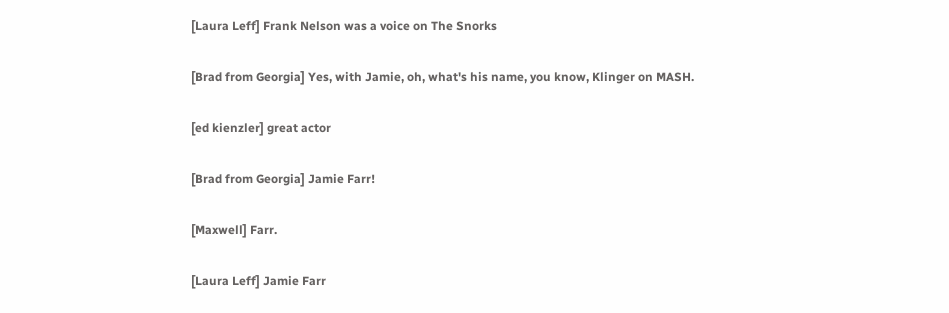[Laura Leff] Frank Nelson was a voice on The Snorks

[Brad from Georgia] Yes, with Jamie, oh, what's his name, you know, Klinger on MASH.

[ed kienzler] great actor

[Brad from Georgia] Jamie Farr!

[Maxwell] Farr.

[Laura Leff] Jamie Farr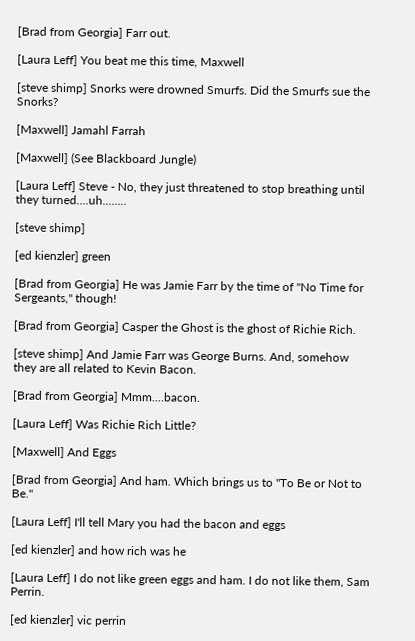[Brad from Georgia] Farr out.

[Laura Leff] You beat me this time, Maxwell

[steve shimp] Snorks were drowned Smurfs. Did the Smurfs sue the Snorks?

[Maxwell] Jamahl Farrah

[Maxwell] (See Blackboard Jungle)

[Laura Leff] Steve - No, they just threatened to stop breathing until they turned....uh........

[steve shimp]

[ed kienzler] green

[Brad from Georgia] He was Jamie Farr by the time of "No Time for Sergeants," though!

[Brad from Georgia] Casper the Ghost is the ghost of Richie Rich.

[steve shimp] And Jamie Farr was George Burns. And, somehow they are all related to Kevin Bacon.

[Brad from Georgia] Mmm....bacon.

[Laura Leff] Was Richie Rich Little?

[Maxwell] And Eggs

[Brad from Georgia] And ham. Which brings us to "To Be or Not to Be."

[Laura Leff] I'll tell Mary you had the bacon and eggs

[ed kienzler] and how rich was he

[Laura Leff] I do not like green eggs and ham. I do not like them, Sam Perrin.

[ed kienzler] vic perrin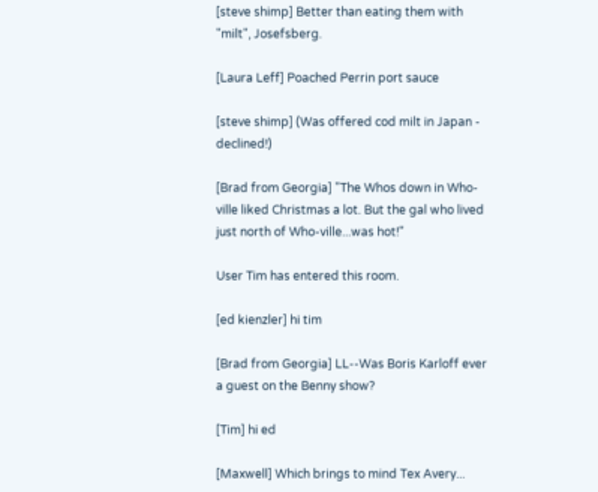[steve shimp] Better than eating them with "milt", Josefsberg.

[Laura Leff] Poached Perrin port sauce

[steve shimp] (Was offered cod milt in Japan - declined!)

[Brad from Georgia] "The Whos down in Who-ville liked Christmas a lot. But the gal who lived just north of Who-ville...was hot!"

User Tim has entered this room.

[ed kienzler] hi tim

[Brad from Georgia] LL--Was Boris Karloff ever a guest on the Benny show?

[Tim] hi ed

[Maxwell] Which brings to mind Tex Avery...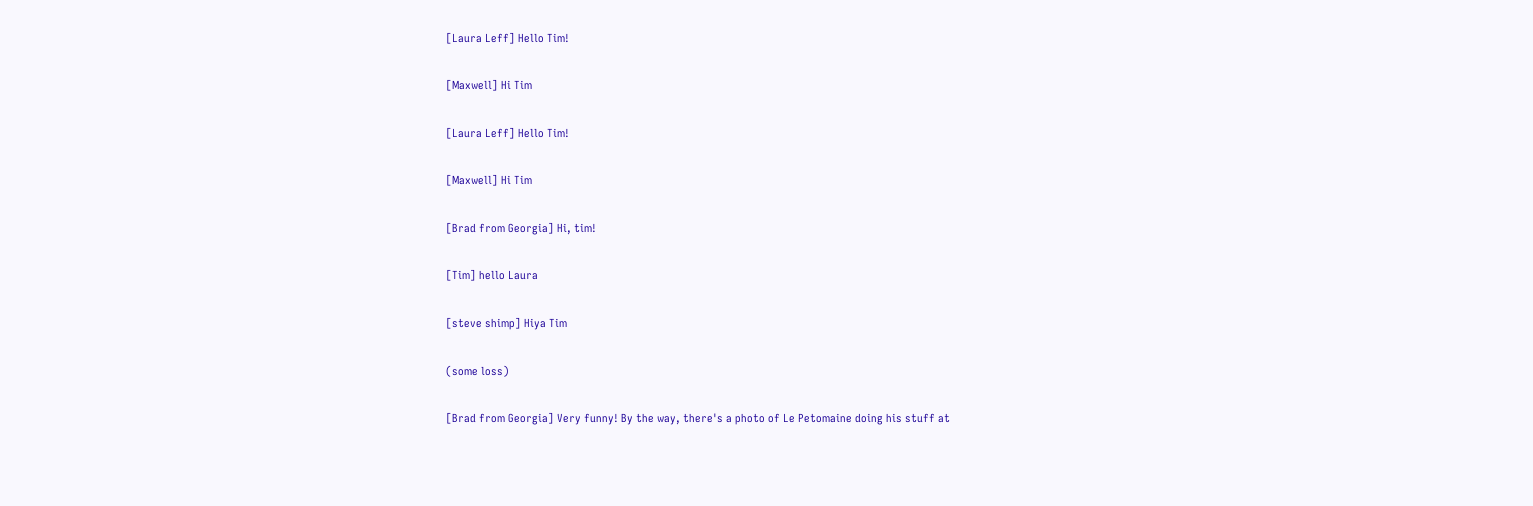[Laura Leff] Hello Tim!

[Maxwell] Hi Tim

[Laura Leff] Hello Tim!

[Maxwell] Hi Tim

[Brad from Georgia] Hi, tim!

[Tim] hello Laura

[steve shimp] Hiya Tim

(some loss)

[Brad from Georgia] Very funny! By the way, there's a photo of Le Petomaine doing his stuff at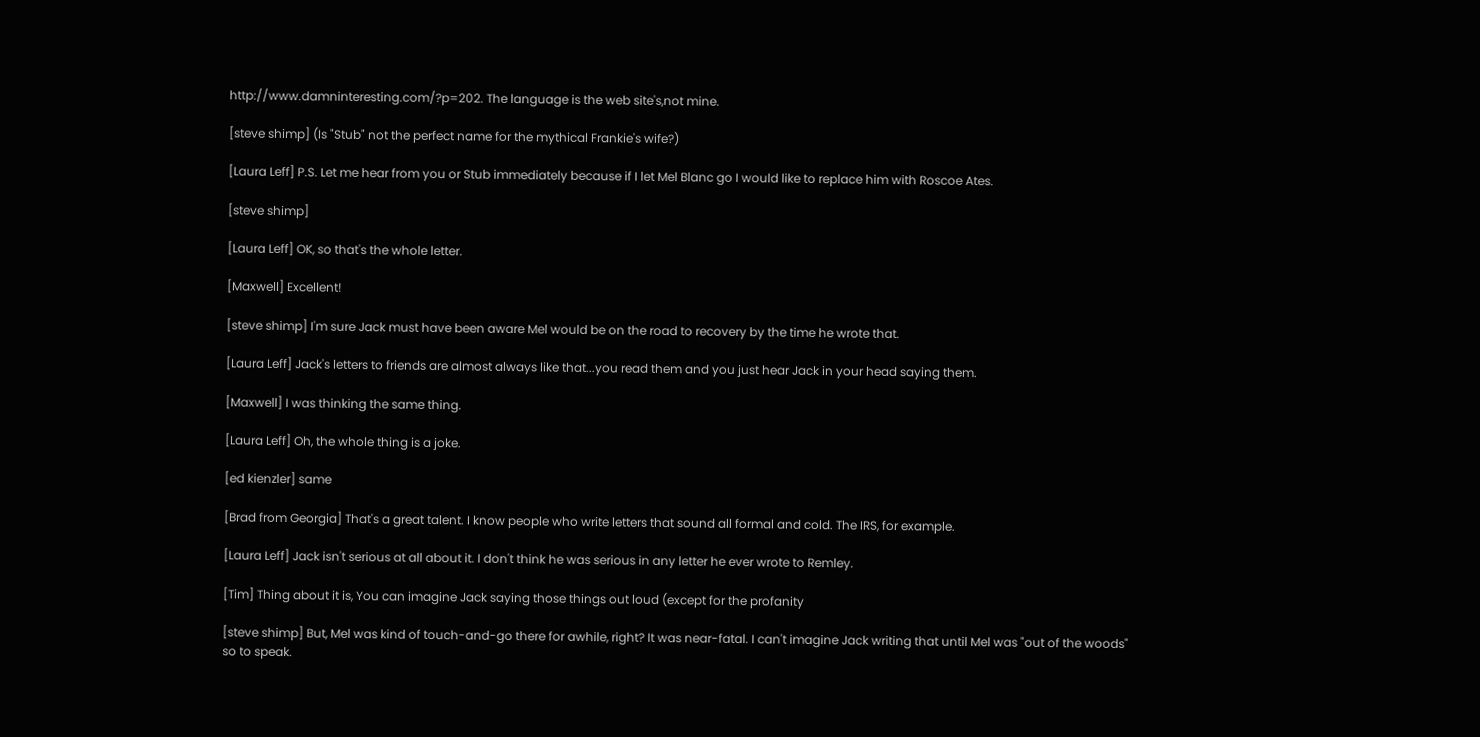http://www.damninteresting.com/?p=202. The language is the web site's,not mine.

[steve shimp] (Is "Stub" not the perfect name for the mythical Frankie's wife?)

[Laura Leff] P.S. Let me hear from you or Stub immediately because if I let Mel Blanc go I would like to replace him with Roscoe Ates.

[steve shimp]

[Laura Leff] OK, so that's the whole letter.

[Maxwell] Excellent!

[steve shimp] I'm sure Jack must have been aware Mel would be on the road to recovery by the time he wrote that.

[Laura Leff] Jack's letters to friends are almost always like that...you read them and you just hear Jack in your head saying them.

[Maxwell] I was thinking the same thing.

[Laura Leff] Oh, the whole thing is a joke.

[ed kienzler] same

[Brad from Georgia] That's a great talent. I know people who write letters that sound all formal and cold. The IRS, for example.

[Laura Leff] Jack isn't serious at all about it. I don't think he was serious in any letter he ever wrote to Remley.

[Tim] Thing about it is, You can imagine Jack saying those things out loud (except for the profanity

[steve shimp] But, Mel was kind of touch-and-go there for awhile, right? It was near-fatal. I can't imagine Jack writing that until Mel was "out of the woods" so to speak.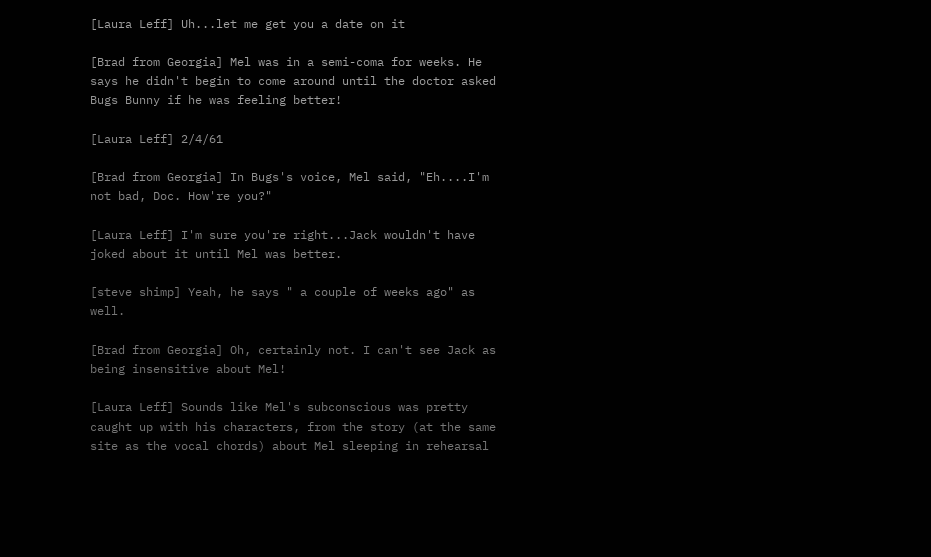[Laura Leff] Uh...let me get you a date on it

[Brad from Georgia] Mel was in a semi-coma for weeks. He says he didn't begin to come around until the doctor asked Bugs Bunny if he was feeling better!

[Laura Leff] 2/4/61

[Brad from Georgia] In Bugs's voice, Mel said, "Eh....I'm not bad, Doc. How're you?"

[Laura Leff] I'm sure you're right...Jack wouldn't have joked about it until Mel was better.

[steve shimp] Yeah, he says " a couple of weeks ago" as well.

[Brad from Georgia] Oh, certainly not. I can't see Jack as being insensitive about Mel!

[Laura Leff] Sounds like Mel's subconscious was pretty caught up with his characters, from the story (at the same site as the vocal chords) about Mel sleeping in rehearsal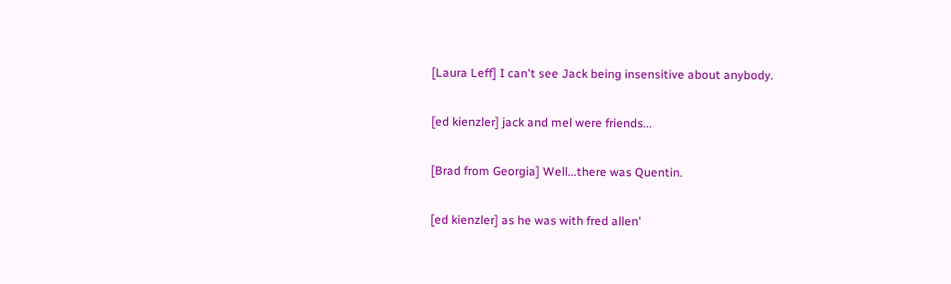[Laura Leff] I can't see Jack being insensitive about anybody.

[ed kienzler] jack and mel were friends...

[Brad from Georgia] Well...there was Quentin.

[ed kienzler] as he was with fred allen'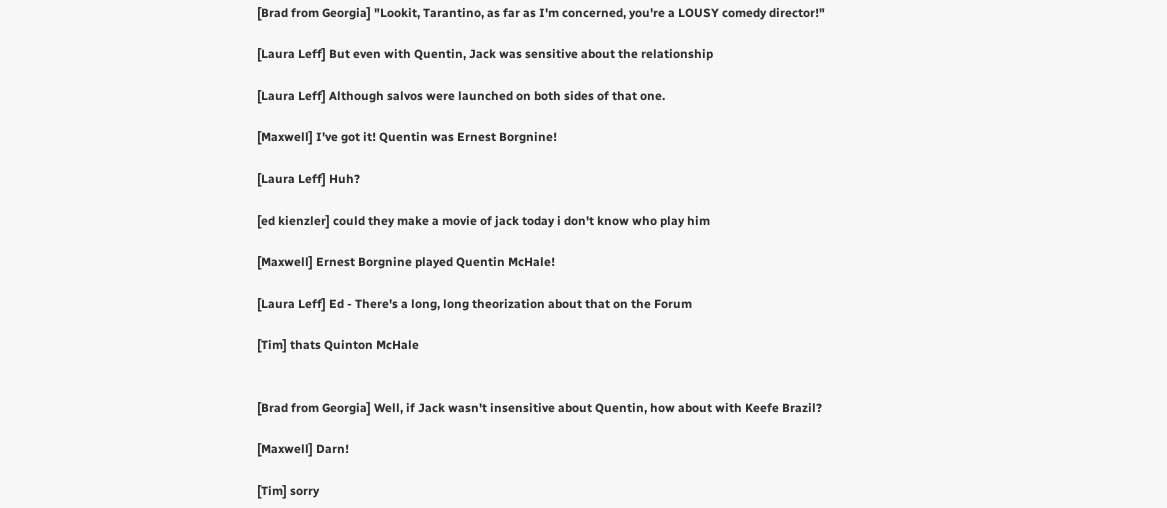[Brad from Georgia] "Lookit, Tarantino, as far as I'm concerned, you're a LOUSY comedy director!"

[Laura Leff] But even with Quentin, Jack was sensitive about the relationship

[Laura Leff] Although salvos were launched on both sides of that one.

[Maxwell] I've got it! Quentin was Ernest Borgnine!

[Laura Leff] Huh?

[ed kienzler] could they make a movie of jack today i don't know who play him

[Maxwell] Ernest Borgnine played Quentin McHale!

[Laura Leff] Ed - There's a long, long theorization about that on the Forum

[Tim] thats Quinton McHale


[Brad from Georgia] Well, if Jack wasn't insensitive about Quentin, how about with Keefe Brazil?

[Maxwell] Darn!

[Tim] sorry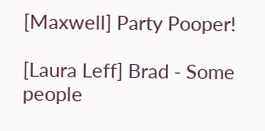[Maxwell] Party Pooper!

[Laura Leff] Brad - Some people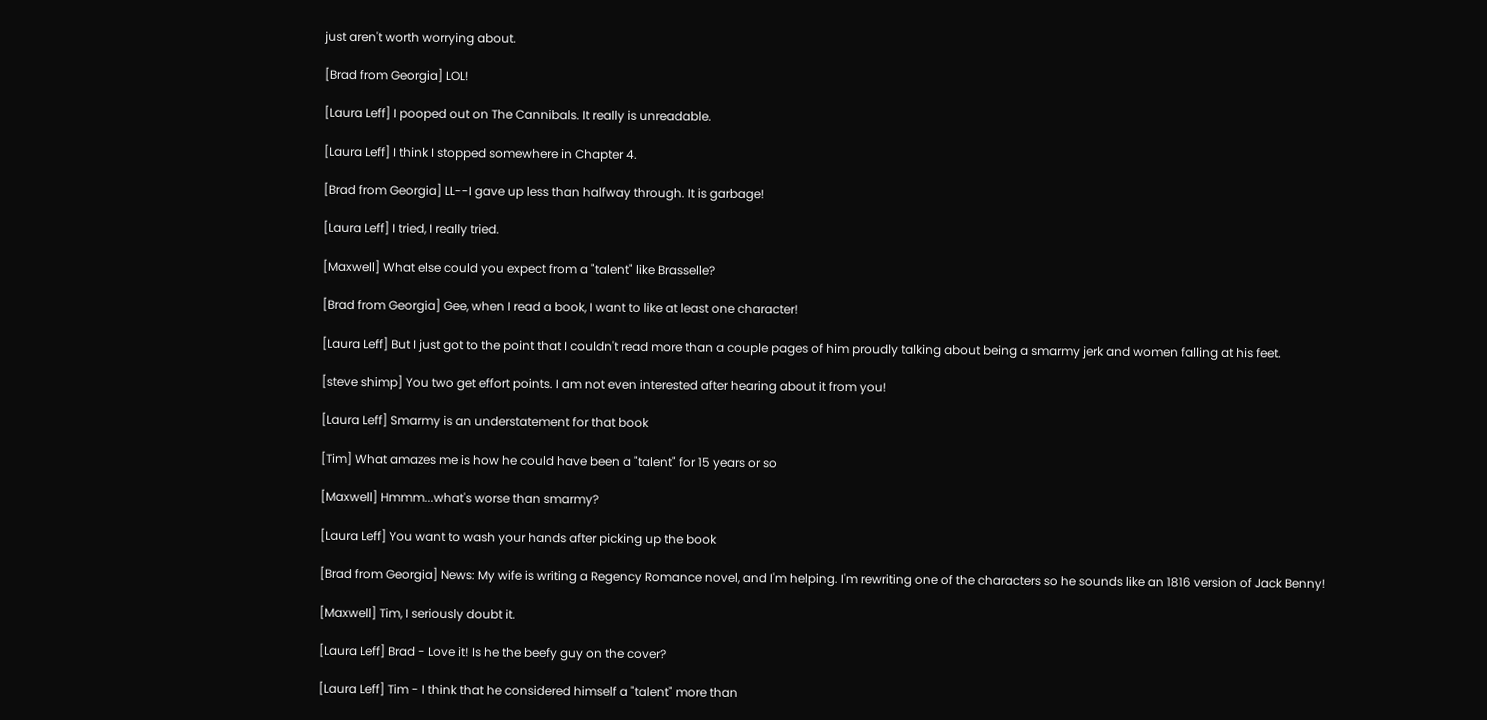just aren't worth worrying about.

[Brad from Georgia] LOL!

[Laura Leff] I pooped out on The Cannibals. It really is unreadable.

[Laura Leff] I think I stopped somewhere in Chapter 4.

[Brad from Georgia] LL--I gave up less than halfway through. It is garbage!

[Laura Leff] I tried, I really tried.

[Maxwell] What else could you expect from a "talent" like Brasselle?

[Brad from Georgia] Gee, when I read a book, I want to like at least one character!

[Laura Leff] But I just got to the point that I couldn't read more than a couple pages of him proudly talking about being a smarmy jerk and women falling at his feet.

[steve shimp] You two get effort points. I am not even interested after hearing about it from you!

[Laura Leff] Smarmy is an understatement for that book

[Tim] What amazes me is how he could have been a "talent" for 15 years or so

[Maxwell] Hmmm...what's worse than smarmy?

[Laura Leff] You want to wash your hands after picking up the book

[Brad from Georgia] News: My wife is writing a Regency Romance novel, and I'm helping. I'm rewriting one of the characters so he sounds like an 1816 version of Jack Benny!

[Maxwell] Tim, I seriously doubt it.

[Laura Leff] Brad - Love it! Is he the beefy guy on the cover?

[Laura Leff] Tim - I think that he considered himself a "talent" more than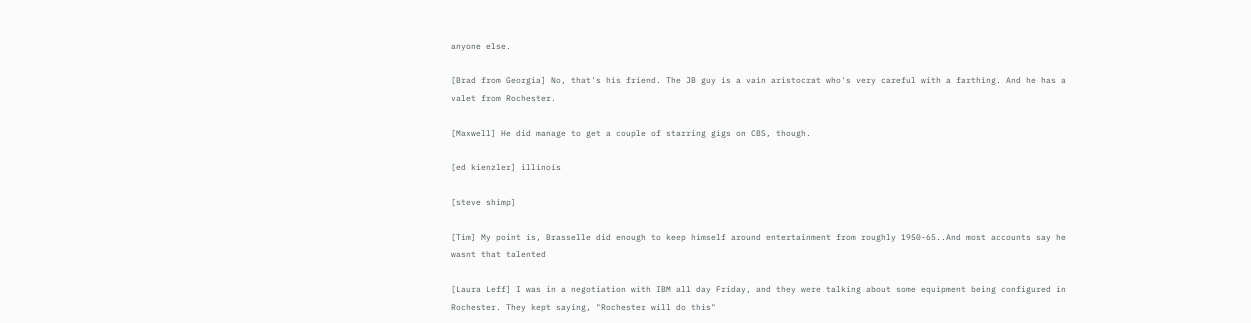anyone else.

[Brad from Georgia] No, that's his friend. The JB guy is a vain aristocrat who's very careful with a farthing. And he has a valet from Rochester.

[Maxwell] He did manage to get a couple of starring gigs on CBS, though.

[ed kienzler] illinois

[steve shimp]

[Tim] My point is, Brasselle did enough to keep himself around entertainment from roughly 1950-65..And most accounts say he wasnt that talented

[Laura Leff] I was in a negotiation with IBM all day Friday, and they were talking about some equipment being configured in Rochester. They kept saying, "Rochester will do this"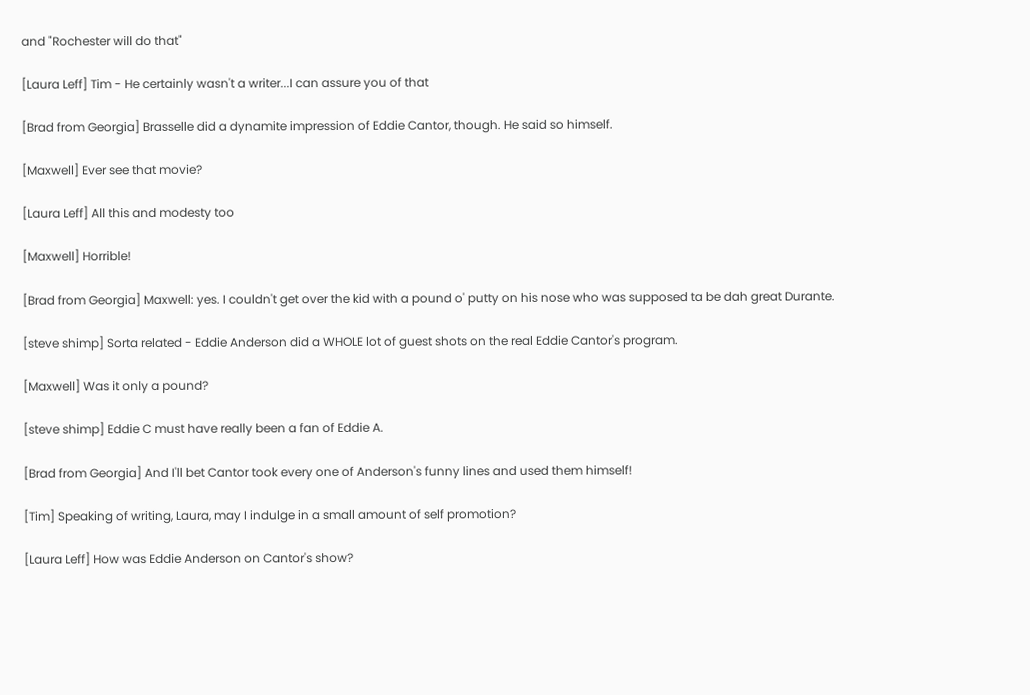and "Rochester will do that"

[Laura Leff] Tim - He certainly wasn't a writer...I can assure you of that

[Brad from Georgia] Brasselle did a dynamite impression of Eddie Cantor, though. He said so himself.

[Maxwell] Ever see that movie?

[Laura Leff] All this and modesty too

[Maxwell] Horrible!

[Brad from Georgia] Maxwell: yes. I couldn't get over the kid with a pound o' putty on his nose who was supposed ta be dah great Durante.

[steve shimp] Sorta related - Eddie Anderson did a WHOLE lot of guest shots on the real Eddie Cantor's program.

[Maxwell] Was it only a pound?

[steve shimp] Eddie C must have really been a fan of Eddie A.

[Brad from Georgia] And I'll bet Cantor took every one of Anderson's funny lines and used them himself!

[Tim] Speaking of writing, Laura, may I indulge in a small amount of self promotion?

[Laura Leff] How was Eddie Anderson on Cantor's show?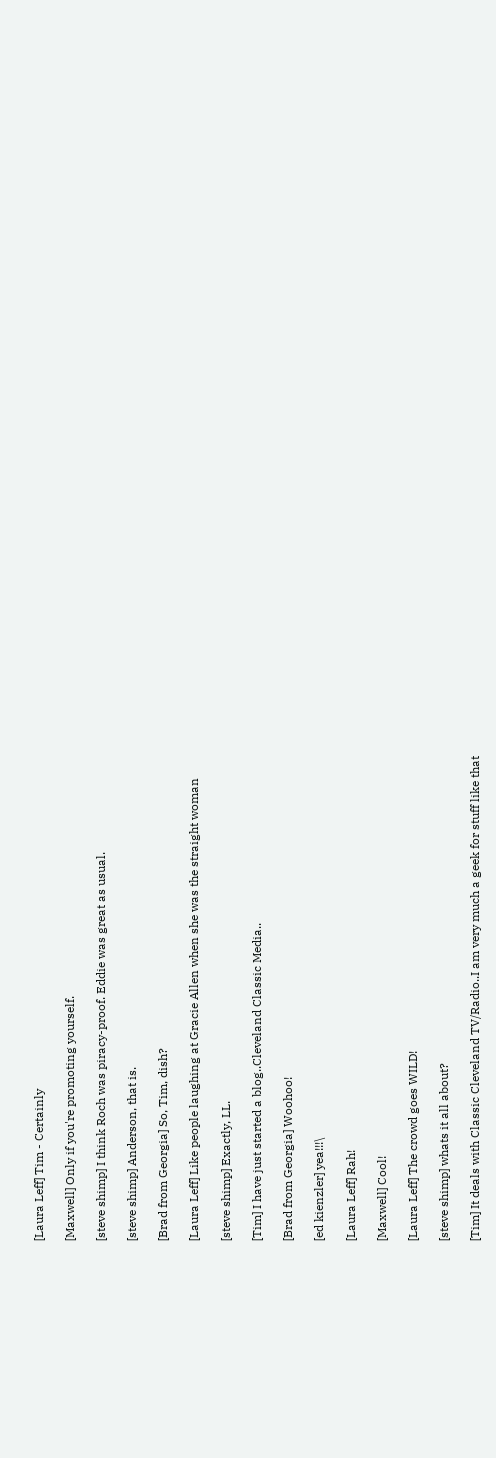[Laura Leff] Tim - Certainly

[Maxwell] Only if you're promoting yourself.

[steve shimp] I think Roch was piracy-proof. Eddie was great as usual.

[steve shimp] Anderson, that is.

[Brad from Georgia] So, Tim, dish?

[Laura Leff] Like people laughing at Gracie Allen when she was the straight woman

[steve shimp] Exactly, LL.

[Tim] I have just started a blog..Cleveland Classic Media..

[Brad from Georgia] Woohoo!

[ed kienzler] yea!!!\

[Laura Leff] Rah!

[Maxwell] Cool!

[Laura Leff] The crowd goes WILD!

[steve shimp] whats it all about?

[Tim] It deals with Classic Cleveland TV/Radio..I am very much a geek for stuff like that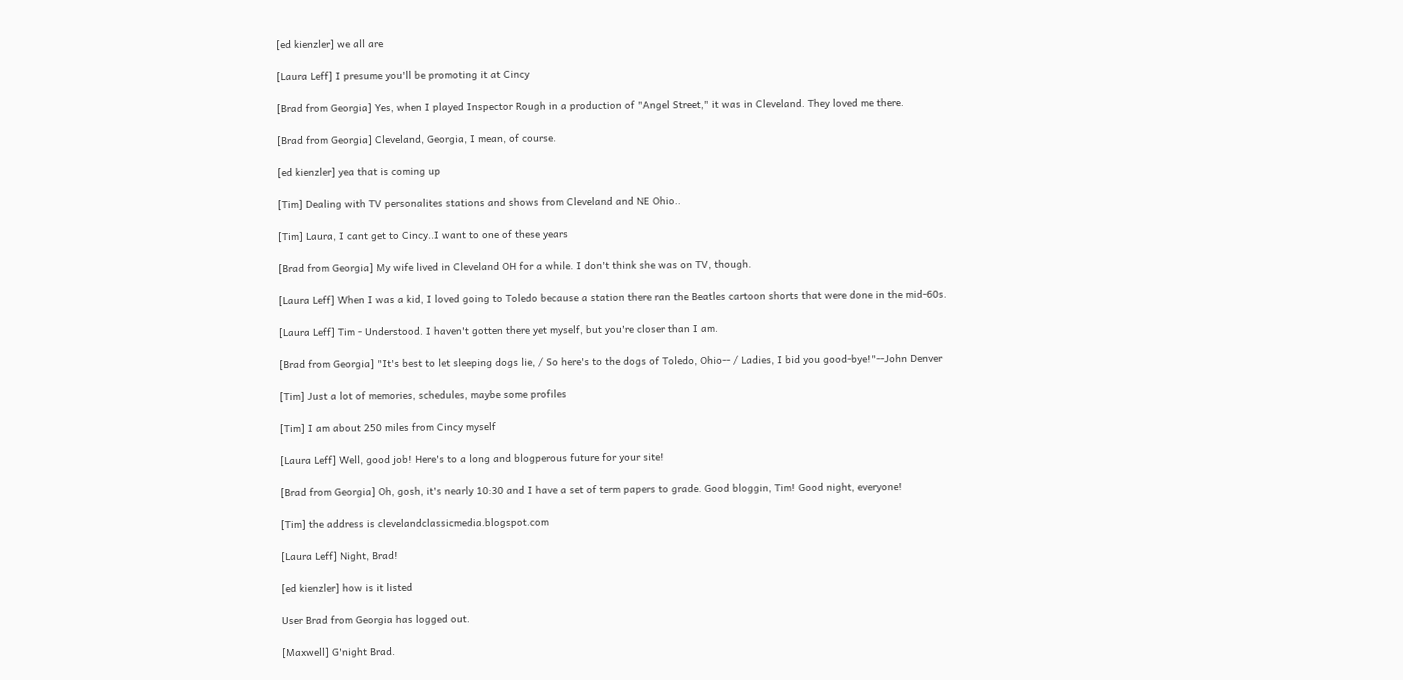[ed kienzler] we all are

[Laura Leff] I presume you'll be promoting it at Cincy

[Brad from Georgia] Yes, when I played Inspector Rough in a production of "Angel Street," it was in Cleveland. They loved me there.

[Brad from Georgia] Cleveland, Georgia, I mean, of course.

[ed kienzler] yea that is coming up

[Tim] Dealing with TV personalites stations and shows from Cleveland and NE Ohio..

[Tim] Laura, I cant get to Cincy..I want to one of these years

[Brad from Georgia] My wife lived in Cleveland OH for a while. I don't think she was on TV, though.

[Laura Leff] When I was a kid, I loved going to Toledo because a station there ran the Beatles cartoon shorts that were done in the mid-60s.

[Laura Leff] Tim - Understood. I haven't gotten there yet myself, but you're closer than I am.

[Brad from Georgia] "It's best to let sleeping dogs lie, / So here's to the dogs of Toledo, Ohio-- / Ladies, I bid you good-bye!"--John Denver

[Tim] Just a lot of memories, schedules, maybe some profiles

[Tim] I am about 250 miles from Cincy myself

[Laura Leff] Well, good job! Here's to a long and blogperous future for your site!

[Brad from Georgia] Oh, gosh, it's nearly 10:30 and I have a set of term papers to grade. Good bloggin, Tim! Good night, everyone!

[Tim] the address is clevelandclassicmedia.blogspot.com

[Laura Leff] Night, Brad!

[ed kienzler] how is it listed

User Brad from Georgia has logged out.

[Maxwell] G'night Brad.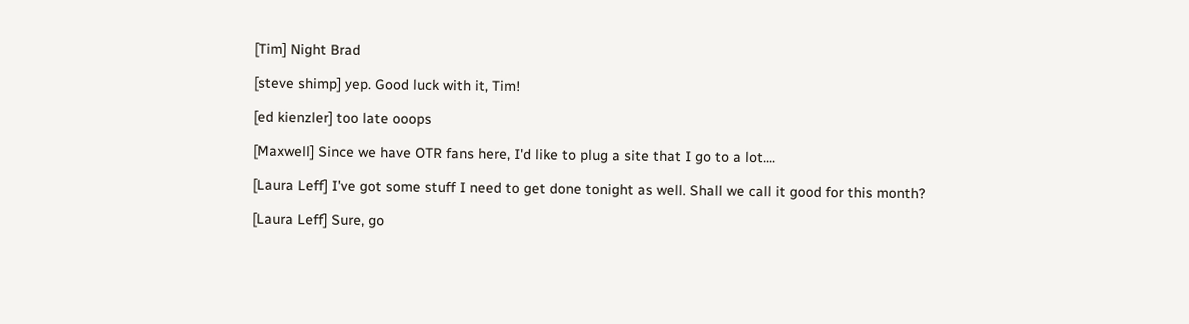[Tim] Night Brad

[steve shimp] yep. Good luck with it, Tim!

[ed kienzler] too late ooops

[Maxwell] Since we have OTR fans here, I'd like to plug a site that I go to a lot....

[Laura Leff] I've got some stuff I need to get done tonight as well. Shall we call it good for this month?

[Laura Leff] Sure, go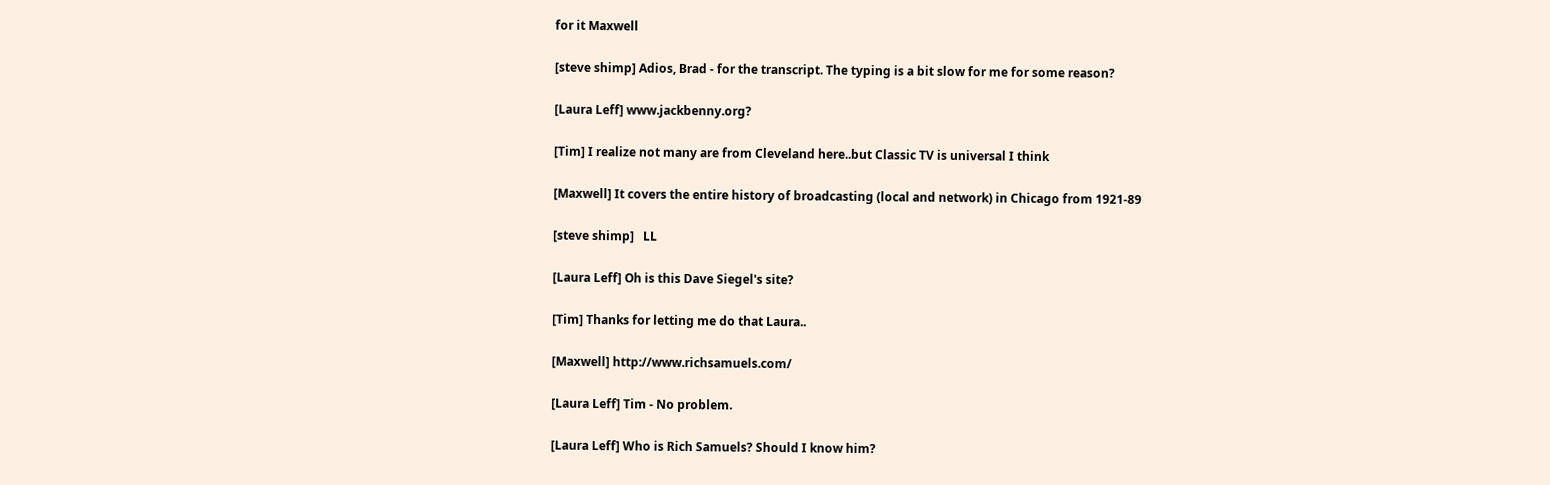for it Maxwell

[steve shimp] Adios, Brad - for the transcript. The typing is a bit slow for me for some reason?

[Laura Leff] www.jackbenny.org?

[Tim] I realize not many are from Cleveland here..but Classic TV is universal I think

[Maxwell] It covers the entire history of broadcasting (local and network) in Chicago from 1921-89

[steve shimp]   LL

[Laura Leff] Oh is this Dave Siegel's site?

[Tim] Thanks for letting me do that Laura..

[Maxwell] http://www.richsamuels.com/

[Laura Leff] Tim - No problem.

[Laura Leff] Who is Rich Samuels? Should I know him?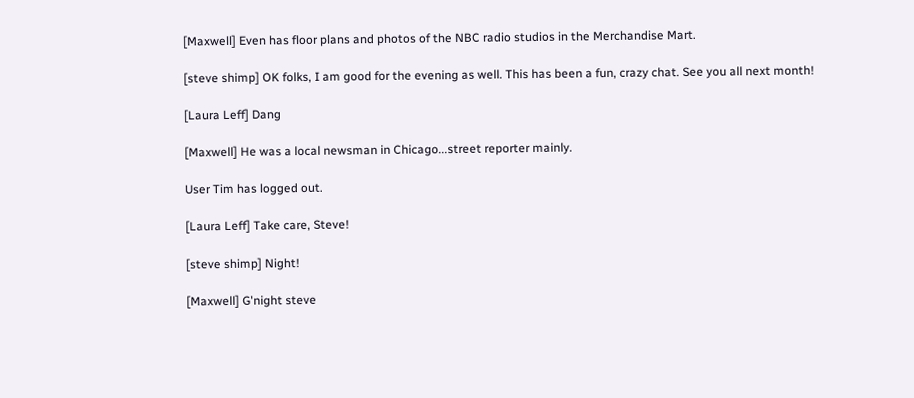[Maxwell] Even has floor plans and photos of the NBC radio studios in the Merchandise Mart.

[steve shimp] OK folks, I am good for the evening as well. This has been a fun, crazy chat. See you all next month!

[Laura Leff] Dang

[Maxwell] He was a local newsman in Chicago...street reporter mainly.

User Tim has logged out.

[Laura Leff] Take care, Steve!

[steve shimp] Night!

[Maxwell] G'night steve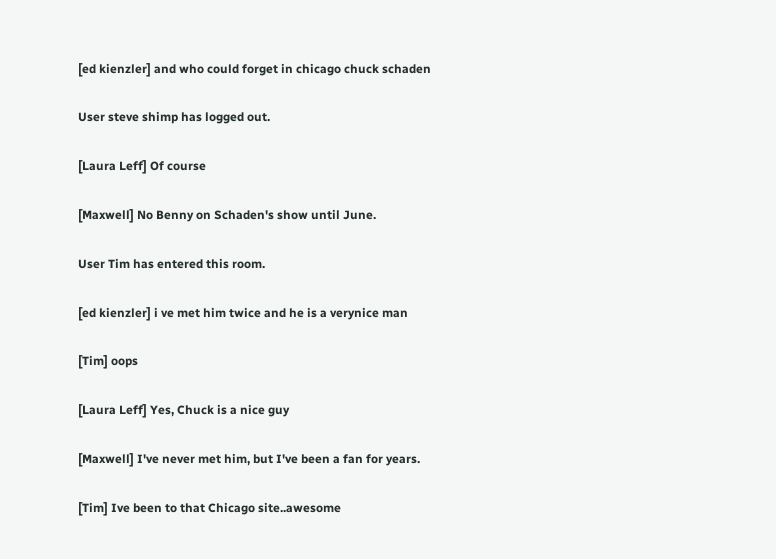[ed kienzler] and who could forget in chicago chuck schaden

User steve shimp has logged out.

[Laura Leff] Of course

[Maxwell] No Benny on Schaden's show until June.

User Tim has entered this room.

[ed kienzler] i ve met him twice and he is a verynice man

[Tim] oops

[Laura Leff] Yes, Chuck is a nice guy

[Maxwell] I've never met him, but I've been a fan for years.

[Tim] Ive been to that Chicago site..awesome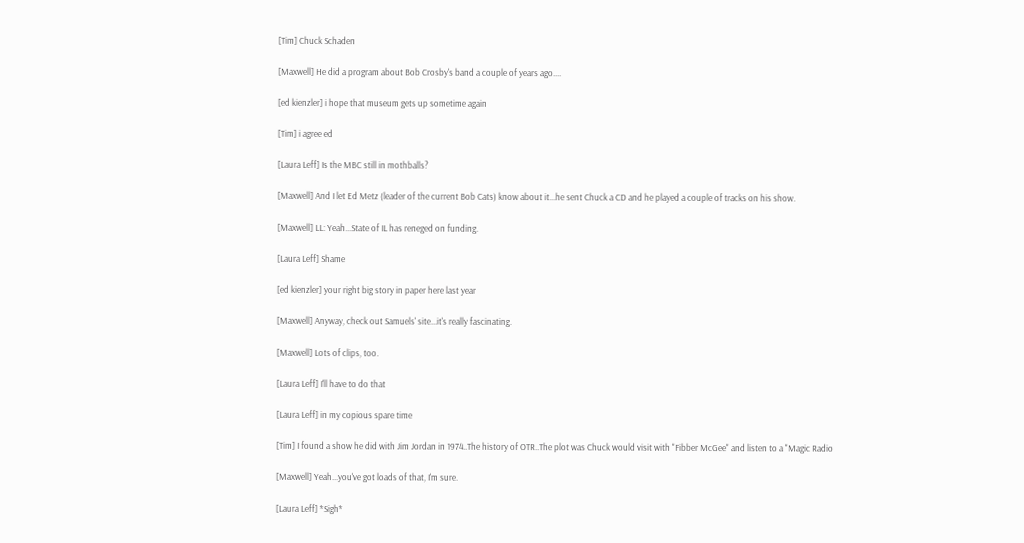[Tim] Chuck Schaden

[Maxwell] He did a program about Bob Crosby's band a couple of years ago....

[ed kienzler] i hope that museum gets up sometime again

[Tim] i agree ed

[Laura Leff] Is the MBC still in mothballs?

[Maxwell] And I let Ed Metz (leader of the current Bob Cats) know about it...he sent Chuck a CD and he played a couple of tracks on his show.

[Maxwell] LL: Yeah...State of IL has reneged on funding.

[Laura Leff] Shame

[ed kienzler] your right big story in paper here last year

[Maxwell] Anyway, check out Samuels' site...it's really fascinating.

[Maxwell] Lots of clips, too.

[Laura Leff] I'll have to do that

[Laura Leff] in my copious spare time

[Tim] I found a show he did with Jim Jordan in 1974..The history of OTR..The plot was Chuck would visit with "Fibber McGee" and listen to a "Magic Radio

[Maxwell] Yeah...you've got loads of that, I'm sure.

[Laura Leff] *Sigh*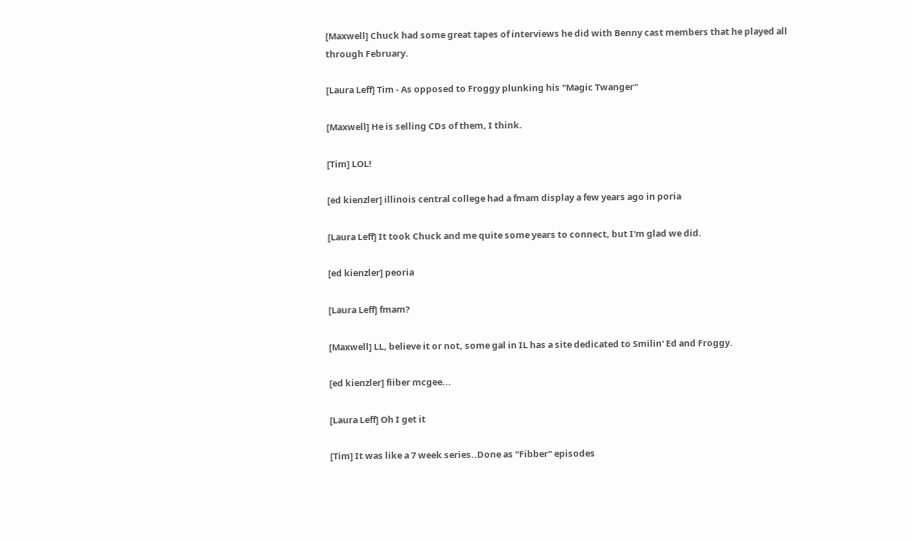[Maxwell] Chuck had some great tapes of interviews he did with Benny cast members that he played all through February.

[Laura Leff] Tim - As opposed to Froggy plunking his "Magic Twanger"

[Maxwell] He is selling CDs of them, I think.

[Tim] LOL!

[ed kienzler] illinois central college had a fmam display a few years ago in poria

[Laura Leff] It took Chuck and me quite some years to connect, but I'm glad we did.

[ed kienzler] peoria

[Laura Leff] fmam?

[Maxwell] LL, believe it or not, some gal in IL has a site dedicated to Smilin' Ed and Froggy.

[ed kienzler] fiiber mcgee...

[Laura Leff] Oh I get it

[Tim] It was like a 7 week series..Done as "Fibber" episodes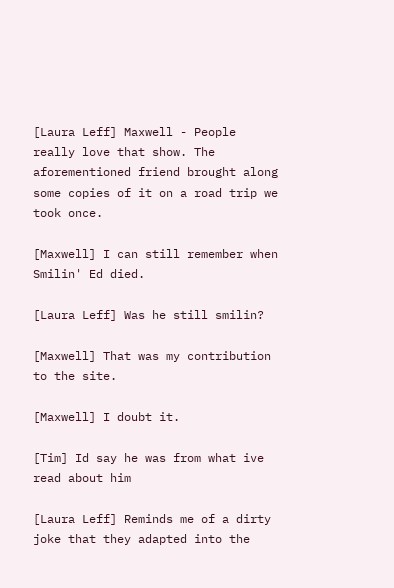[Laura Leff] Maxwell - People really love that show. The aforementioned friend brought along some copies of it on a road trip we took once.

[Maxwell] I can still remember when Smilin' Ed died.

[Laura Leff] Was he still smilin?

[Maxwell] That was my contribution to the site.

[Maxwell] I doubt it.

[Tim] Id say he was from what ive read about him

[Laura Leff] Reminds me of a dirty joke that they adapted into the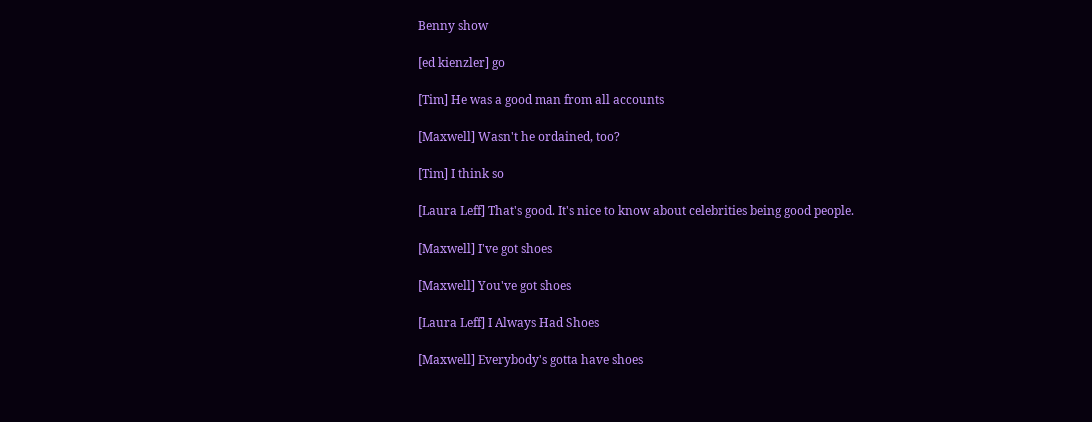Benny show

[ed kienzler] go

[Tim] He was a good man from all accounts

[Maxwell] Wasn't he ordained, too?

[Tim] I think so

[Laura Leff] That's good. It's nice to know about celebrities being good people.

[Maxwell] I've got shoes

[Maxwell] You've got shoes

[Laura Leff] I Always Had Shoes

[Maxwell] Everybody's gotta have shoes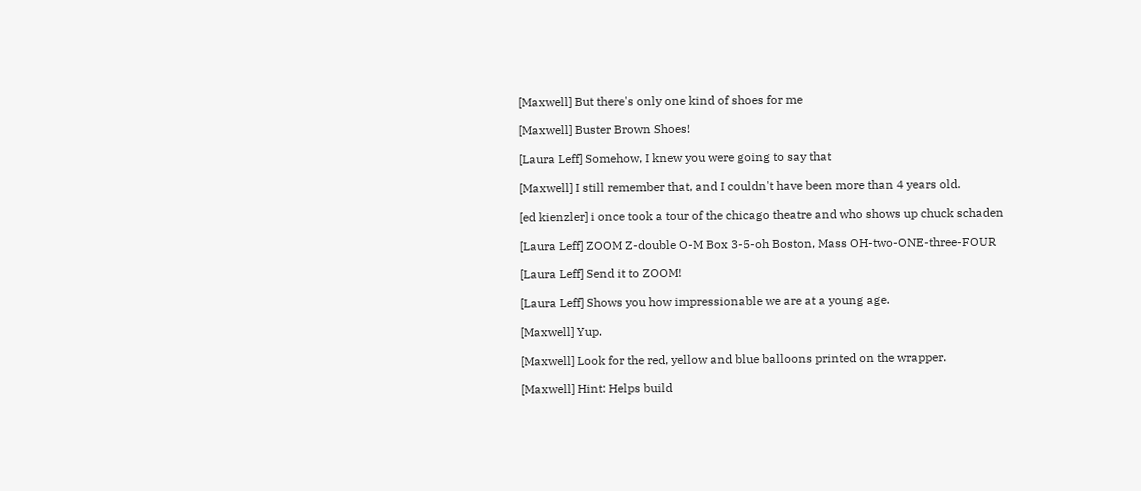[Maxwell] But there's only one kind of shoes for me

[Maxwell] Buster Brown Shoes!

[Laura Leff] Somehow, I knew you were going to say that

[Maxwell] I still remember that, and I couldn't have been more than 4 years old.

[ed kienzler] i once took a tour of the chicago theatre and who shows up chuck schaden

[Laura Leff] ZOOM Z-double O-M Box 3-5-oh Boston, Mass OH-two-ONE-three-FOUR

[Laura Leff] Send it to ZOOM!

[Laura Leff] Shows you how impressionable we are at a young age.

[Maxwell] Yup.

[Maxwell] Look for the red, yellow and blue balloons printed on the wrapper.

[Maxwell] Hint: Helps build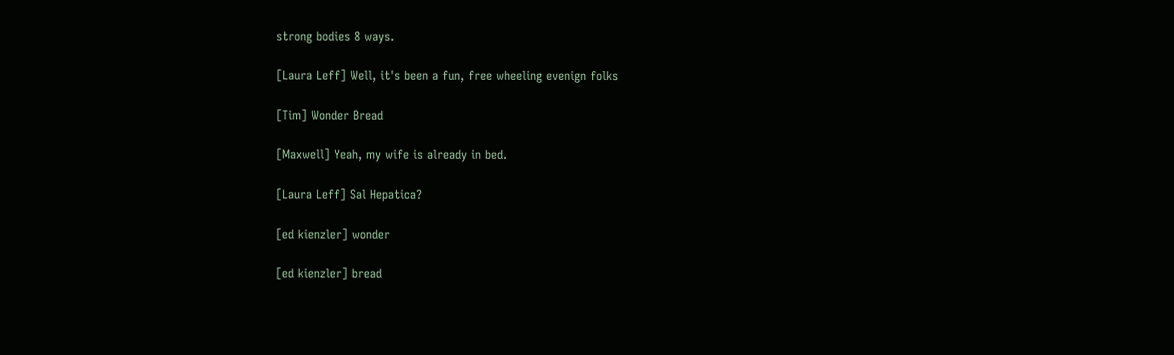strong bodies 8 ways.

[Laura Leff] Well, it's been a fun, free wheeling evenign folks

[Tim] Wonder Bread

[Maxwell] Yeah, my wife is already in bed.

[Laura Leff] Sal Hepatica?

[ed kienzler] wonder

[ed kienzler] bread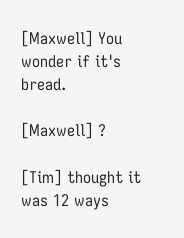[Maxwell] You wonder if it's bread.

[Maxwell] ?

[Tim] thought it was 12 ways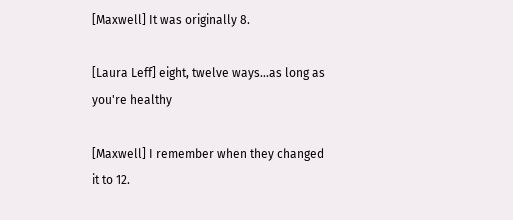[Maxwell] It was originally 8.

[Laura Leff] eight, twelve ways...as long as you're healthy

[Maxwell] I remember when they changed it to 12.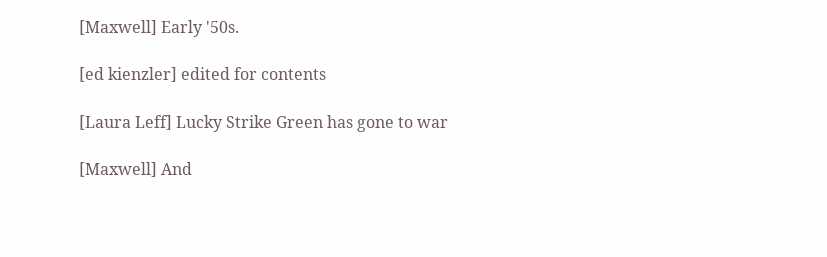[Maxwell] Early '50s.

[ed kienzler] edited for contents

[Laura Leff] Lucky Strike Green has gone to war

[Maxwell] And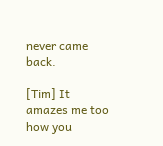never came back.

[Tim] It amazes me too how you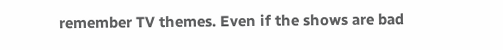remember TV themes. Even if the shows are bad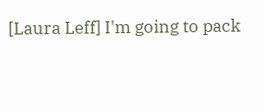[Laura Leff] I'm going to pack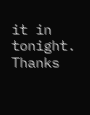it in tonight. Thanks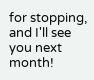for stopping, and I'll see you next month!